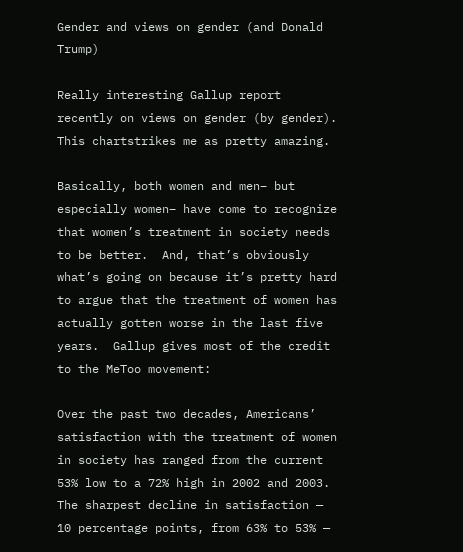Gender and views on gender (and Donald Trump)

Really interesting Gallup report recently on views on gender (by gender).  This chartstrikes me as pretty amazing.

Basically, both women and men– but especially women– have come to recognize that women’s treatment in society needs to be better.  And, that’s obviously what’s going on because it’s pretty hard to argue that the treatment of women has actually gotten worse in the last five years.  Gallup gives most of the credit to the MeToo movement:

Over the past two decades, Americans’ satisfaction with the treatment of women in society has ranged from the current 53% low to a 72% high in 2002 and 2003. The sharpest decline in satisfaction — 10 percentage points, from 63% to 53% —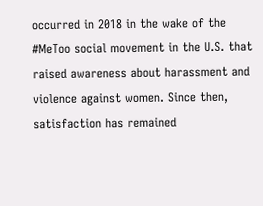occurred in 2018 in the wake of the #MeToo social movement in the U.S. that raised awareness about harassment and violence against women. Since then, satisfaction has remained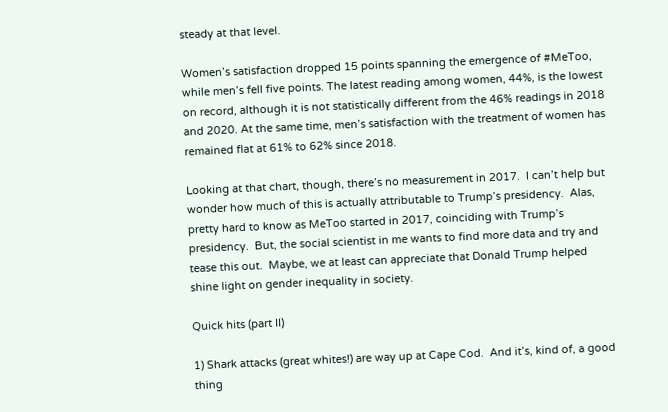steady at that level.

Women’s satisfaction dropped 15 points spanning the emergence of #MeToo, while men’s fell five points. The latest reading among women, 44%, is the lowest on record, although it is not statistically different from the 46% readings in 2018 and 2020. At the same time, men’s satisfaction with the treatment of women has remained flat at 61% to 62% since 2018.

Looking at that chart, though, there’s no measurement in 2017.  I can’t help but wonder how much of this is actually attributable to Trump’s presidency.  Alas, pretty hard to know as MeToo started in 2017, coinciding with Trump’s presidency.  But, the social scientist in me wants to find more data and try and tease this out.  Maybe, we at least can appreciate that Donald Trump helped shine light on gender inequality in society.

Quick hits (part II)

1) Shark attacks (great whites!) are way up at Cape Cod.  And it’s, kind of, a good thing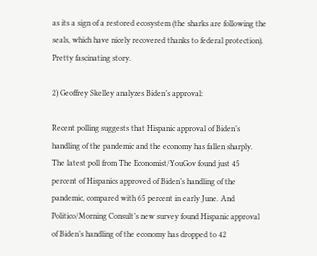as its a sign of a restored ecosystem (the sharks are following the seals, which have nicely recovered thanks to federal protection).  Pretty fascinating story.

2) Geoffrey Skelley analyzes Biden’s approval:

Recent polling suggests that Hispanic approval of Biden’s handling of the pandemic and the economy has fallen sharply. The latest poll from The Economist/YouGov found just 45 percent of Hispanics approved of Biden’s handling of the pandemic, compared with 65 percent in early June. And Politico/Morning Consult’s new survey found Hispanic approval of Biden’s handling of the economy has dropped to 42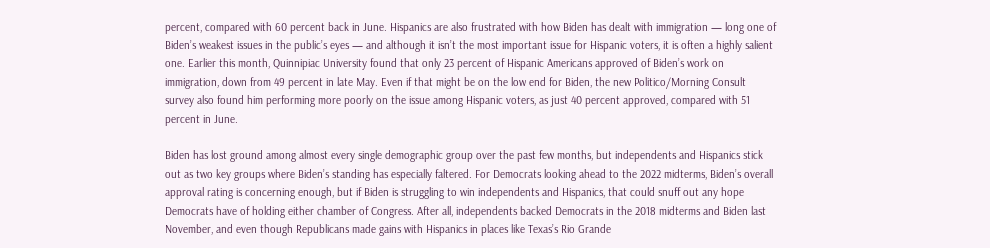percent, compared with 60 percent back in June. Hispanics are also frustrated with how Biden has dealt with immigration — long one of Biden’s weakest issues in the public’s eyes — and although it isn’t the most important issue for Hispanic voters, it is often a highly salient one. Earlier this month, Quinnipiac University found that only 23 percent of Hispanic Americans approved of Biden’s work on immigration, down from 49 percent in late May. Even if that might be on the low end for Biden, the new Politico/Morning Consult survey also found him performing more poorly on the issue among Hispanic voters, as just 40 percent approved, compared with 51 percent in June.

Biden has lost ground among almost every single demographic group over the past few months, but independents and Hispanics stick out as two key groups where Biden’s standing has especially faltered. For Democrats looking ahead to the 2022 midterms, Biden’s overall approval rating is concerning enough, but if Biden is struggling to win independents and Hispanics, that could snuff out any hope Democrats have of holding either chamber of Congress. After all, independents backed Democrats in the 2018 midterms and Biden last November, and even though Republicans made gains with Hispanics in places like Texas’s Rio Grande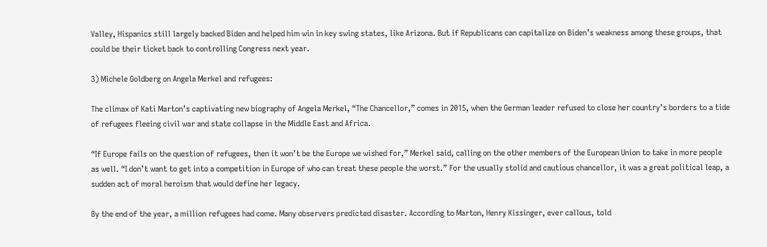Valley, Hispanics still largely backed Biden and helped him win in key swing states, like Arizona. But if Republicans can capitalize on Biden’s weakness among these groups, that could be their ticket back to controlling Congress next year.

3) Michele Goldberg on Angela Merkel and refugees:

The climax of Kati Marton’s captivating new biography of Angela Merkel, “The Chancellor,” comes in 2015, when the German leader refused to close her country’s borders to a tide of refugees fleeing civil war and state collapse in the Middle East and Africa.

“If Europe fails on the question of refugees, then it won’t be the Europe we wished for,” Merkel said, calling on the other members of the European Union to take in more people as well. “I don’t want to get into a competition in Europe of who can treat these people the worst.” For the usually stolid and cautious chancellor, it was a great political leap, a sudden act of moral heroism that would define her legacy.

By the end of the year, a million refugees had come. Many observers predicted disaster. According to Marton, Henry Kissinger, ever callous, told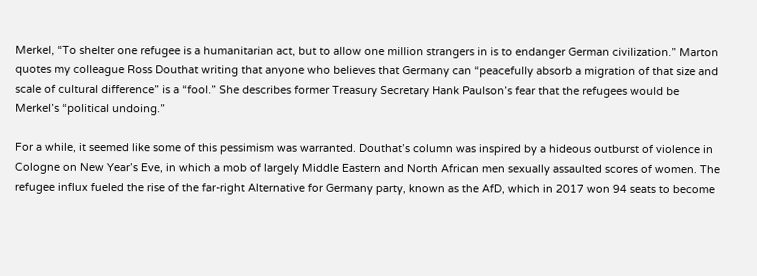Merkel, “To shelter one refugee is a humanitarian act, but to allow one million strangers in is to endanger German civilization.” Marton quotes my colleague Ross Douthat writing that anyone who believes that Germany can “peacefully absorb a migration of that size and scale of cultural difference” is a “fool.” She describes former Treasury Secretary Hank Paulson’s fear that the refugees would be Merkel’s “political undoing.”

For a while, it seemed like some of this pessimism was warranted. Douthat’s column was inspired by a hideous outburst of violence in Cologne on New Year’s Eve, in which a mob of largely Middle Eastern and North African men sexually assaulted scores of women. The refugee influx fueled the rise of the far-right Alternative for Germany party, known as the AfD, which in 2017 won 94 seats to become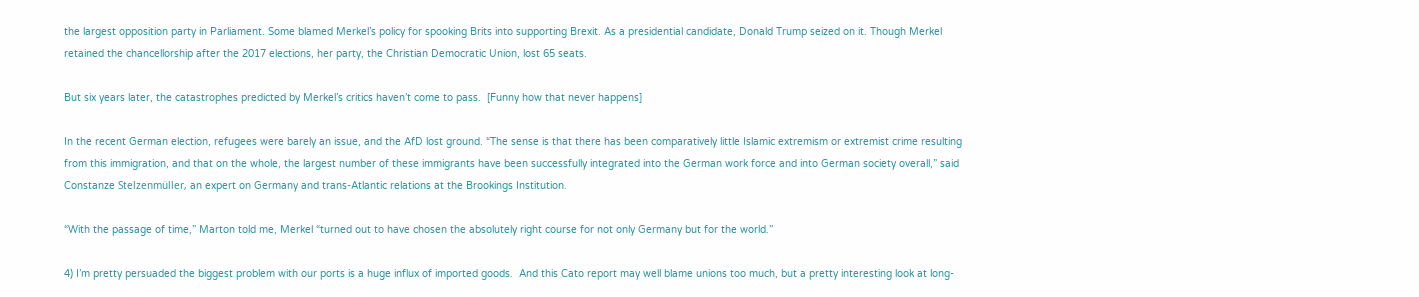the largest opposition party in Parliament. Some blamed Merkel’s policy for spooking Brits into supporting Brexit. As a presidential candidate, Donald Trump seized on it. Though Merkel retained the chancellorship after the 2017 elections, her party, the Christian Democratic Union, lost 65 seats.

But six years later, the catastrophes predicted by Merkel’s critics haven’t come to pass.  [Funny how that never happens]

In the recent German election, refugees were barely an issue, and the AfD lost ground. “The sense is that there has been comparatively little Islamic extremism or extremist crime resulting from this immigration, and that on the whole, the largest number of these immigrants have been successfully integrated into the German work force and into German society overall,” said Constanze Stelzenmüller, an expert on Germany and trans-Atlantic relations at the Brookings Institution.

“With the passage of time,” Marton told me, Merkel “turned out to have chosen the absolutely right course for not only Germany but for the world.”

4) I’m pretty persuaded the biggest problem with our ports is a huge influx of imported goods.  And this Cato report may well blame unions too much, but a pretty interesting look at long-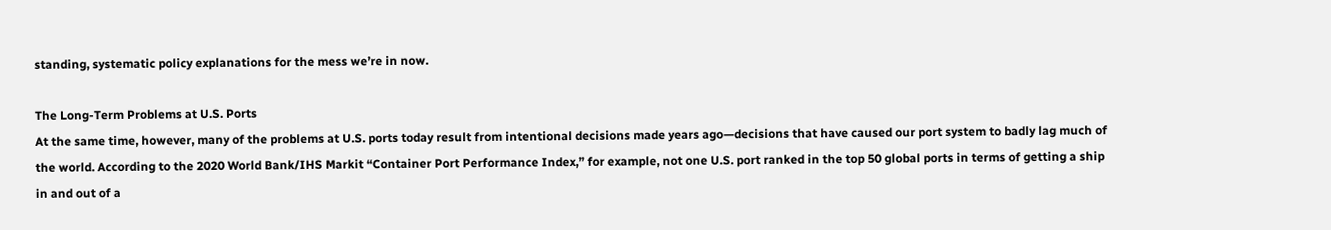standing, systematic policy explanations for the mess we’re in now.

The Long‐Term Problems at U.S. Ports
At the same time, however, many of the problems at U.S. ports today result from intentional decisions made years ago—decisions that have caused our port system to badly lag much of the world. According to the 2020 World Bank/IHS Markit “Container Port Performance Index,” for example, not one U.S. port ranked in the top 50 global ports in terms of getting a ship in and out of a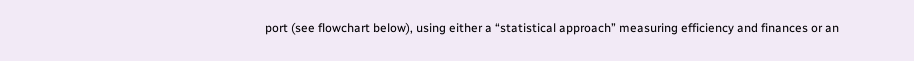port (see flowchart below), using either a “statistical approach” measuring efficiency and finances or an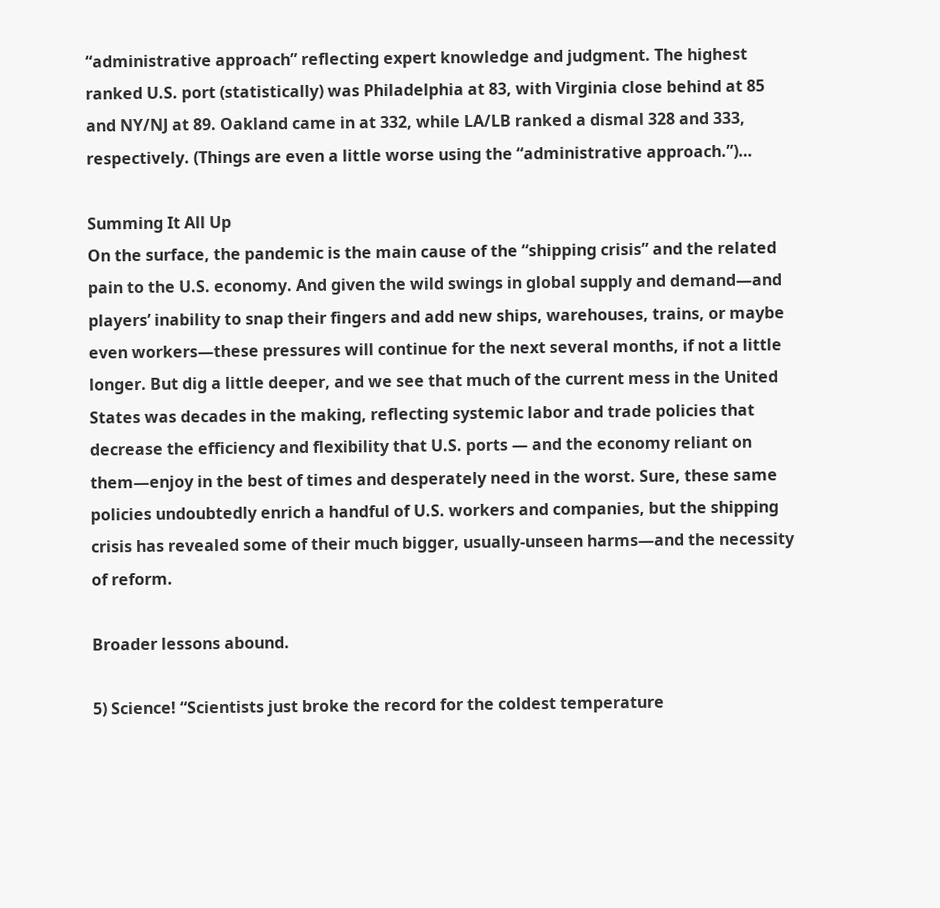“administrative approach” reflecting expert knowledge and judgment. The highest ranked U.S. port (statistically) was Philadelphia at 83, with Virginia close behind at 85 and NY/NJ at 89. Oakland came in at 332, while LA/LB ranked a dismal 328 and 333, respectively. (Things are even a little worse using the “administrative approach.”)…

Summing It All Up
On the surface, the pandemic is the main cause of the “shipping crisis” and the related pain to the U.S. economy. And given the wild swings in global supply and demand—and players’ inability to snap their fingers and add new ships, warehouses, trains, or maybe even workers—these pressures will continue for the next several months, if not a little longer. But dig a little deeper, and we see that much of the current mess in the United States was decades in the making, reflecting systemic labor and trade policies that decrease the efficiency and flexibility that U.S. ports — and the economy reliant on them—enjoy in the best of times and desperately need in the worst. Sure, these same policies undoubtedly enrich a handful of U.S. workers and companies, but the shipping crisis has revealed some of their much bigger, usually‐unseen harms—and the necessity of reform.

Broader lessons abound.

5) Science! “Scientists just broke the record for the coldest temperature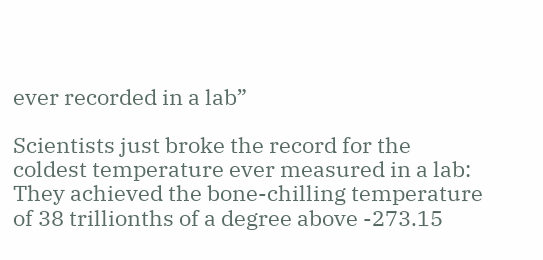ever recorded in a lab”

Scientists just broke the record for the coldest temperature ever measured in a lab: They achieved the bone-chilling temperature of 38 trillionths of a degree above -273.15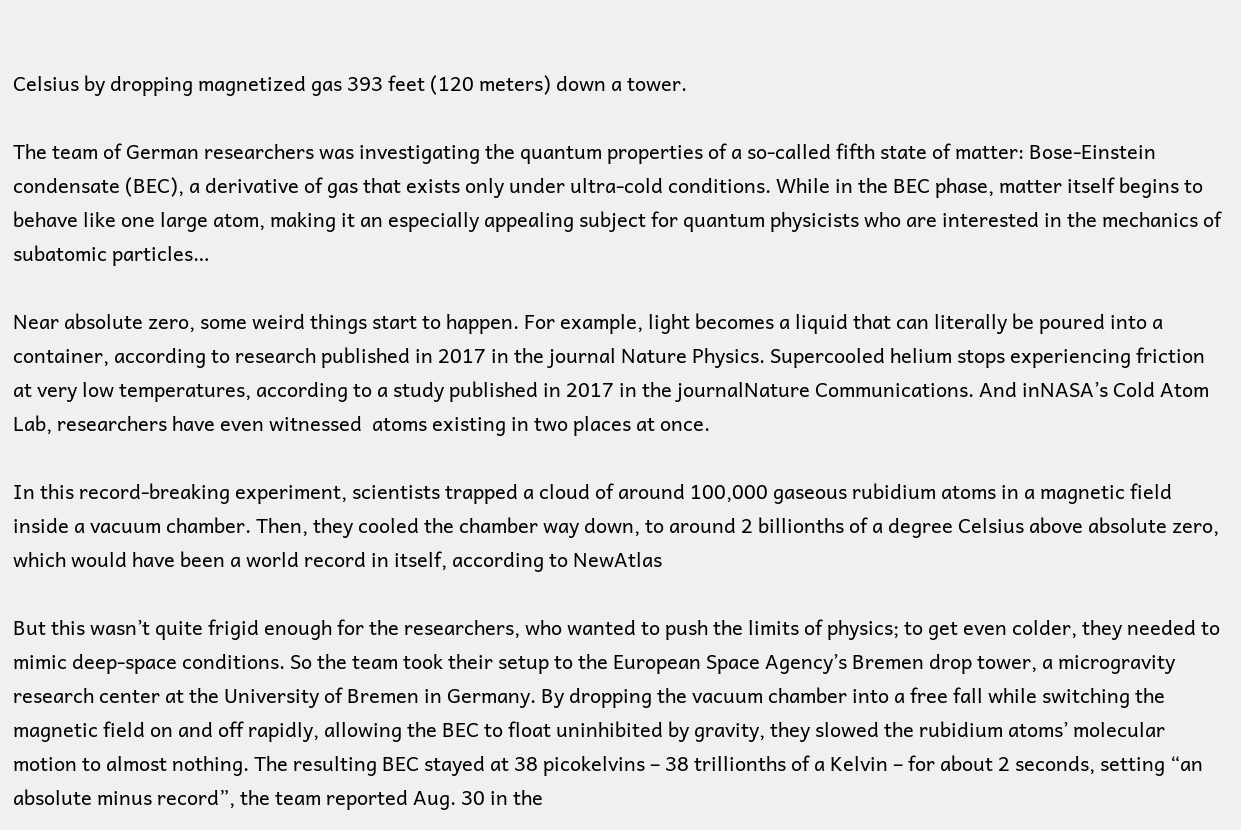Celsius by dropping magnetized gas 393 feet (120 meters) down a tower.

The team of German researchers was investigating the quantum properties of a so-called fifth state of matter: Bose-Einstein condensate (BEC), a derivative of gas that exists only under ultra-cold conditions. While in the BEC phase, matter itself begins to behave like one large atom, making it an especially appealing subject for quantum physicists who are interested in the mechanics of subatomic particles…

Near absolute zero, some weird things start to happen. For example, light becomes a liquid that can literally be poured into a container, according to research published in 2017 in the journal Nature Physics. Supercooled helium stops experiencing friction at very low temperatures, according to a study published in 2017 in the journalNature Communications. And inNASA’s Cold Atom Lab, researchers have even witnessed  atoms existing in two places at once.

In this record-breaking experiment, scientists trapped a cloud of around 100,000 gaseous rubidium atoms in a magnetic field inside a vacuum chamber. Then, they cooled the chamber way down, to around 2 billionths of a degree Celsius above absolute zero, which would have been a world record in itself, according to NewAtlas

But this wasn’t quite frigid enough for the researchers, who wanted to push the limits of physics; to get even colder, they needed to mimic deep-space conditions. So the team took their setup to the European Space Agency’s Bremen drop tower, a microgravity research center at the University of Bremen in Germany. By dropping the vacuum chamber into a free fall while switching the magnetic field on and off rapidly, allowing the BEC to float uninhibited by gravity, they slowed the rubidium atoms’ molecular motion to almost nothing. The resulting BEC stayed at 38 picokelvins – 38 trillionths of a Kelvin – for about 2 seconds, setting “an absolute minus record”, the team reported Aug. 30 in the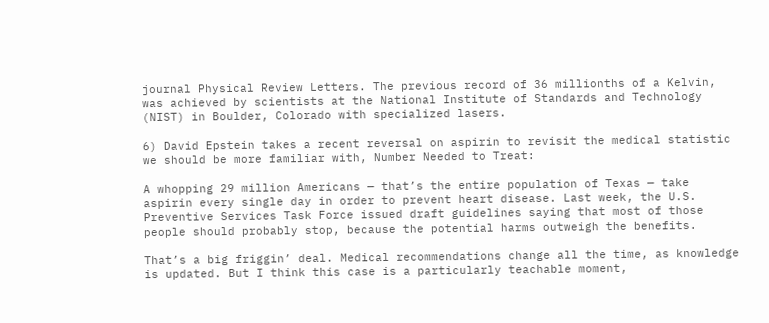journal Physical Review Letters. The previous record of 36 millionths of a Kelvin, was achieved by scientists at the National Institute of Standards and Technology (NIST) in Boulder, Colorado with specialized lasers.

6) David Epstein takes a recent reversal on aspirin to revisit the medical statistic we should be more familiar with, Number Needed to Treat:

A whopping 29 million Americans — that’s the entire population of Texas — take aspirin every single day in order to prevent heart disease. Last week, the U.S. Preventive Services Task Force issued draft guidelines saying that most of those people should probably stop, because the potential harms outweigh the benefits.

That’s a big friggin’ deal. Medical recommendations change all the time, as knowledge is updated. But I think this case is a particularly teachable moment,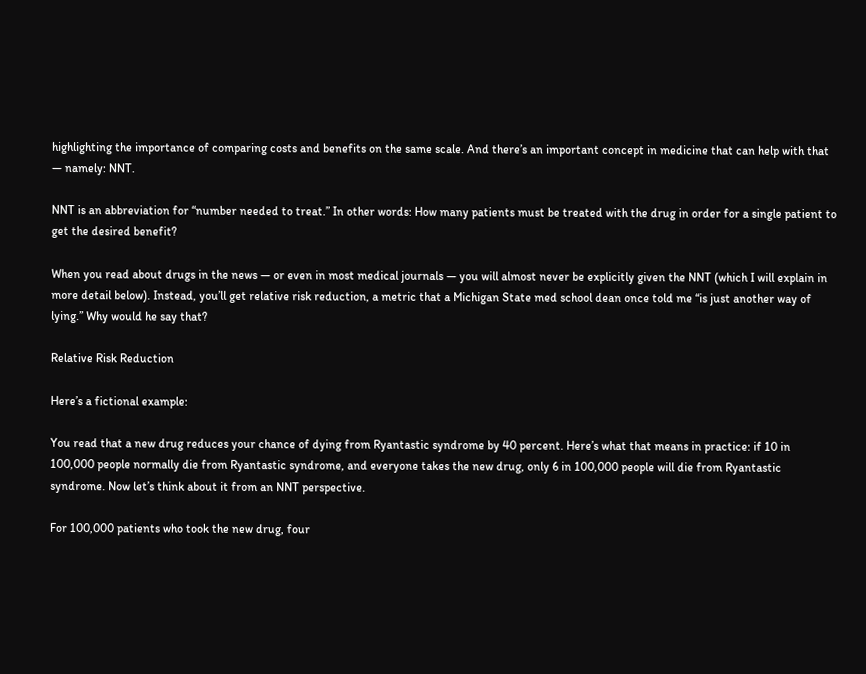highlighting the importance of comparing costs and benefits on the same scale. And there’s an important concept in medicine that can help with that — namely: NNT.

NNT is an abbreviation for “number needed to treat.” In other words: How many patients must be treated with the drug in order for a single patient to get the desired benefit?

When you read about drugs in the news — or even in most medical journals — you will almost never be explicitly given the NNT (which I will explain in more detail below). Instead, you’ll get relative risk reduction, a metric that a Michigan State med school dean once told me “is just another way of lying.” Why would he say that?

Relative Risk Reduction

Here’s a fictional example:

You read that a new drug reduces your chance of dying from Ryantastic syndrome by 40 percent. Here’s what that means in practice: if 10 in 100,000 people normally die from Ryantastic syndrome, and everyone takes the new drug, only 6 in 100,000 people will die from Ryantastic syndrome. Now let’s think about it from an NNT perspective.

For 100,000 patients who took the new drug, four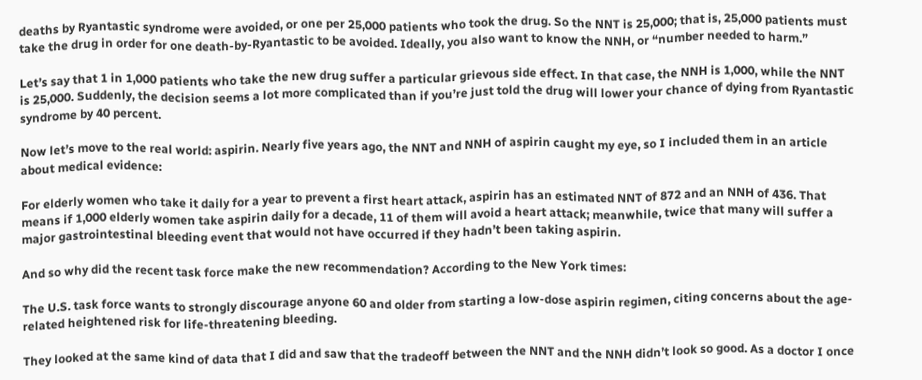deaths by Ryantastic syndrome were avoided, or one per 25,000 patients who took the drug. So the NNT is 25,000; that is, 25,000 patients must take the drug in order for one death-by-Ryantastic to be avoided. Ideally, you also want to know the NNH, or “number needed to harm.”

Let’s say that 1 in 1,000 patients who take the new drug suffer a particular grievous side effect. In that case, the NNH is 1,000, while the NNT is 25,000. Suddenly, the decision seems a lot more complicated than if you’re just told the drug will lower your chance of dying from Ryantastic syndrome by 40 percent.

Now let’s move to the real world: aspirin. Nearly five years ago, the NNT and NNH of aspirin caught my eye, so I included them in an article about medical evidence:

For elderly women who take it daily for a year to prevent a first heart attack, aspirin has an estimated NNT of 872 and an NNH of 436. That means if 1,000 elderly women take aspirin daily for a decade, 11 of them will avoid a heart attack; meanwhile, twice that many will suffer a major gastrointestinal bleeding event that would not have occurred if they hadn’t been taking aspirin.

And so why did the recent task force make the new recommendation? According to the New York times:

The U.S. task force wants to strongly discourage anyone 60 and older from starting a low-dose aspirin regimen, citing concerns about the age-related heightened risk for life-threatening bleeding.

They looked at the same kind of data that I did and saw that the tradeoff between the NNT and the NNH didn’t look so good. As a doctor I once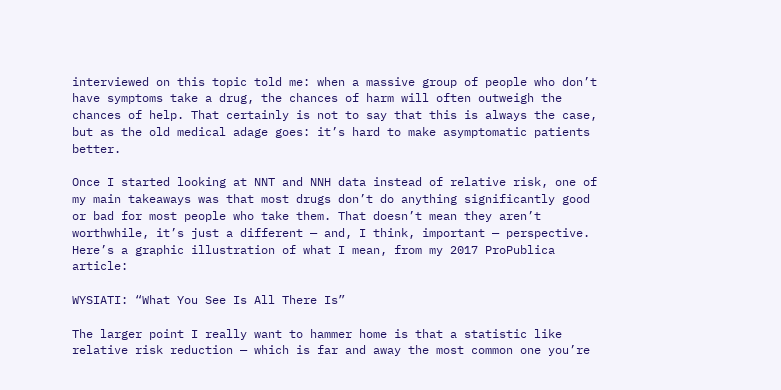interviewed on this topic told me: when a massive group of people who don’t have symptoms take a drug, the chances of harm will often outweigh the chances of help. That certainly is not to say that this is always the case, but as the old medical adage goes: it’s hard to make asymptomatic patients better.

Once I started looking at NNT and NNH data instead of relative risk, one of my main takeaways was that most drugs don’t do anything significantly good or bad for most people who take them. That doesn’t mean they aren’t worthwhile, it’s just a different — and, I think, important — perspective. Here’s a graphic illustration of what I mean, from my 2017 ProPublica article:

WYSIATI: “What You See Is All There Is”

The larger point I really want to hammer home is that a statistic like relative risk reduction — which is far and away the most common one you’re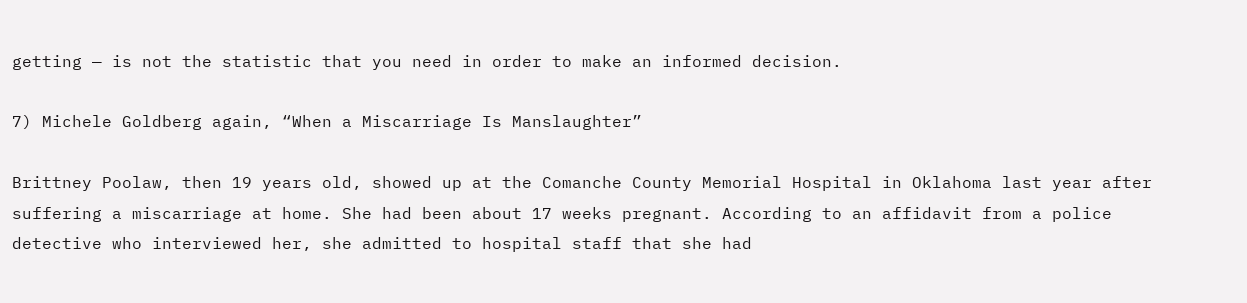getting — is not the statistic that you need in order to make an informed decision.

7) Michele Goldberg again, “When a Miscarriage Is Manslaughter”

Brittney Poolaw, then 19 years old, showed up at the Comanche County Memorial Hospital in Oklahoma last year after suffering a miscarriage at home. She had been about 17 weeks pregnant. According to an affidavit from a police detective who interviewed her, she admitted to hospital staff that she had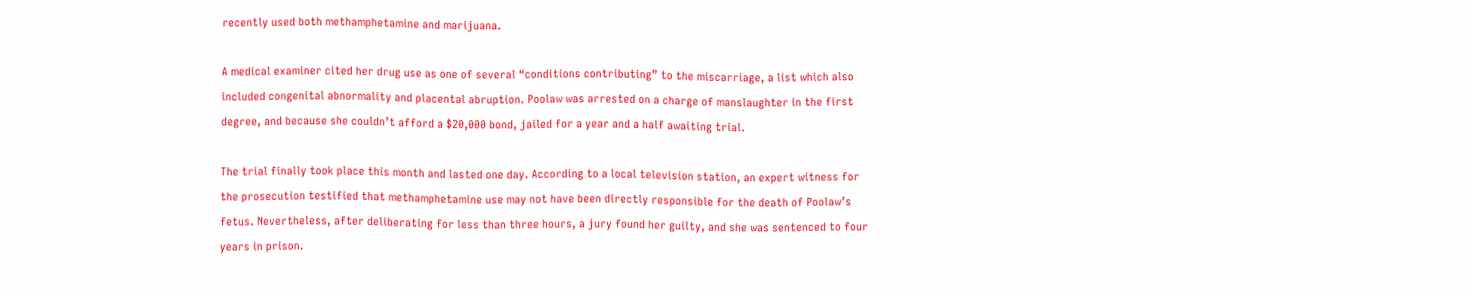recently used both methamphetamine and marijuana.

A medical examiner cited her drug use as one of several “conditions contributing” to the miscarriage, a list which also included congenital abnormality and placental abruption. Poolaw was arrested on a charge of manslaughter in the first degree, and because she couldn’t afford a $20,000 bond, jailed for a year and a half awaiting trial.

The trial finally took place this month and lasted one day. According to a local television station, an expert witness for the prosecution testified that methamphetamine use may not have been directly responsible for the death of Poolaw’s fetus. Nevertheless, after deliberating for less than three hours, a jury found her guilty, and she was sentenced to four years in prison.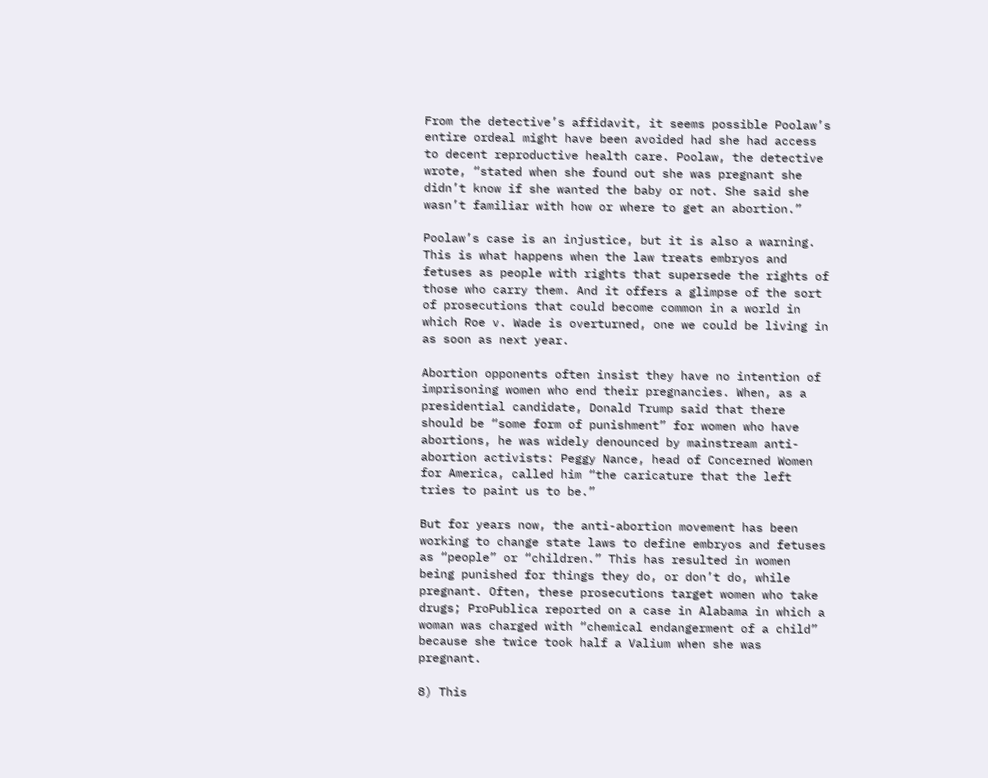From the detective’s affidavit, it seems possible Poolaw’s entire ordeal might have been avoided had she had access to decent reproductive health care. Poolaw, the detective wrote, “stated when she found out she was pregnant she didn’t know if she wanted the baby or not. She said she wasn’t familiar with how or where to get an abortion.”

Poolaw’s case is an injustice, but it is also a warning. This is what happens when the law treats embryos and fetuses as people with rights that supersede the rights of those who carry them. And it offers a glimpse of the sort of prosecutions that could become common in a world in which Roe v. Wade is overturned, one we could be living in as soon as next year.

Abortion opponents often insist they have no intention of imprisoning women who end their pregnancies. When, as a presidential candidate, Donald Trump said that there should be “some form of punishment” for women who have abortions, he was widely denounced by mainstream anti-abortion activists: Peggy Nance, head of Concerned Women for America, called him “the caricature that the left tries to paint us to be.”

But for years now, the anti-abortion movement has been working to change state laws to define embryos and fetuses as “people” or “children.” This has resulted in women being punished for things they do, or don’t do, while pregnant. Often, these prosecutions target women who take drugs; ProPublica reported on a case in Alabama in which a woman was charged with “chemical endangerment of a child” because she twice took half a Valium when she was pregnant.

8) This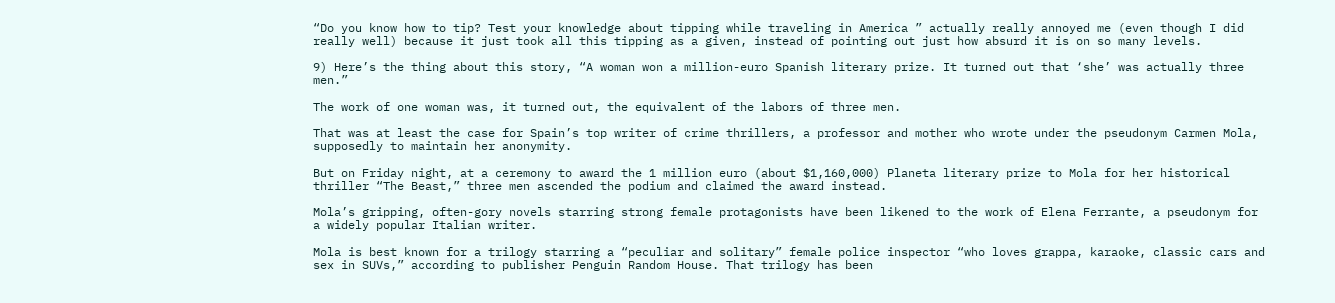“Do you know how to tip? Test your knowledge about tipping while traveling in America ” actually really annoyed me (even though I did really well) because it just took all this tipping as a given, instead of pointing out just how absurd it is on so many levels.

9) Here’s the thing about this story, “A woman won a million-euro Spanish literary prize. It turned out that ‘she’ was actually three men.”

The work of one woman was, it turned out, the equivalent of the labors of three men.

That was at least the case for Spain’s top writer of crime thrillers, a professor and mother who wrote under the pseudonym Carmen Mola, supposedly to maintain her anonymity.

But on Friday night, at a ceremony to award the 1 million euro (about $1,160,000) Planeta literary prize to Mola for her historical thriller “The Beast,” three men ascended the podium and claimed the award instead.

Mola’s gripping, often-gory novels starring strong female protagonists have been likened to the work of Elena Ferrante, a pseudonym for a widely popular Italian writer.

Mola is best known for a trilogy starring a “peculiar and solitary” female police inspector “who loves grappa, karaoke, classic cars and sex in SUVs,” according to publisher Penguin Random House. That trilogy has been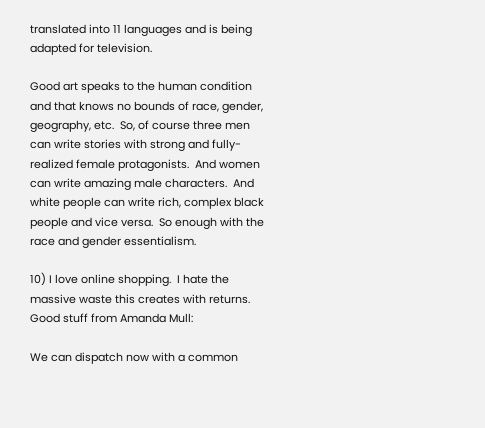translated into 11 languages and is being adapted for television.

Good art speaks to the human condition and that knows no bounds of race, gender, geography, etc.  So, of course three men can write stories with strong and fully-realized female protagonists.  And women can write amazing male characters.  And white people can write rich, complex black people and vice versa.  So enough with the race and gender essentialism.

10) I love online shopping.  I hate the massive waste this creates with returns.  Good stuff from Amanda Mull:

We can dispatch now with a common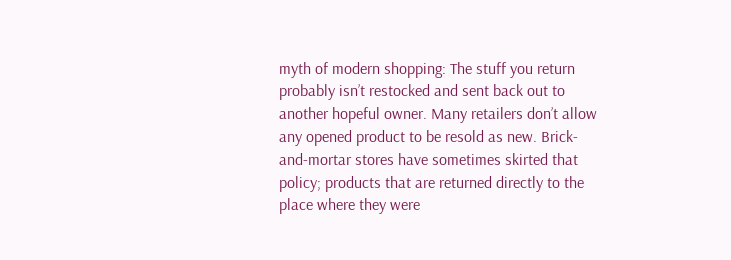myth of modern shopping: The stuff you return probably isn’t restocked and sent back out to another hopeful owner. Many retailers don’t allow any opened product to be resold as new. Brick-and-mortar stores have sometimes skirted that policy; products that are returned directly to the place where they were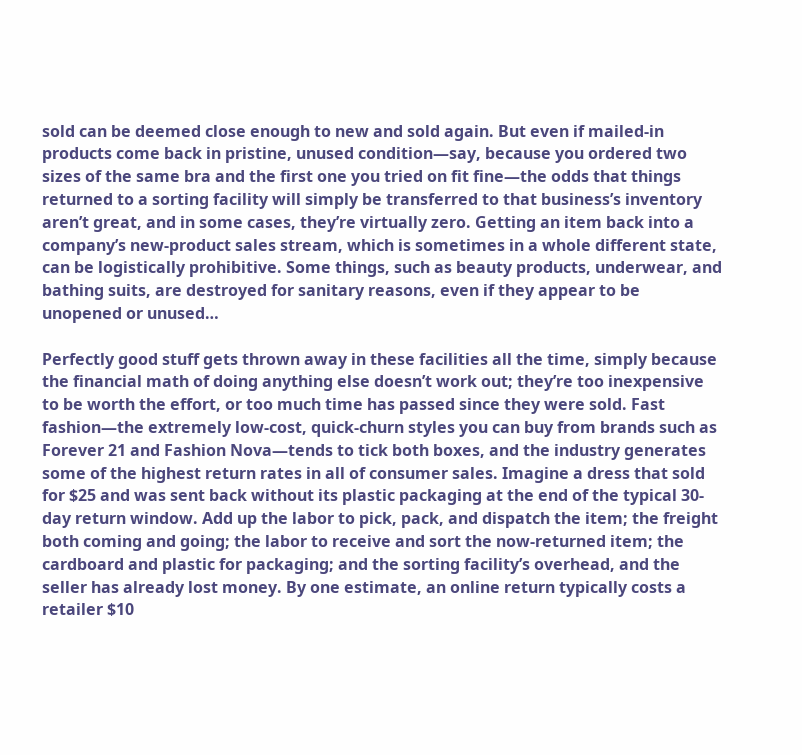sold can be deemed close enough to new and sold again. But even if mailed-in products come back in pristine, unused condition—say, because you ordered two sizes of the same bra and the first one you tried on fit fine—the odds that things returned to a sorting facility will simply be transferred to that business’s inventory aren’t great, and in some cases, they’re virtually zero. Getting an item back into a company’s new-product sales stream, which is sometimes in a whole different state, can be logistically prohibitive. Some things, such as beauty products, underwear, and bathing suits, are destroyed for sanitary reasons, even if they appear to be unopened or unused…

Perfectly good stuff gets thrown away in these facilities all the time, simply because the financial math of doing anything else doesn’t work out; they’re too inexpensive to be worth the effort, or too much time has passed since they were sold. Fast fashion—the extremely low-cost, quick-churn styles you can buy from brands such as Forever 21 and Fashion Nova—tends to tick both boxes, and the industry generates some of the highest return rates in all of consumer sales. Imagine a dress that sold for $25 and was sent back without its plastic packaging at the end of the typical 30-day return window. Add up the labor to pick, pack, and dispatch the item; the freight both coming and going; the labor to receive and sort the now-returned item; the cardboard and plastic for packaging; and the sorting facility’s overhead, and the seller has already lost money. By one estimate, an online return typically costs a retailer $10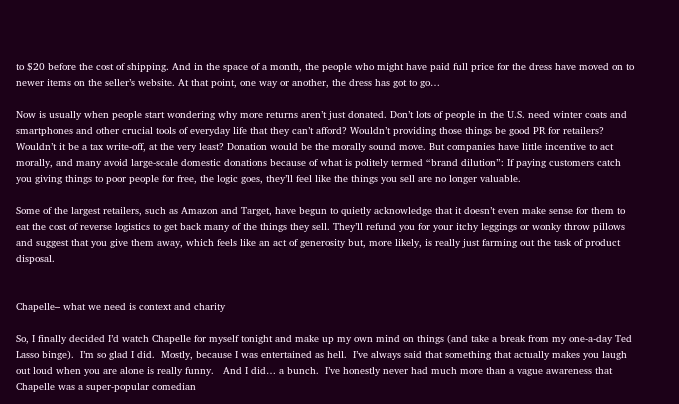to $20 before the cost of shipping. And in the space of a month, the people who might have paid full price for the dress have moved on to newer items on the seller’s website. At that point, one way or another, the dress has got to go…

Now is usually when people start wondering why more returns aren’t just donated. Don’t lots of people in the U.S. need winter coats and smartphones and other crucial tools of everyday life that they can’t afford? Wouldn’t providing those things be good PR for retailers? Wouldn’t it be a tax write-off, at the very least? Donation would be the morally sound move. But companies have little incentive to act morally, and many avoid large-scale domestic donations because of what is politely termed “brand dilution”: If paying customers catch you giving things to poor people for free, the logic goes, they’ll feel like the things you sell are no longer valuable.

Some of the largest retailers, such as Amazon and Target, have begun to quietly acknowledge that it doesn’t even make sense for them to eat the cost of reverse logistics to get back many of the things they sell. They’ll refund you for your itchy leggings or wonky throw pillows and suggest that you give them away, which feels like an act of generosity but, more likely, is really just farming out the task of product disposal.


Chapelle– what we need is context and charity

So, I finally decided I’d watch Chapelle for myself tonight and make up my own mind on things (and take a break from my one-a-day Ted Lasso binge).  I’m so glad I did.  Mostly, because I was entertained as hell.  I’ve always said that something that actually makes you laugh out loud when you are alone is really funny.   And I did… a bunch.  I’ve honestly never had much more than a vague awareness that Chapelle was a super-popular comedian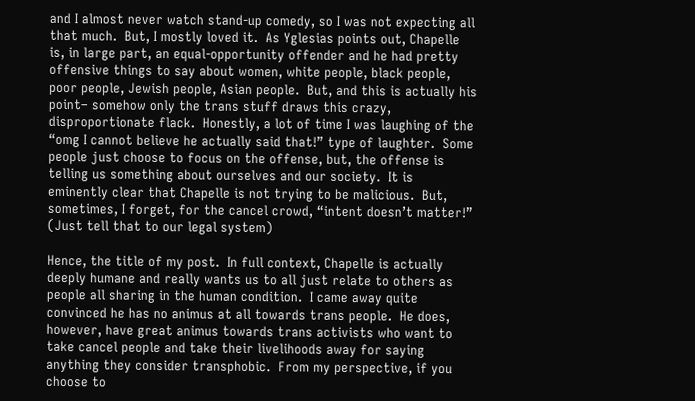and I almost never watch stand-up comedy, so I was not expecting all that much.  But, I mostly loved it.  As Yglesias points out, Chapelle is, in large part, an equal-opportunity offender and he had pretty offensive things to say about women, white people, black people, poor people, Jewish people, Asian people.  But, and this is actually his point– somehow only the trans stuff draws this crazy, disproportionate flack.  Honestly, a lot of time I was laughing of the “omg I cannot believe he actually said that!” type of laughter.  Some people just choose to focus on the offense, but, the offense is telling us something about ourselves and our society.  It is eminently clear that Chapelle is not trying to be malicious.  But, sometimes, I forget, for the cancel crowd, “intent doesn’t matter!” (Just tell that to our legal system)

Hence, the title of my post.  In full context, Chapelle is actually deeply humane and really wants us to all just relate to others as people all sharing in the human condition.  I came away quite convinced he has no animus at all towards trans people.  He does, however, have great animus towards trans activists who want to take cancel people and take their livelihoods away for saying anything they consider transphobic.  From my perspective, if you choose to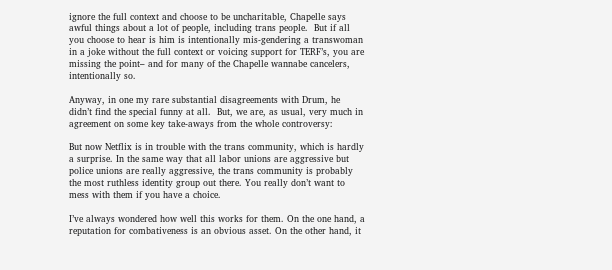ignore the full context and choose to be uncharitable, Chapelle says awful things about a lot of people, including trans people.  But if all you choose to hear is him is intentionally mis-gendering a transwoman in a joke without the full context or voicing support for TERF’s, you are missing the point– and for many of the Chapelle wannabe cancelers, intentionally so.

Anyway, in one my rare substantial disagreements with Drum, he didn’t find the special funny at all.  But, we are, as usual, very much in agreement on some key take-aways from the whole controversy:

But now Netflix is in trouble with the trans community, which is hardly a surprise. In the same way that all labor unions are aggressive but police unions are really aggressive, the trans community is probably the most ruthless identity group out there. You really don’t want to mess with them if you have a choice.

I’ve always wondered how well this works for them. On the one hand, a reputation for combativeness is an obvious asset. On the other hand, it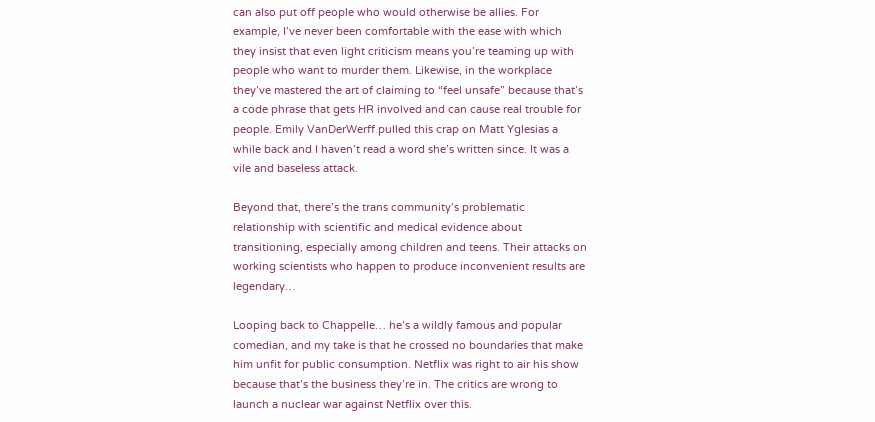can also put off people who would otherwise be allies. For example, I’ve never been comfortable with the ease with which they insist that even light criticism means you’re teaming up with people who want to murder them. Likewise, in the workplace they’ve mastered the art of claiming to “feel unsafe” because that’s a code phrase that gets HR involved and can cause real trouble for people. Emily VanDerWerff pulled this crap on Matt Yglesias a while back and I haven’t read a word she’s written since. It was a vile and baseless attack.

Beyond that, there’s the trans community’s problematic relationship with scientific and medical evidence about transitioning, especially among children and teens. Their attacks on working scientists who happen to produce inconvenient results are legendary…

Looping back to Chappelle… he’s a wildly famous and popular comedian, and my take is that he crossed no boundaries that make him unfit for public consumption. Netflix was right to air his show because that’s the business they’re in. The critics are wrong to launch a nuclear war against Netflix over this.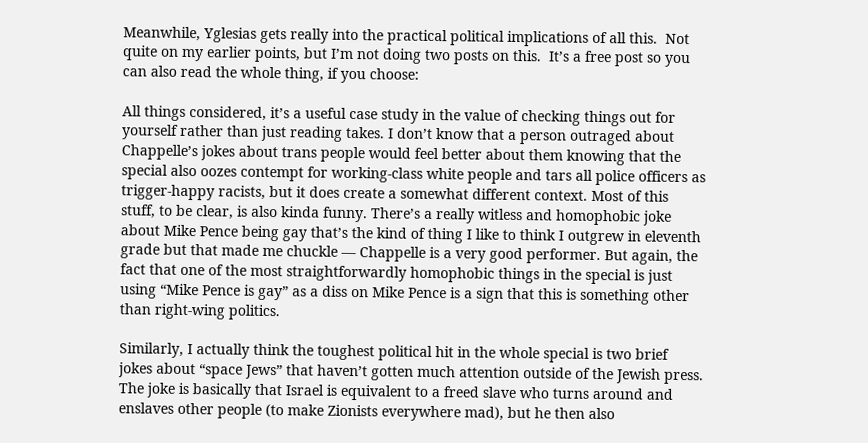Meanwhile, Yglesias gets really into the practical political implications of all this.  Not quite on my earlier points, but I’m not doing two posts on this.  It’s a free post so you can also read the whole thing, if you choose:

All things considered, it’s a useful case study in the value of checking things out for yourself rather than just reading takes. I don’t know that a person outraged about Chappelle’s jokes about trans people would feel better about them knowing that the special also oozes contempt for working-class white people and tars all police officers as trigger-happy racists, but it does create a somewhat different context. Most of this stuff, to be clear, is also kinda funny. There’s a really witless and homophobic joke about Mike Pence being gay that’s the kind of thing I like to think I outgrew in eleventh grade but that made me chuckle — Chappelle is a very good performer. But again, the fact that one of the most straightforwardly homophobic things in the special is just using “Mike Pence is gay” as a diss on Mike Pence is a sign that this is something other than right-wing politics.

Similarly, I actually think the toughest political hit in the whole special is two brief jokes about “space Jews” that haven’t gotten much attention outside of the Jewish press. The joke is basically that Israel is equivalent to a freed slave who turns around and enslaves other people (to make Zionists everywhere mad), but he then also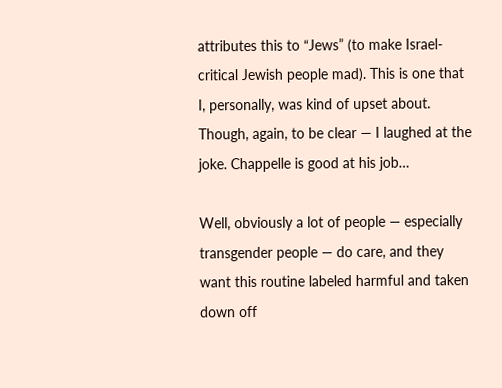attributes this to “Jews” (to make Israel-critical Jewish people mad). This is one that I, personally, was kind of upset about. Though, again, to be clear — I laughed at the joke. Chappelle is good at his job…

Well, obviously a lot of people — especially transgender people — do care, and they want this routine labeled harmful and taken down off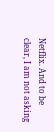Netflix. And to be clear, I am not asking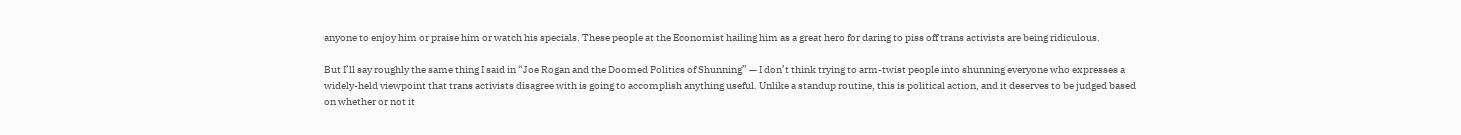anyone to enjoy him or praise him or watch his specials. These people at the Economist hailing him as a great hero for daring to piss off trans activists are being ridiculous.

But I’ll say roughly the same thing I said in “Joe Rogan and the Doomed Politics of Shunning” — I don’t think trying to arm-twist people into shunning everyone who expresses a widely-held viewpoint that trans activists disagree with is going to accomplish anything useful. Unlike a standup routine, this is political action, and it deserves to be judged based on whether or not it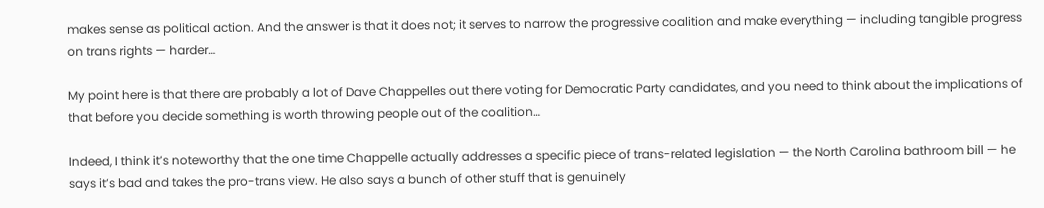makes sense as political action. And the answer is that it does not; it serves to narrow the progressive coalition and make everything — including tangible progress on trans rights — harder…

My point here is that there are probably a lot of Dave Chappelles out there voting for Democratic Party candidates, and you need to think about the implications of that before you decide something is worth throwing people out of the coalition…

Indeed, I think it’s noteworthy that the one time Chappelle actually addresses a specific piece of trans-related legislation — the North Carolina bathroom bill — he says it’s bad and takes the pro-trans view. He also says a bunch of other stuff that is genuinely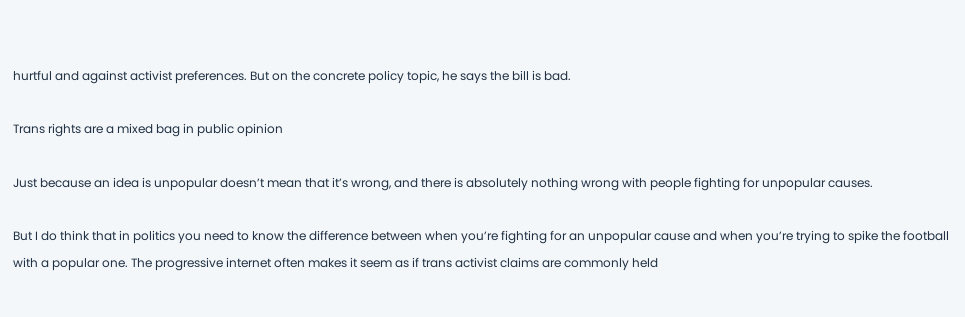hurtful and against activist preferences. But on the concrete policy topic, he says the bill is bad.

Trans rights are a mixed bag in public opinion

Just because an idea is unpopular doesn’t mean that it’s wrong, and there is absolutely nothing wrong with people fighting for unpopular causes.

But I do think that in politics you need to know the difference between when you’re fighting for an unpopular cause and when you’re trying to spike the football with a popular one. The progressive internet often makes it seem as if trans activist claims are commonly held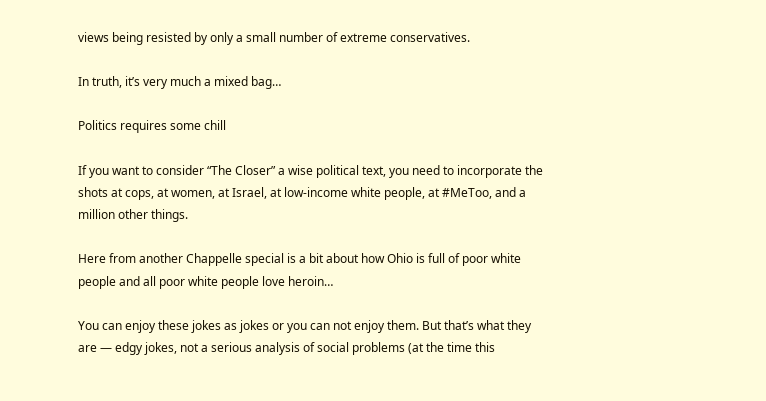views being resisted by only a small number of extreme conservatives.

In truth, it’s very much a mixed bag…

Politics requires some chill

If you want to consider “The Closer” a wise political text, you need to incorporate the shots at cops, at women, at Israel, at low-income white people, at #MeToo, and a million other things.

Here from another Chappelle special is a bit about how Ohio is full of poor white people and all poor white people love heroin…

You can enjoy these jokes as jokes or you can not enjoy them. But that’s what they are — edgy jokes, not a serious analysis of social problems (at the time this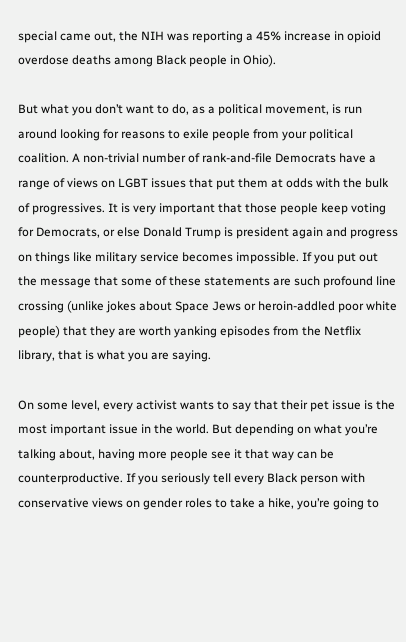special came out, the NIH was reporting a 45% increase in opioid overdose deaths among Black people in Ohio).

But what you don’t want to do, as a political movement, is run around looking for reasons to exile people from your political coalition. A non-trivial number of rank-and-file Democrats have a range of views on LGBT issues that put them at odds with the bulk of progressives. It is very important that those people keep voting for Democrats, or else Donald Trump is president again and progress on things like military service becomes impossible. If you put out the message that some of these statements are such profound line crossing (unlike jokes about Space Jews or heroin-addled poor white people) that they are worth yanking episodes from the Netflix library, that is what you are saying.

On some level, every activist wants to say that their pet issue is the most important issue in the world. But depending on what you’re talking about, having more people see it that way can be counterproductive. If you seriously tell every Black person with conservative views on gender roles to take a hike, you’re going to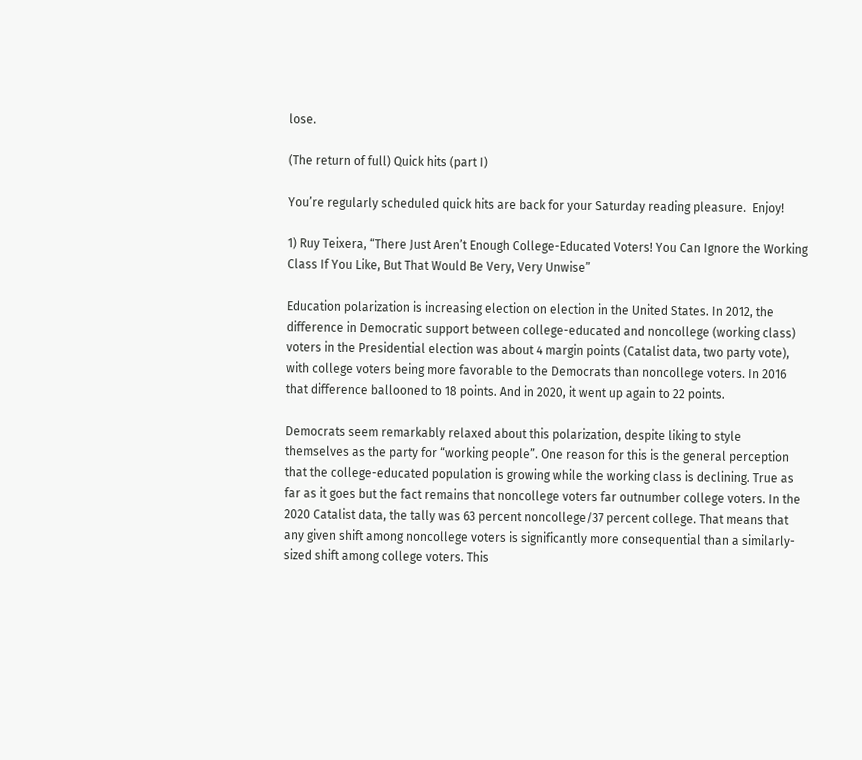lose.

(The return of full) Quick hits (part I)

You’re regularly scheduled quick hits are back for your Saturday reading pleasure.  Enjoy!

1) Ruy Teixera, “There Just Aren’t Enough College-Educated Voters! You Can Ignore the Working Class If You Like, But That Would Be Very, Very Unwise”

Education polarization is increasing election on election in the United States. In 2012, the difference in Democratic support between college-educated and noncollege (working class) voters in the Presidential election was about 4 margin points (Catalist data, two party vote), with college voters being more favorable to the Democrats than noncollege voters. In 2016 that difference ballooned to 18 points. And in 2020, it went up again to 22 points.

Democrats seem remarkably relaxed about this polarization, despite liking to style themselves as the party for “working people”. One reason for this is the general perception that the college-educated population is growing while the working class is declining. True as far as it goes but the fact remains that noncollege voters far outnumber college voters. In the 2020 Catalist data, the tally was 63 percent noncollege/37 percent college. That means that any given shift among noncollege voters is significantly more consequential than a similarly-sized shift among college voters. This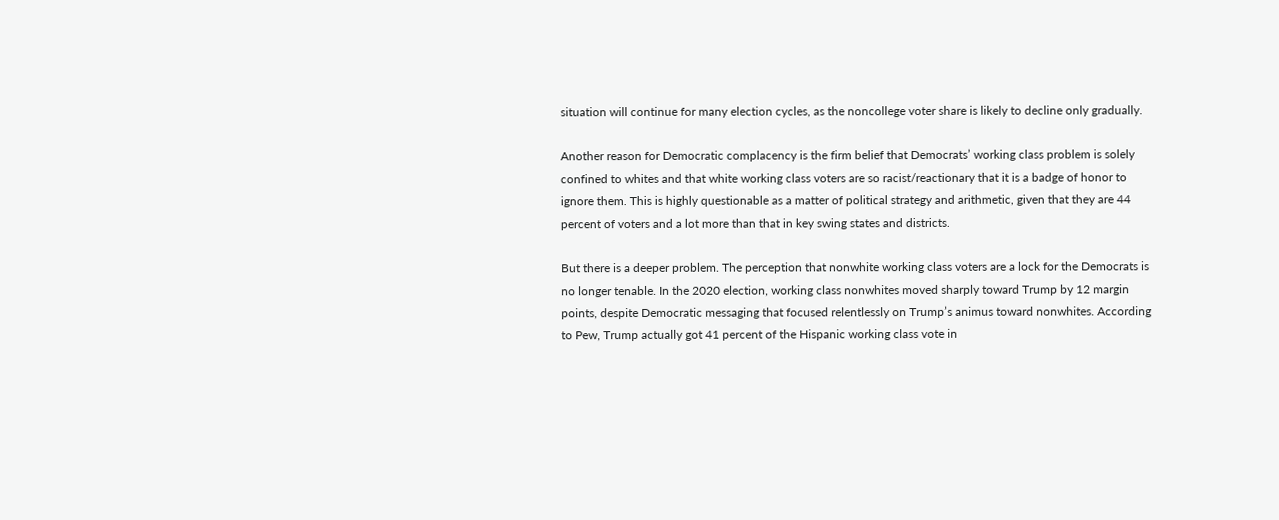situation will continue for many election cycles, as the noncollege voter share is likely to decline only gradually.

Another reason for Democratic complacency is the firm belief that Democrats’ working class problem is solely confined to whites and that white working class voters are so racist/reactionary that it is a badge of honor to ignore them. This is highly questionable as a matter of political strategy and arithmetic, given that they are 44 percent of voters and a lot more than that in key swing states and districts.

But there is a deeper problem. The perception that nonwhite working class voters are a lock for the Democrats is no longer tenable. In the 2020 election, working class nonwhites moved sharply toward Trump by 12 margin points, despite Democratic messaging that focused relentlessly on Trump’s animus toward nonwhites. According to Pew, Trump actually got 41 percent of the Hispanic working class vote in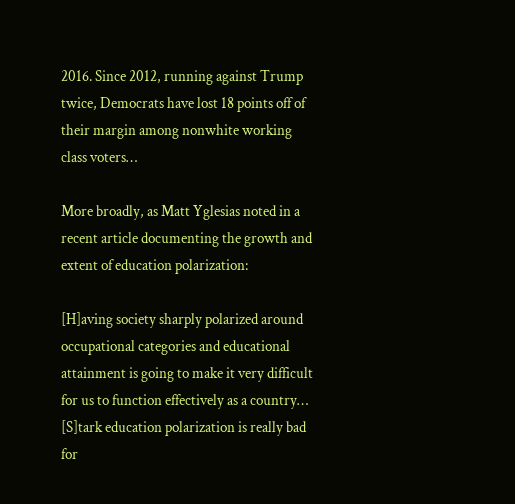2016. Since 2012, running against Trump twice, Democrats have lost 18 points off of their margin among nonwhite working class voters…

More broadly, as Matt Yglesias noted in a recent article documenting the growth and extent of education polarization:

[H]aving society sharply polarized around occupational categories and educational attainment is going to make it very difficult for us to function effectively as a country… [S]tark education polarization is really bad for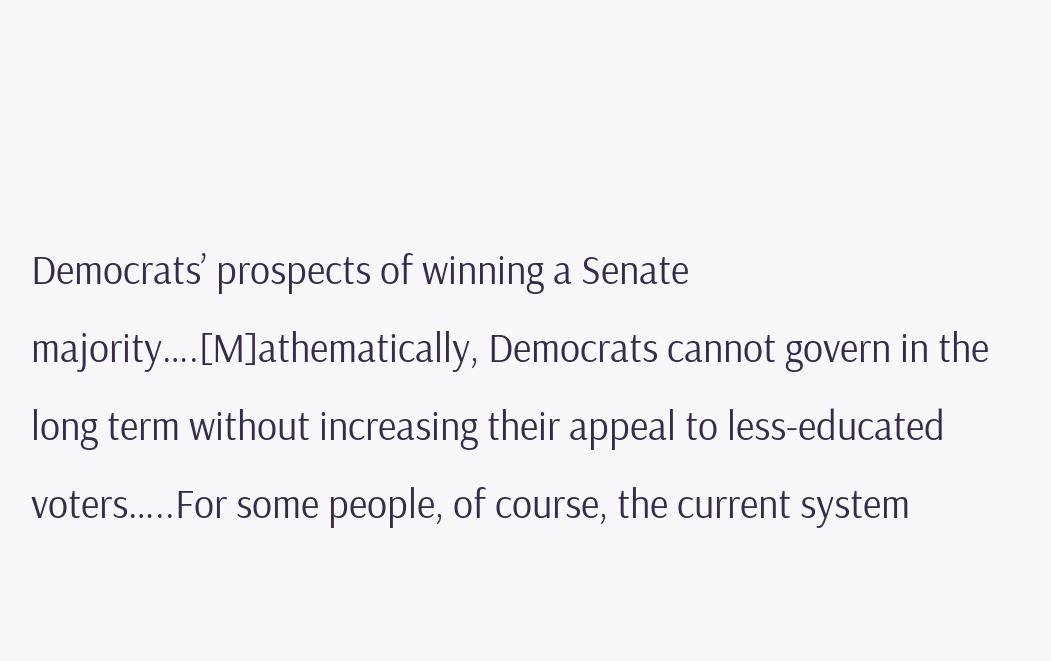Democrats’ prospects of winning a Senate majority….[M]athematically, Democrats cannot govern in the long term without increasing their appeal to less-educated voters…..For some people, of course, the current system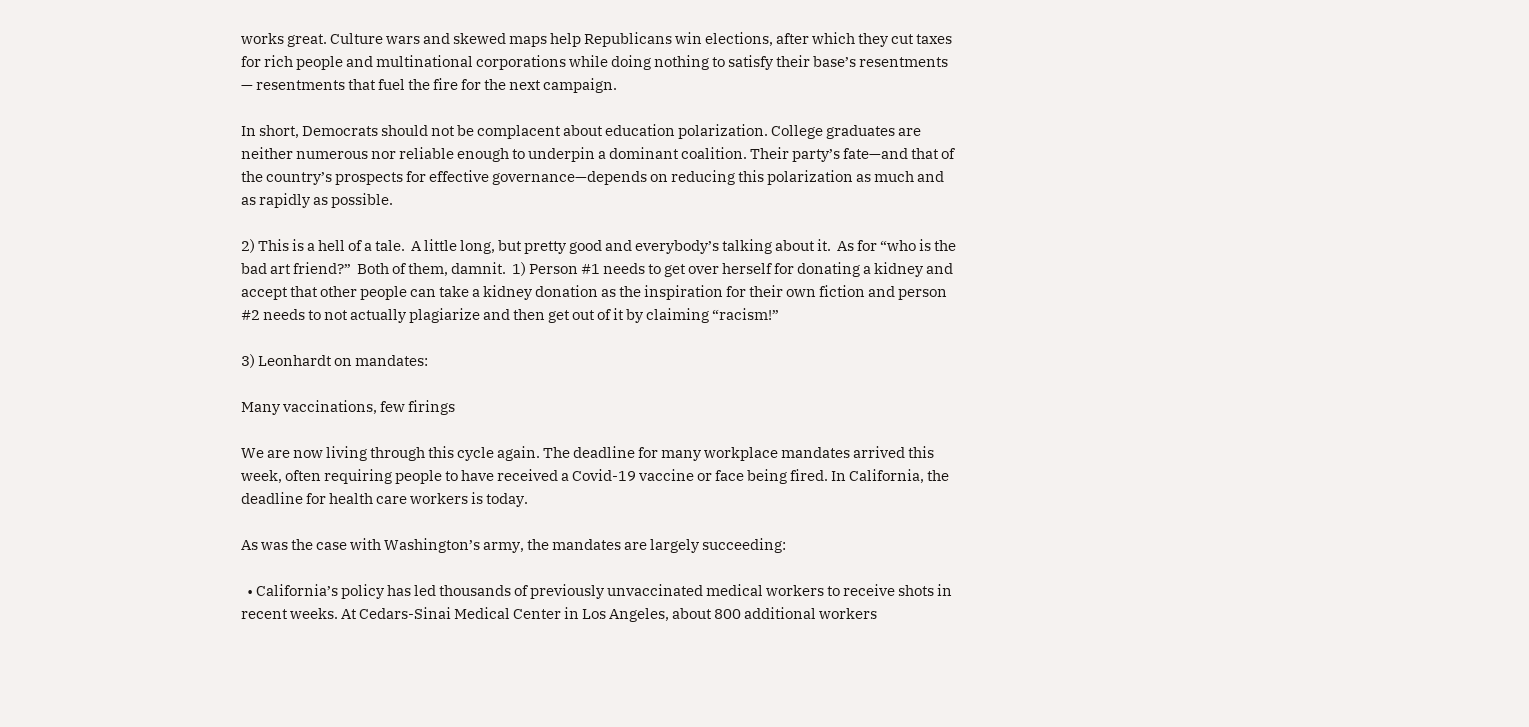works great. Culture wars and skewed maps help Republicans win elections, after which they cut taxes for rich people and multinational corporations while doing nothing to satisfy their base’s resentments — resentments that fuel the fire for the next campaign.

In short, Democrats should not be complacent about education polarization. College graduates are neither numerous nor reliable enough to underpin a dominant coalition. Their party’s fate—and that of the country’s prospects for effective governance—depends on reducing this polarization as much and as rapidly as possible.

2) This is a hell of a tale.  A little long, but pretty good and everybody’s talking about it.  As for “who is the bad art friend?”  Both of them, damnit.  1) Person #1 needs to get over herself for donating a kidney and accept that other people can take a kidney donation as the inspiration for their own fiction and person #2 needs to not actually plagiarize and then get out of it by claiming “racism!”

3) Leonhardt on mandates:

Many vaccinations, few firings

We are now living through this cycle again. The deadline for many workplace mandates arrived this week, often requiring people to have received a Covid-19 vaccine or face being fired. In California, the deadline for health care workers is today.

As was the case with Washington’s army, the mandates are largely succeeding:

  • California’s policy has led thousands of previously unvaccinated medical workers to receive shots in recent weeks. At Cedars-Sinai Medical Center in Los Angeles, about 800 additional workers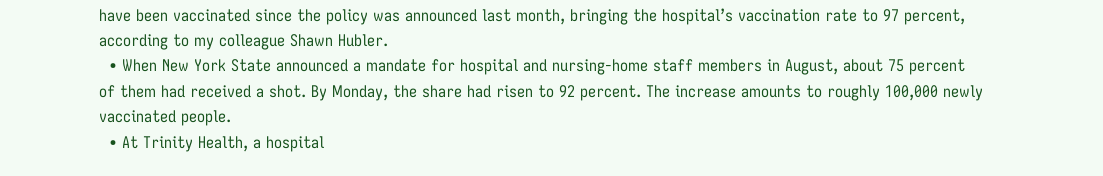have been vaccinated since the policy was announced last month, bringing the hospital’s vaccination rate to 97 percent, according to my colleague Shawn Hubler.
  • When New York State announced a mandate for hospital and nursing-home staff members in August, about 75 percent of them had received a shot. By Monday, the share had risen to 92 percent. The increase amounts to roughly 100,000 newly vaccinated people.
  • At Trinity Health, a hospital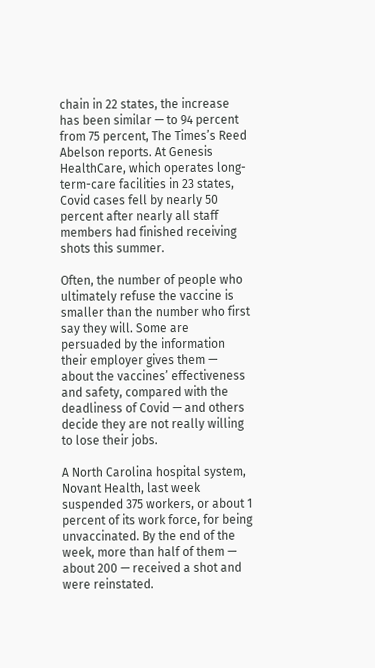chain in 22 states, the increase has been similar — to 94 percent from 75 percent, The Times’s Reed Abelson reports. At Genesis HealthCare, which operates long-term-care facilities in 23 states, Covid cases fell by nearly 50 percent after nearly all staff members had finished receiving shots this summer.

Often, the number of people who ultimately refuse the vaccine is smaller than the number who first say they will. Some are persuaded by the information their employer gives them — about the vaccines’ effectiveness and safety, compared with the deadliness of Covid — and others decide they are not really willing to lose their jobs.

A North Carolina hospital system, Novant Health, last week suspended 375 workers, or about 1 percent of its work force, for being unvaccinated. By the end of the week, more than half of them — about 200 — received a shot and were reinstated.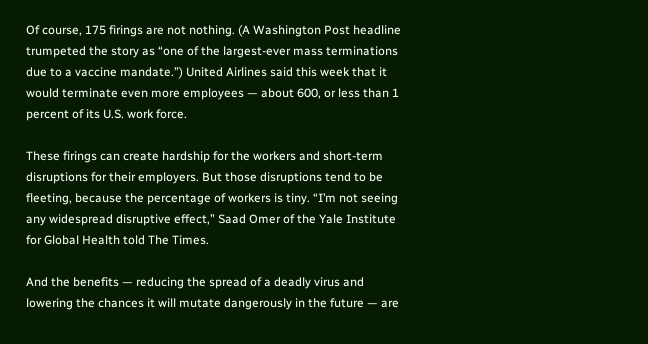Of course, 175 firings are not nothing. (A Washington Post headline trumpeted the story as “one of the largest-ever mass terminations due to a vaccine mandate.”) United Airlines said this week that it would terminate even more employees — about 600, or less than 1 percent of its U.S. work force.

These firings can create hardship for the workers and short-term disruptions for their employers. But those disruptions tend to be fleeting, because the percentage of workers is tiny. “I’m not seeing any widespread disruptive effect,” Saad Omer of the Yale Institute for Global Health told The Times.

And the benefits — reducing the spread of a deadly virus and lowering the chances it will mutate dangerously in the future — are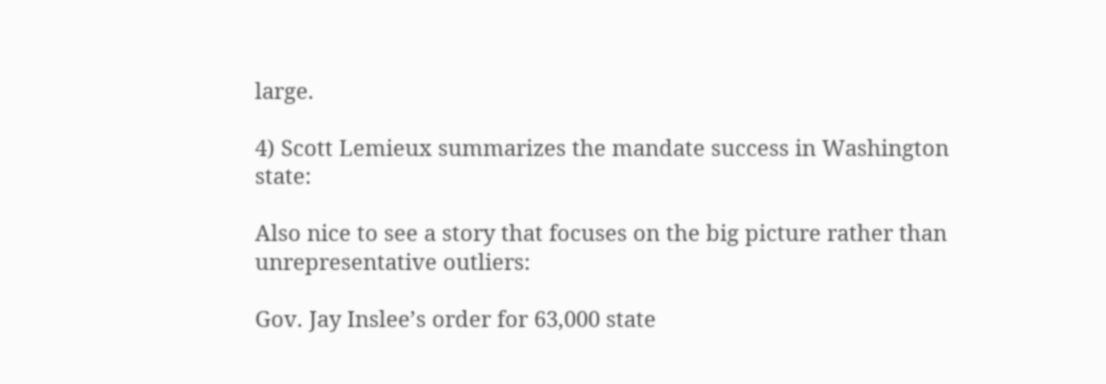large.

4) Scott Lemieux summarizes the mandate success in Washington state:

Also nice to see a story that focuses on the big picture rather than unrepresentative outliers:

Gov. Jay Inslee’s order for 63,000 state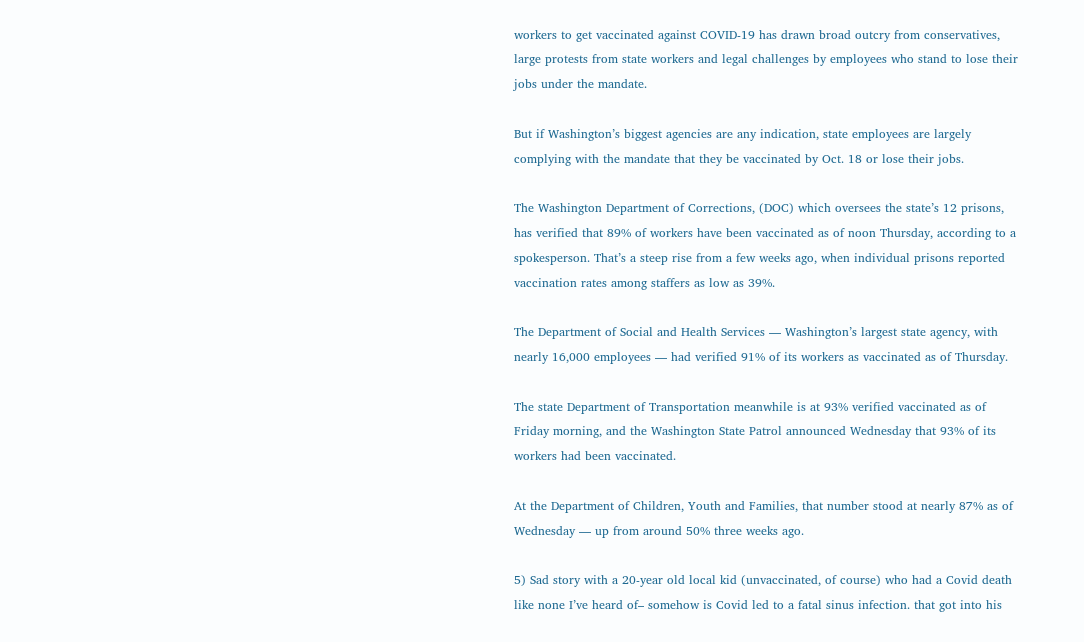workers to get vaccinated against COVID-19 has drawn broad outcry from conservatives, large protests from state workers and legal challenges by employees who stand to lose their jobs under the mandate.

But if Washington’s biggest agencies are any indication, state employees are largely complying with the mandate that they be vaccinated by Oct. 18 or lose their jobs.

The Washington Department of Corrections, (DOC) which oversees the state’s 12 prisons, has verified that 89% of workers have been vaccinated as of noon Thursday, according to a spokesperson. That’s a steep rise from a few weeks ago, when individual prisons reported vaccination rates among staffers as low as 39%.

The Department of Social and Health Services — Washington’s largest state agency, with nearly 16,000 employees — had verified 91% of its workers as vaccinated as of Thursday.

The state Department of Transportation meanwhile is at 93% verified vaccinated as of Friday morning, and the Washington State Patrol announced Wednesday that 93% of its workers had been vaccinated.

At the Department of Children, Youth and Families, that number stood at nearly 87% as of Wednesday — up from around 50% three weeks ago.

5) Sad story with a 20-year old local kid (unvaccinated, of course) who had a Covid death like none I’ve heard of– somehow is Covid led to a fatal sinus infection. that got into his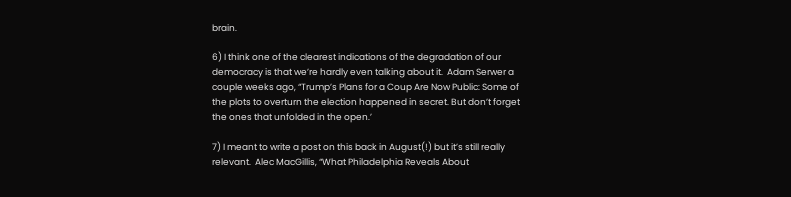brain.

6) I think one of the clearest indications of the degradation of our democracy is that we’re hardly even talking about it.  Adam Serwer a couple weeks ago, “Trump’s Plans for a Coup Are Now Public: Some of the plots to overturn the election happened in secret. But don’t forget the ones that unfolded in the open.’

7) I meant to write a post on this back in August(!) but it’s still really relevant.  Alec MacGillis, “What Philadelphia Reveals About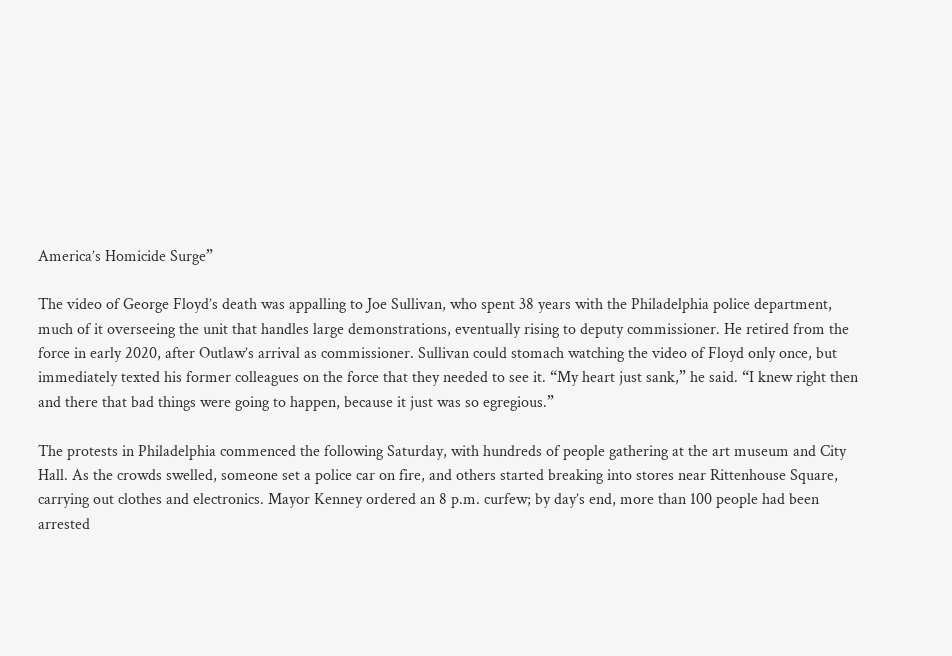America’s Homicide Surge”

The video of George Floyd’s death was appalling to Joe Sullivan, who spent 38 years with the Philadelphia police department, much of it overseeing the unit that handles large demonstrations, eventually rising to deputy commissioner. He retired from the force in early 2020, after Outlaw’s arrival as commissioner. Sullivan could stomach watching the video of Floyd only once, but immediately texted his former colleagues on the force that they needed to see it. “My heart just sank,” he said. “I knew right then and there that bad things were going to happen, because it just was so egregious.”

The protests in Philadelphia commenced the following Saturday, with hundreds of people gathering at the art museum and City Hall. As the crowds swelled, someone set a police car on fire, and others started breaking into stores near Rittenhouse Square, carrying out clothes and electronics. Mayor Kenney ordered an 8 p.m. curfew; by day’s end, more than 100 people had been arrested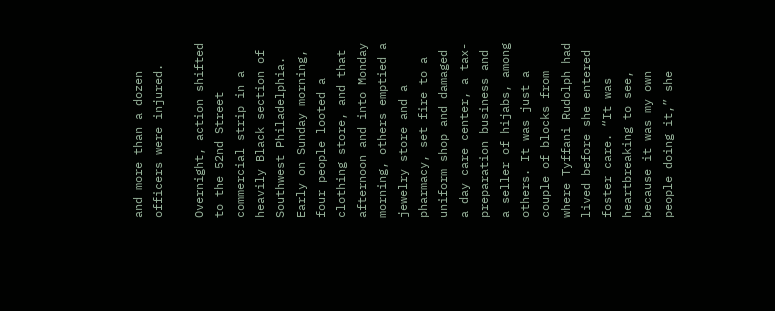and more than a dozen officers were injured.

Overnight, action shifted to the 52nd Street commercial strip in a heavily Black section of Southwest Philadelphia. Early on Sunday morning, four people looted a clothing store, and that afternoon and into Monday morning, others emptied a jewelry store and a pharmacy, set fire to a uniform shop and damaged a day care center, a tax-preparation business and a seller of hijabs, among others. It was just a couple of blocks from where Tyffani Rudolph had lived before she entered foster care. “It was heartbreaking to see, because it was my own people doing it,” she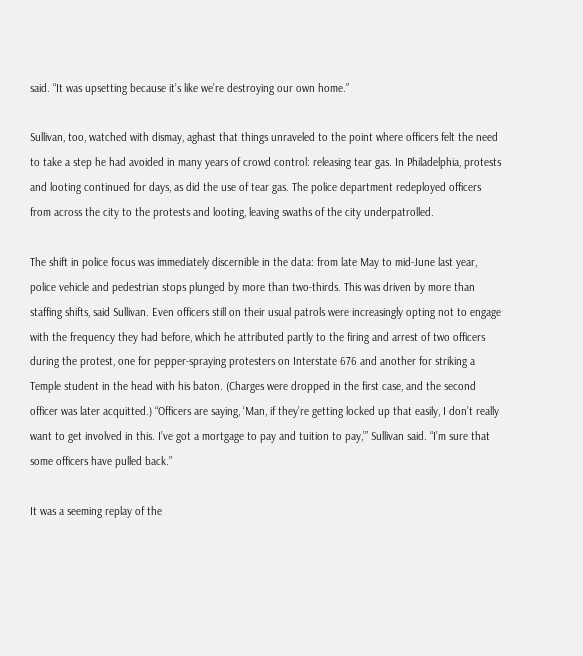said. “It was upsetting because it’s like we’re destroying our own home.”

Sullivan, too, watched with dismay, aghast that things unraveled to the point where officers felt the need to take a step he had avoided in many years of crowd control: releasing tear gas. In Philadelphia, protests and looting continued for days, as did the use of tear gas. The police department redeployed officers from across the city to the protests and looting, leaving swaths of the city underpatrolled.

The shift in police focus was immediately discernible in the data: from late May to mid-June last year, police vehicle and pedestrian stops plunged by more than two-thirds. This was driven by more than staffing shifts, said Sullivan. Even officers still on their usual patrols were increasingly opting not to engage with the frequency they had before, which he attributed partly to the firing and arrest of two officers during the protest, one for pepper-spraying protesters on Interstate 676 and another for striking a Temple student in the head with his baton. (Charges were dropped in the first case, and the second officer was later acquitted.) “Officers are saying, ‘Man, if they’re getting locked up that easily, I don’t really want to get involved in this. I’ve got a mortgage to pay and tuition to pay,’” Sullivan said. “I’m sure that some officers have pulled back.”

It was a seeming replay of the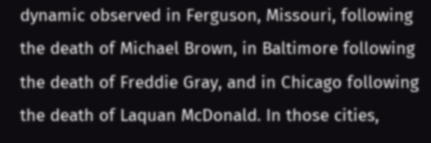dynamic observed in Ferguson, Missouri, following the death of Michael Brown, in Baltimore following the death of Freddie Gray, and in Chicago following the death of Laquan McDonald. In those cities,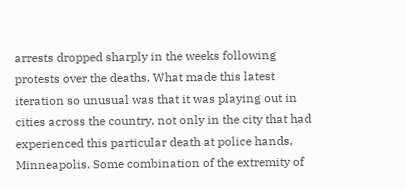arrests dropped sharply in the weeks following protests over the deaths. What made this latest iteration so unusual was that it was playing out in cities across the country, not only in the city that had experienced this particular death at police hands, Minneapolis. Some combination of the extremity of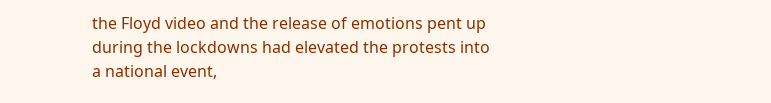the Floyd video and the release of emotions pent up during the lockdowns had elevated the protests into a national event,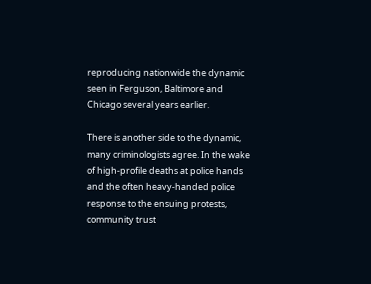reproducing nationwide the dynamic seen in Ferguson, Baltimore and Chicago several years earlier.

There is another side to the dynamic, many criminologists agree. In the wake of high-profile deaths at police hands and the often heavy-handed police response to the ensuing protests, community trust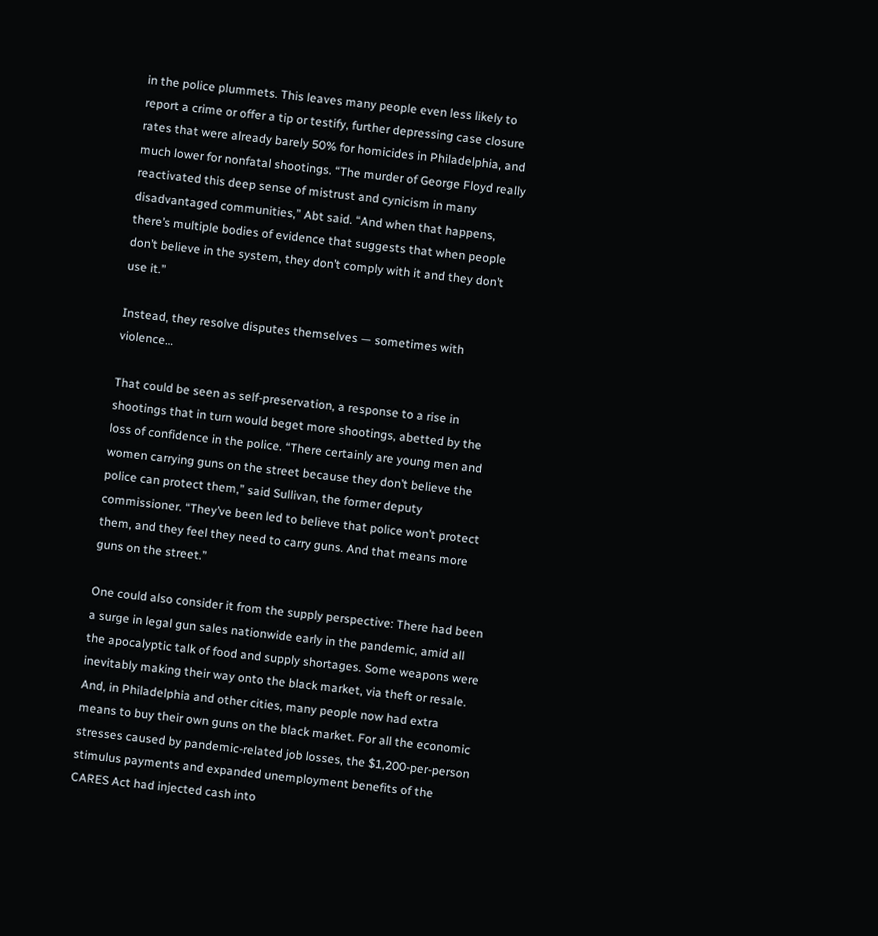in the police plummets. This leaves many people even less likely to report a crime or offer a tip or testify, further depressing case closure rates that were already barely 50% for homicides in Philadelphia, and much lower for nonfatal shootings. “The murder of George Floyd really reactivated this deep sense of mistrust and cynicism in many disadvantaged communities,” Abt said. “And when that happens, there’s multiple bodies of evidence that suggests that when people don’t believe in the system, they don’t comply with it and they don’t use it.”

Instead, they resolve disputes themselves — sometimes with violence…

That could be seen as self-preservation, a response to a rise in shootings that in turn would beget more shootings, abetted by the loss of confidence in the police. “There certainly are young men and women carrying guns on the street because they don’t believe the police can protect them,” said Sullivan, the former deputy commissioner. “They’ve been led to believe that police won’t protect them, and they feel they need to carry guns. And that means more guns on the street.”

One could also consider it from the supply perspective: There had been a surge in legal gun sales nationwide early in the pandemic, amid all the apocalyptic talk of food and supply shortages. Some weapons were inevitably making their way onto the black market, via theft or resale. And, in Philadelphia and other cities, many people now had extra means to buy their own guns on the black market. For all the economic stresses caused by pandemic-related job losses, the $1,200-per-person stimulus payments and expanded unemployment benefits of the CARES Act had injected cash into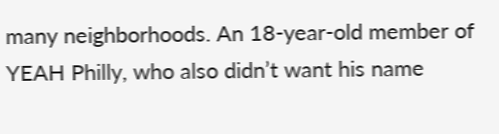many neighborhoods. An 18-year-old member of YEAH Philly, who also didn’t want his name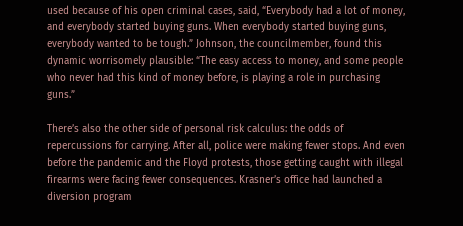used because of his open criminal cases, said, “Everybody had a lot of money, and everybody started buying guns. When everybody started buying guns, everybody wanted to be tough.” Johnson, the councilmember, found this dynamic worrisomely plausible: “The easy access to money, and some people who never had this kind of money before, is playing a role in purchasing guns.”

There’s also the other side of personal risk calculus: the odds of repercussions for carrying. After all, police were making fewer stops. And even before the pandemic and the Floyd protests, those getting caught with illegal firearms were facing fewer consequences. Krasner’s office had launched a diversion program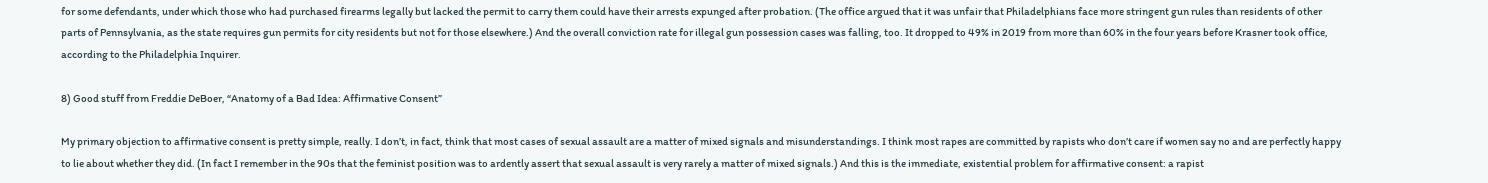for some defendants, under which those who had purchased firearms legally but lacked the permit to carry them could have their arrests expunged after probation. (The office argued that it was unfair that Philadelphians face more stringent gun rules than residents of other parts of Pennsylvania, as the state requires gun permits for city residents but not for those elsewhere.) And the overall conviction rate for illegal gun possession cases was falling, too. It dropped to 49% in 2019 from more than 60% in the four years before Krasner took office, according to the Philadelphia Inquirer.

8) Good stuff from Freddie DeBoer, “Anatomy of a Bad Idea: Affirmative Consent”

My primary objection to affirmative consent is pretty simple, really. I don’t, in fact, think that most cases of sexual assault are a matter of mixed signals and misunderstandings. I think most rapes are committed by rapists who don’t care if women say no and are perfectly happy to lie about whether they did. (In fact I remember in the 90s that the feminist position was to ardently assert that sexual assault is very rarely a matter of mixed signals.) And this is the immediate, existential problem for affirmative consent: a rapist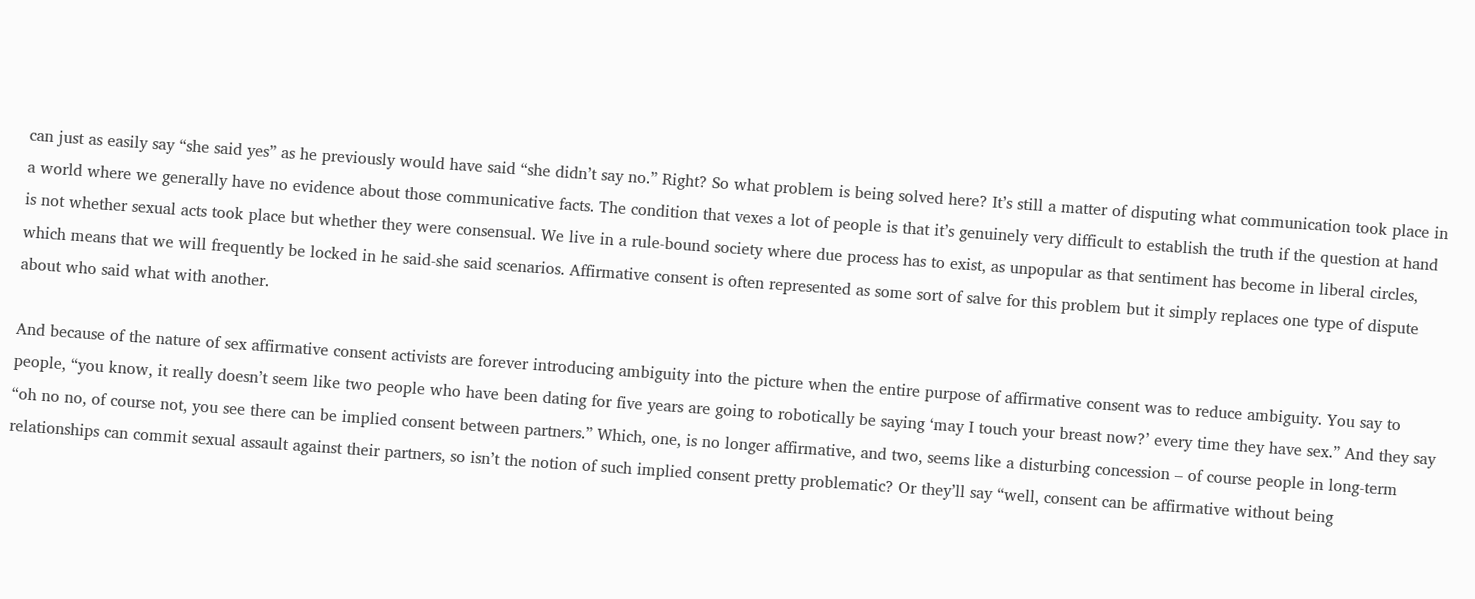can just as easily say “she said yes” as he previously would have said “she didn’t say no.” Right? So what problem is being solved here? It’s still a matter of disputing what communication took place in a world where we generally have no evidence about those communicative facts. The condition that vexes a lot of people is that it’s genuinely very difficult to establish the truth if the question at hand is not whether sexual acts took place but whether they were consensual. We live in a rule-bound society where due process has to exist, as unpopular as that sentiment has become in liberal circles, which means that we will frequently be locked in he said-she said scenarios. Affirmative consent is often represented as some sort of salve for this problem but it simply replaces one type of dispute about who said what with another.

And because of the nature of sex affirmative consent activists are forever introducing ambiguity into the picture when the entire purpose of affirmative consent was to reduce ambiguity. You say to people, “you know, it really doesn’t seem like two people who have been dating for five years are going to robotically be saying ‘may I touch your breast now?’ every time they have sex.” And they say “oh no no, of course not, you see there can be implied consent between partners.” Which, one, is no longer affirmative, and two, seems like a disturbing concession – of course people in long-term relationships can commit sexual assault against their partners, so isn’t the notion of such implied consent pretty problematic? Or they’ll say “well, consent can be affirmative without being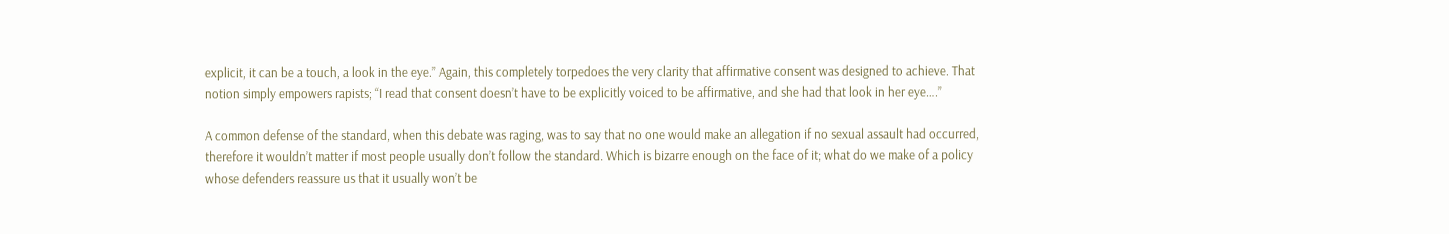explicit, it can be a touch, a look in the eye.” Again, this completely torpedoes the very clarity that affirmative consent was designed to achieve. That notion simply empowers rapists; “I read that consent doesn’t have to be explicitly voiced to be affirmative, and she had that look in her eye….”

A common defense of the standard, when this debate was raging, was to say that no one would make an allegation if no sexual assault had occurred, therefore it wouldn’t matter if most people usually don’t follow the standard. Which is bizarre enough on the face of it; what do we make of a policy whose defenders reassure us that it usually won’t be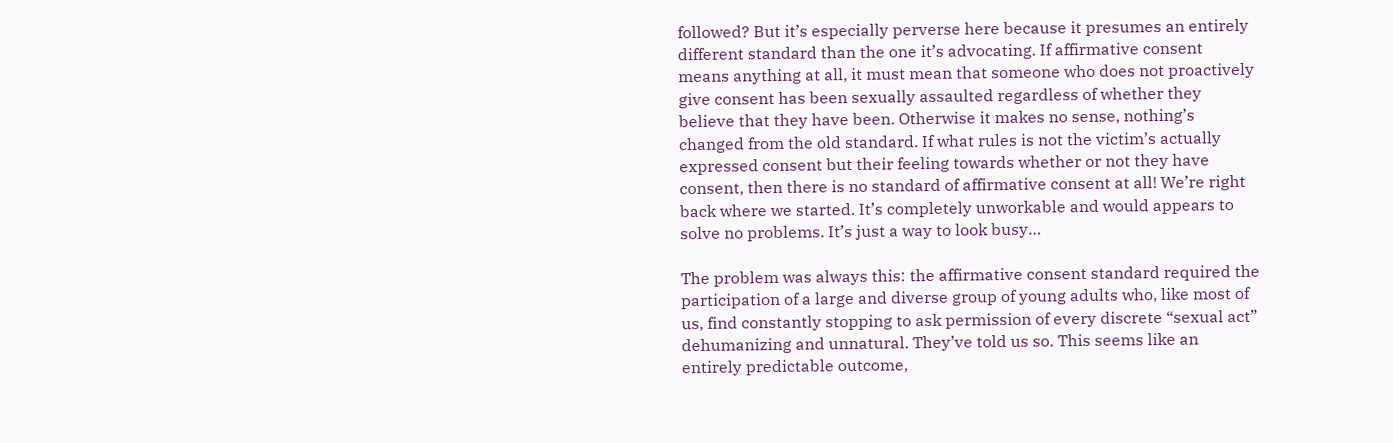followed? But it’s especially perverse here because it presumes an entirely different standard than the one it’s advocating. If affirmative consent means anything at all, it must mean that someone who does not proactively give consent has been sexually assaulted regardless of whether they believe that they have been. Otherwise it makes no sense, nothing’s changed from the old standard. If what rules is not the victim’s actually expressed consent but their feeling towards whether or not they have consent, then there is no standard of affirmative consent at all! We’re right back where we started. It’s completely unworkable and would appears to solve no problems. It’s just a way to look busy…

The problem was always this: the affirmative consent standard required the participation of a large and diverse group of young adults who, like most of us, find constantly stopping to ask permission of every discrete “sexual act” dehumanizing and unnatural. They’ve told us so. This seems like an entirely predictable outcome,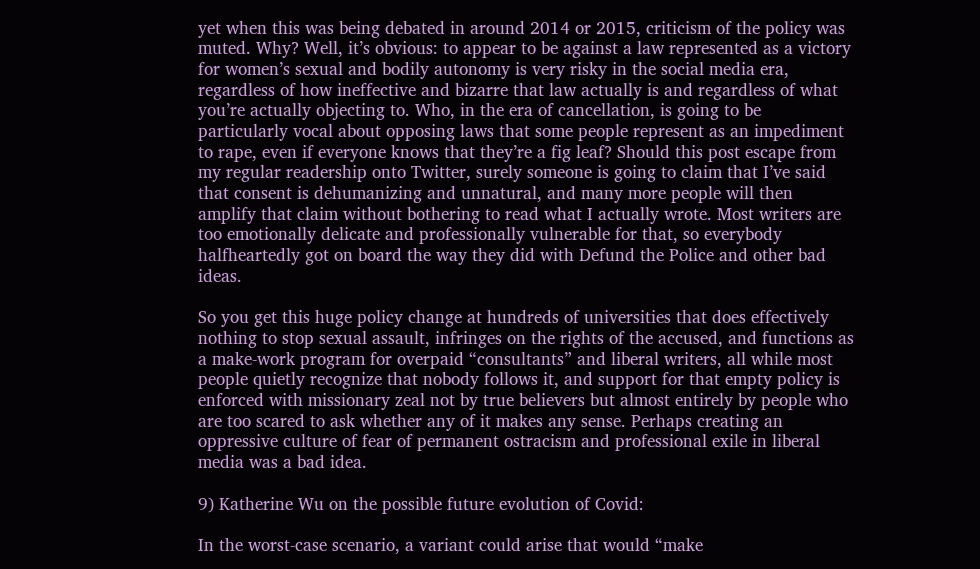yet when this was being debated in around 2014 or 2015, criticism of the policy was muted. Why? Well, it’s obvious: to appear to be against a law represented as a victory for women’s sexual and bodily autonomy is very risky in the social media era, regardless of how ineffective and bizarre that law actually is and regardless of what you’re actually objecting to. Who, in the era of cancellation, is going to be particularly vocal about opposing laws that some people represent as an impediment to rape, even if everyone knows that they’re a fig leaf? Should this post escape from my regular readership onto Twitter, surely someone is going to claim that I’ve said that consent is dehumanizing and unnatural, and many more people will then amplify that claim without bothering to read what I actually wrote. Most writers are too emotionally delicate and professionally vulnerable for that, so everybody halfheartedly got on board the way they did with Defund the Police and other bad ideas.

So you get this huge policy change at hundreds of universities that does effectively nothing to stop sexual assault, infringes on the rights of the accused, and functions as a make-work program for overpaid “consultants” and liberal writers, all while most people quietly recognize that nobody follows it, and support for that empty policy is enforced with missionary zeal not by true believers but almost entirely by people who are too scared to ask whether any of it makes any sense. Perhaps creating an oppressive culture of fear of permanent ostracism and professional exile in liberal media was a bad idea.

9) Katherine Wu on the possible future evolution of Covid:

In the worst-case scenario, a variant could arise that would “make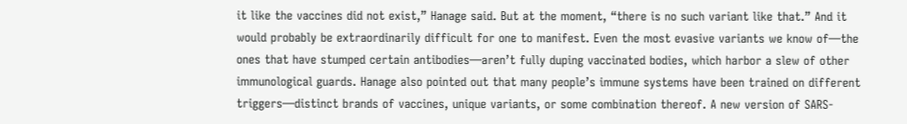it like the vaccines did not exist,” Hanage said. But at the moment, “there is no such variant like that.” And it would probably be extraordinarily difficult for one to manifest. Even the most evasive variants we know of—the ones that have stumped certain antibodies—aren’t fully duping vaccinated bodies, which harbor a slew of other immunological guards. Hanage also pointed out that many people’s immune systems have been trained on different triggers—distinct brands of vaccines, unique variants, or some combination thereof. A new version of SARS-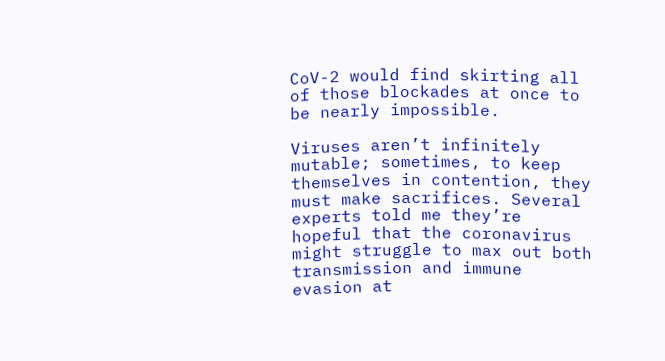CoV-2 would find skirting all of those blockades at once to be nearly impossible.

Viruses aren’t infinitely mutable; sometimes, to keep themselves in contention, they must make sacrifices. Several experts told me they’re hopeful that the coronavirus might struggle to max out both transmission and immune evasion at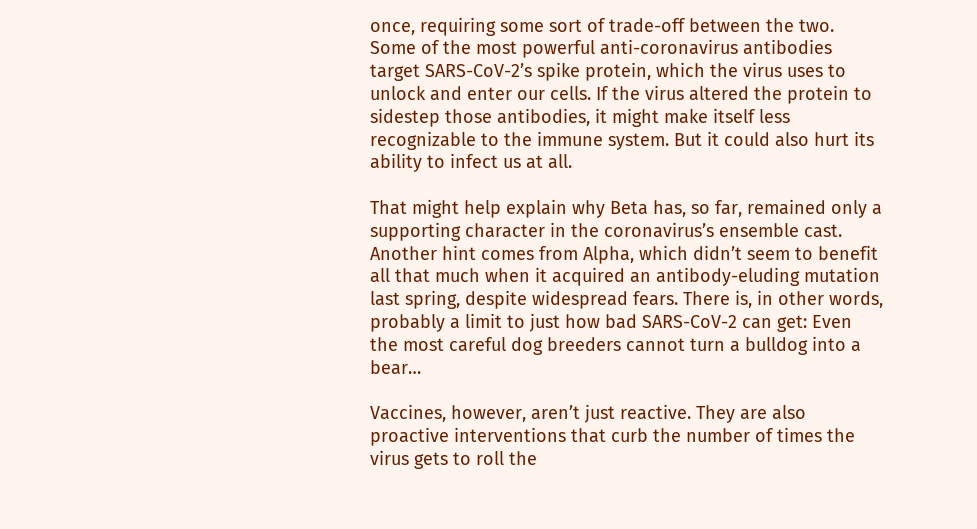once, requiring some sort of trade-off between the two. Some of the most powerful anti-coronavirus antibodies target SARS-CoV-2’s spike protein, which the virus uses to unlock and enter our cells. If the virus altered the protein to sidestep those antibodies, it might make itself less recognizable to the immune system. But it could also hurt its ability to infect us at all.

That might help explain why Beta has, so far, remained only a supporting character in the coronavirus’s ensemble cast. Another hint comes from Alpha, which didn’t seem to benefit all that much when it acquired an antibody-eluding mutation last spring, despite widespread fears. There is, in other words, probably a limit to just how bad SARS-CoV-2 can get: Even the most careful dog breeders cannot turn a bulldog into a bear…

Vaccines, however, aren’t just reactive. They are also proactive interventions that curb the number of times the virus gets to roll the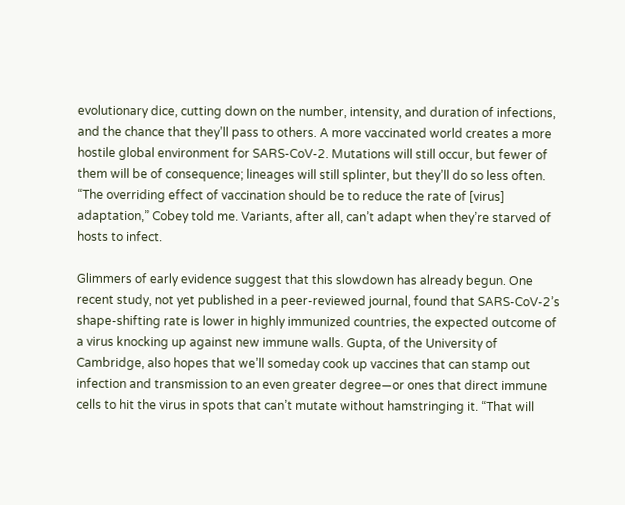evolutionary dice, cutting down on the number, intensity, and duration of infections, and the chance that they’ll pass to others. A more vaccinated world creates a more hostile global environment for SARS-CoV-2. Mutations will still occur, but fewer of them will be of consequence; lineages will still splinter, but they’ll do so less often. “The overriding effect of vaccination should be to reduce the rate of [virus] adaptation,” Cobey told me. Variants, after all, can’t adapt when they’re starved of hosts to infect.

Glimmers of early evidence suggest that this slowdown has already begun. One recent study, not yet published in a peer-reviewed journal, found that SARS-CoV-2’s shape-shifting rate is lower in highly immunized countries, the expected outcome of a virus knocking up against new immune walls. Gupta, of the University of Cambridge, also hopes that we’ll someday cook up vaccines that can stamp out infection and transmission to an even greater degree—or ones that direct immune cells to hit the virus in spots that can’t mutate without hamstringing it. “That will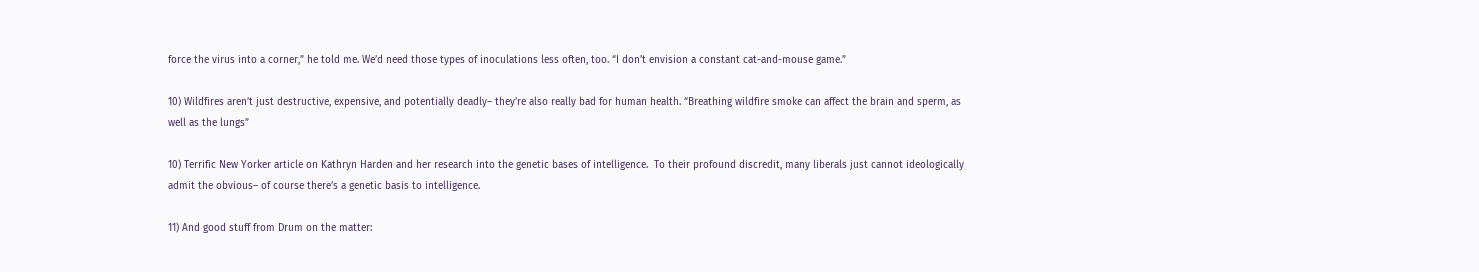force the virus into a corner,” he told me. We’d need those types of inoculations less often, too. “I don’t envision a constant cat-and-mouse game.”

10) Wildfires aren’t just destructive, expensive, and potentially deadly– they’re also really bad for human health. “Breathing wildfire smoke can affect the brain and sperm, as well as the lungs”

10) Terrific New Yorker article on Kathryn Harden and her research into the genetic bases of intelligence.  To their profound discredit, many liberals just cannot ideologically admit the obvious– of course there’s a genetic basis to intelligence.

11) And good stuff from Drum on the matter: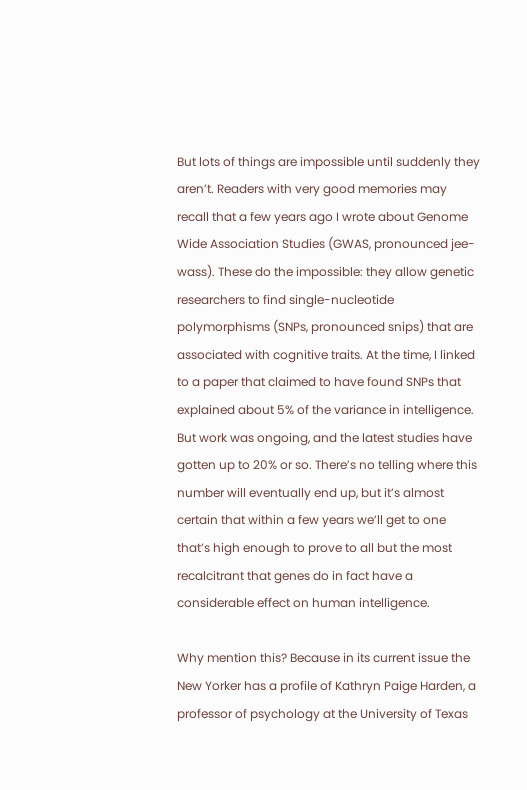But lots of things are impossible until suddenly they aren’t. Readers with very good memories may recall that a few years ago I wrote about Genome Wide Association Studies (GWAS, pronounced jee-wass). These do the impossible: they allow genetic researchers to find single-nucleotide polymorphisms (SNPs, pronounced snips) that are associated with cognitive traits. At the time, I linked to a paper that claimed to have found SNPs that explained about 5% of the variance in intelligence. But work was ongoing, and the latest studies have gotten up to 20% or so. There’s no telling where this number will eventually end up, but it’s almost certain that within a few years we’ll get to one that’s high enough to prove to all but the most recalcitrant that genes do in fact have a considerable effect on human intelligence.

Why mention this? Because in its current issue the New Yorker has a profile of Kathryn Paige Harden, a professor of psychology at the University of Texas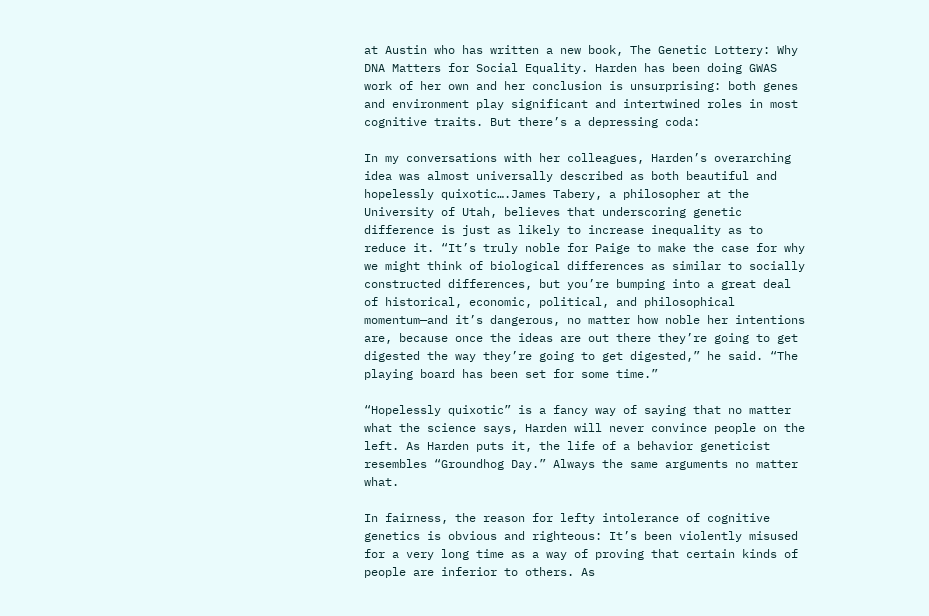at Austin who has written a new book, The Genetic Lottery: Why DNA Matters for Social Equality. Harden has been doing GWAS work of her own and her conclusion is unsurprising: both genes and environment play significant and intertwined roles in most cognitive traits. But there’s a depressing coda:

In my conversations with her colleagues, Harden’s overarching idea was almost universally described as both beautiful and hopelessly quixotic….James Tabery, a philosopher at the University of Utah, believes that underscoring genetic difference is just as likely to increase inequality as to reduce it. “It’s truly noble for Paige to make the case for why we might think of biological differences as similar to socially constructed differences, but you’re bumping into a great deal of historical, economic, political, and philosophical momentum—and it’s dangerous, no matter how noble her intentions are, because once the ideas are out there they’re going to get digested the way they’re going to get digested,” he said. “The playing board has been set for some time.”

“Hopelessly quixotic” is a fancy way of saying that no matter what the science says, Harden will never convince people on the left. As Harden puts it, the life of a behavior geneticist resembles “Groundhog Day.” Always the same arguments no matter what.

In fairness, the reason for lefty intolerance of cognitive genetics is obvious and righteous: It’s been violently misused for a very long time as a way of proving that certain kinds of people are inferior to others. As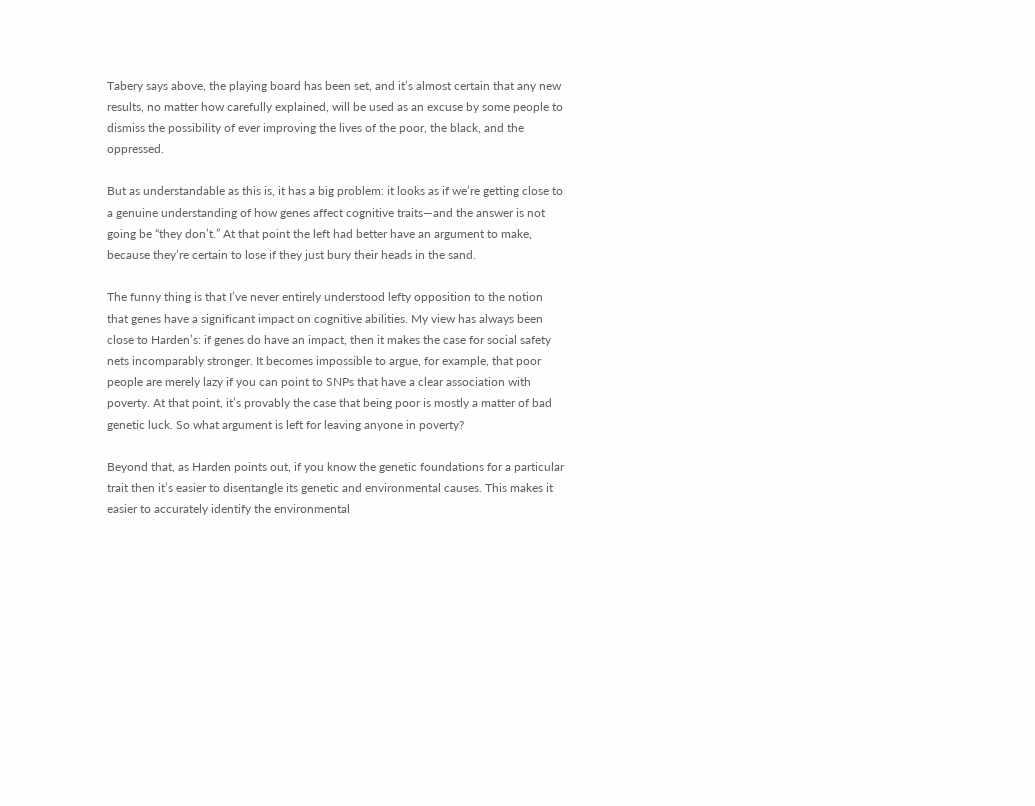Tabery says above, the playing board has been set, and it’s almost certain that any new results, no matter how carefully explained, will be used as an excuse by some people to dismiss the possibility of ever improving the lives of the poor, the black, and the oppressed.

But as understandable as this is, it has a big problem: it looks as if we’re getting close to a genuine understanding of how genes affect cognitive traits—and the answer is not going be “they don’t.” At that point the left had better have an argument to make, because they’re certain to lose if they just bury their heads in the sand.

The funny thing is that I’ve never entirely understood lefty opposition to the notion that genes have a significant impact on cognitive abilities. My view has always been close to Harden’s: if genes do have an impact, then it makes the case for social safety nets incomparably stronger. It becomes impossible to argue, for example, that poor people are merely lazy if you can point to SNPs that have a clear association with poverty. At that point, it’s provably the case that being poor is mostly a matter of bad genetic luck. So what argument is left for leaving anyone in poverty?

Beyond that, as Harden points out, if you know the genetic foundations for a particular trait then it’s easier to disentangle its genetic and environmental causes. This makes it easier to accurately identify the environmental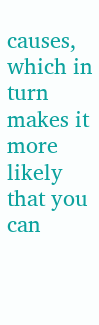causes, which in turn makes it more likely that you can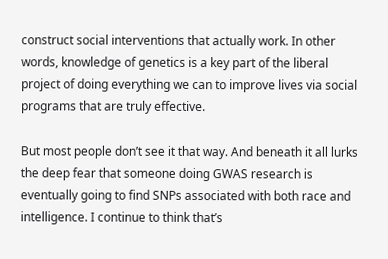construct social interventions that actually work. In other words, knowledge of genetics is a key part of the liberal project of doing everything we can to improve lives via social programs that are truly effective.

But most people don’t see it that way. And beneath it all lurks the deep fear that someone doing GWAS research is eventually going to find SNPs associated with both race and intelligence. I continue to think that’s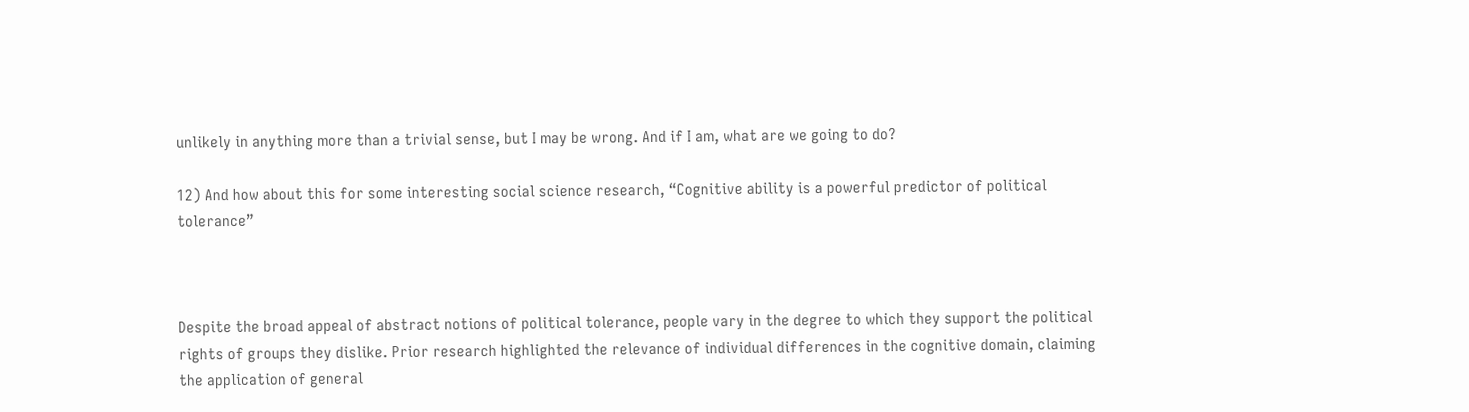unlikely in anything more than a trivial sense, but I may be wrong. And if I am, what are we going to do?

12) And how about this for some interesting social science research, “Cognitive ability is a powerful predictor of political tolerance”



Despite the broad appeal of abstract notions of political tolerance, people vary in the degree to which they support the political rights of groups they dislike. Prior research highlighted the relevance of individual differences in the cognitive domain, claiming the application of general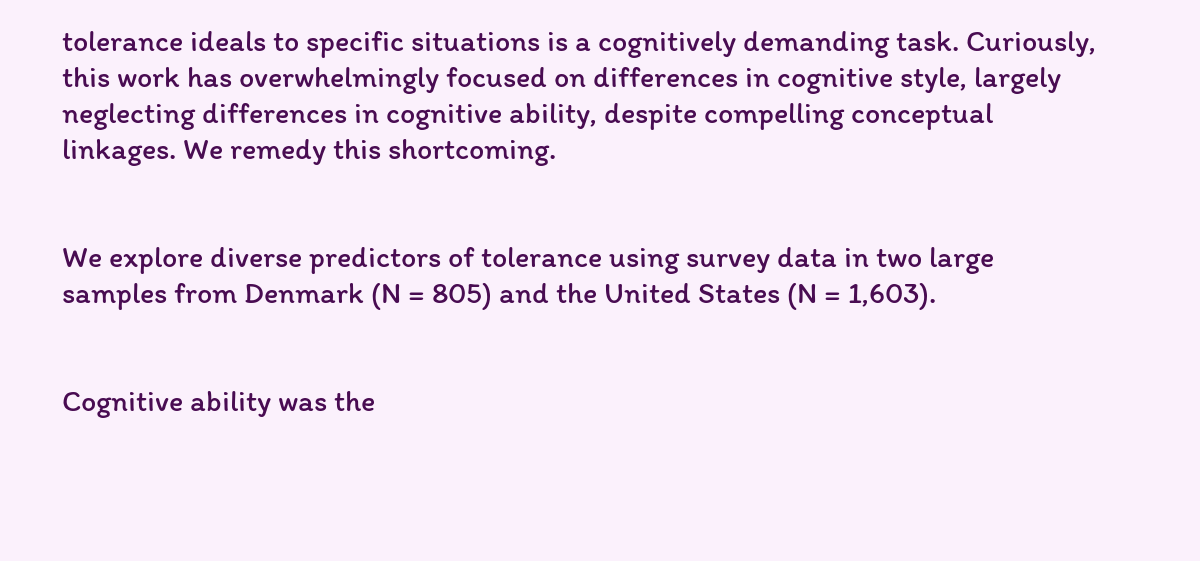tolerance ideals to specific situations is a cognitively demanding task. Curiously, this work has overwhelmingly focused on differences in cognitive style, largely neglecting differences in cognitive ability, despite compelling conceptual linkages. We remedy this shortcoming.


We explore diverse predictors of tolerance using survey data in two large samples from Denmark (N = 805) and the United States (N = 1,603).


Cognitive ability was the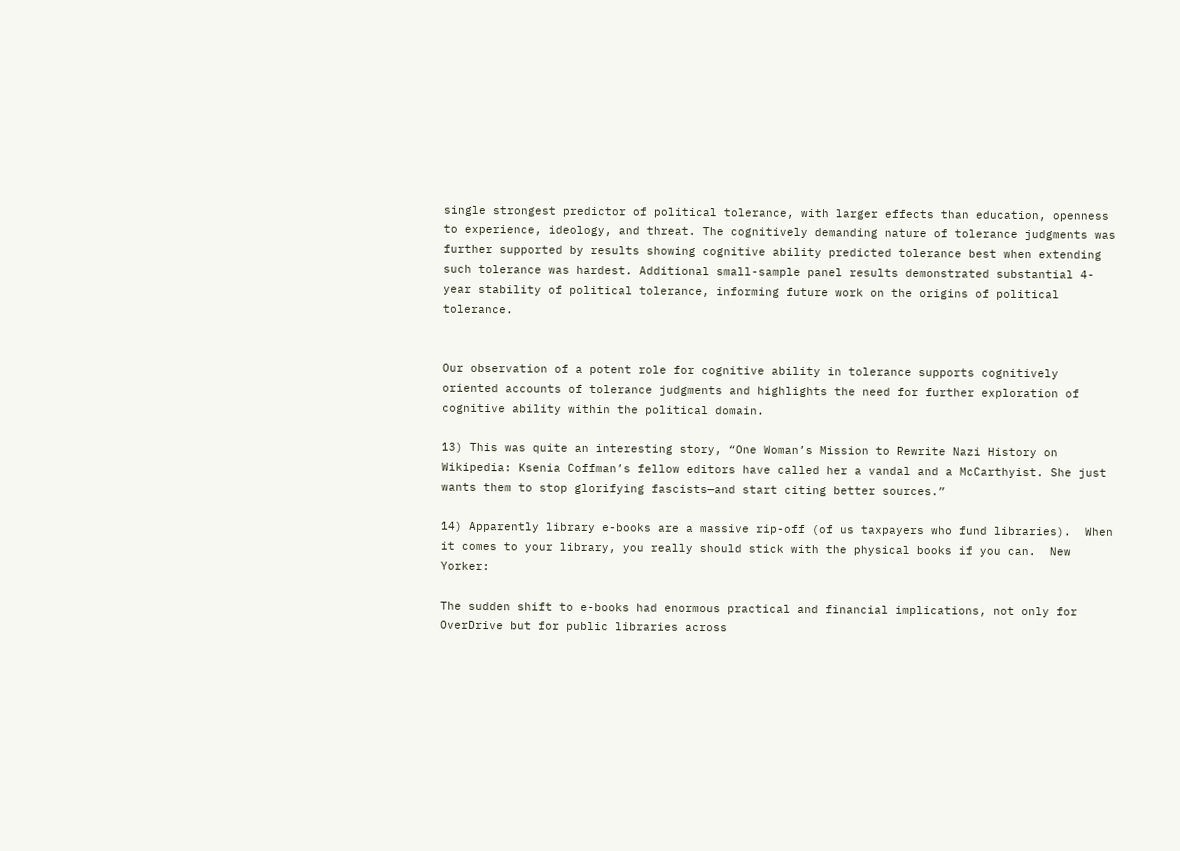single strongest predictor of political tolerance, with larger effects than education, openness to experience, ideology, and threat. The cognitively demanding nature of tolerance judgments was further supported by results showing cognitive ability predicted tolerance best when extending such tolerance was hardest. Additional small-sample panel results demonstrated substantial 4-year stability of political tolerance, informing future work on the origins of political tolerance.


Our observation of a potent role for cognitive ability in tolerance supports cognitively oriented accounts of tolerance judgments and highlights the need for further exploration of cognitive ability within the political domain.

13) This was quite an interesting story, “One Woman’s Mission to Rewrite Nazi History on Wikipedia: Ksenia Coffman’s fellow editors have called her a vandal and a McCarthyist. She just wants them to stop glorifying fascists—and start citing better sources.”

14) Apparently library e-books are a massive rip-off (of us taxpayers who fund libraries).  When it comes to your library, you really should stick with the physical books if you can.  New Yorker:

The sudden shift to e-books had enormous practical and financial implications, not only for OverDrive but for public libraries across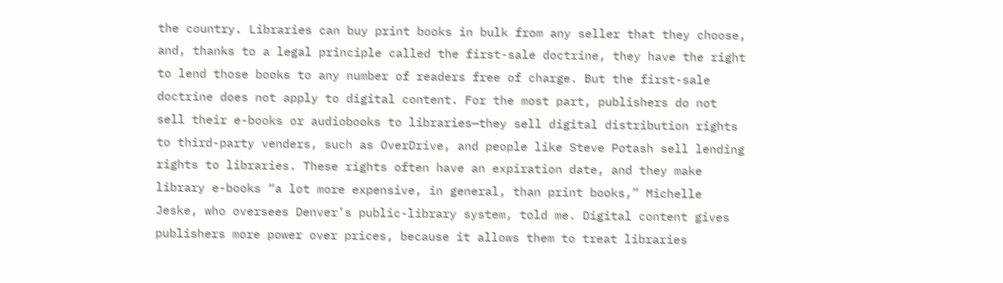the country. Libraries can buy print books in bulk from any seller that they choose, and, thanks to a legal principle called the first-sale doctrine, they have the right to lend those books to any number of readers free of charge. But the first-sale doctrine does not apply to digital content. For the most part, publishers do not sell their e-books or audiobooks to libraries—they sell digital distribution rights to third-party venders, such as OverDrive, and people like Steve Potash sell lending rights to libraries. These rights often have an expiration date, and they make library e-books “a lot more expensive, in general, than print books,” Michelle Jeske, who oversees Denver’s public-library system, told me. Digital content gives publishers more power over prices, because it allows them to treat libraries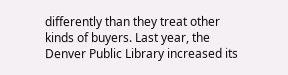differently than they treat other kinds of buyers. Last year, the Denver Public Library increased its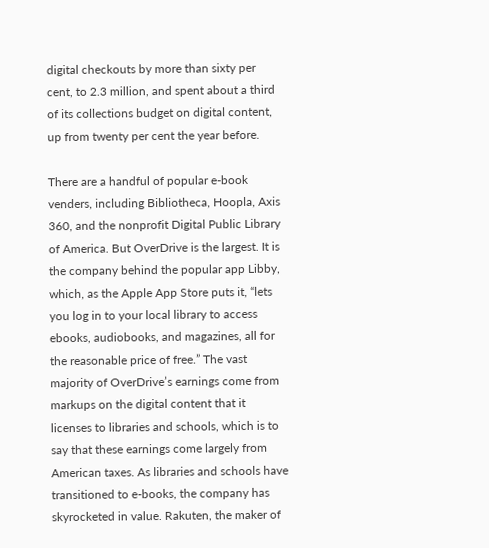digital checkouts by more than sixty per cent, to 2.3 million, and spent about a third of its collections budget on digital content, up from twenty per cent the year before.

There are a handful of popular e-book venders, including Bibliotheca, Hoopla, Axis 360, and the nonprofit Digital Public Library of America. But OverDrive is the largest. It is the company behind the popular app Libby, which, as the Apple App Store puts it, “lets you log in to your local library to access ebooks, audiobooks, and magazines, all for the reasonable price of free.” The vast majority of OverDrive’s earnings come from markups on the digital content that it licenses to libraries and schools, which is to say that these earnings come largely from American taxes. As libraries and schools have transitioned to e-books, the company has skyrocketed in value. Rakuten, the maker of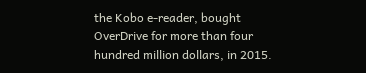the Kobo e-reader, bought OverDrive for more than four hundred million dollars, in 2015.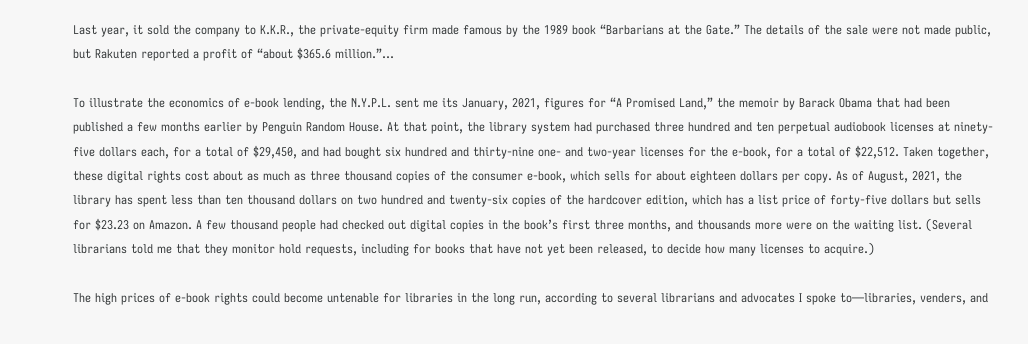Last year, it sold the company to K.K.R., the private-equity firm made famous by the 1989 book “Barbarians at the Gate.” The details of the sale were not made public, but Rakuten reported a profit of “about $365.6 million.”…

To illustrate the economics of e-book lending, the N.Y.P.L. sent me its January, 2021, figures for “A Promised Land,” the memoir by Barack Obama that had been published a few months earlier by Penguin Random House. At that point, the library system had purchased three hundred and ten perpetual audiobook licenses at ninety-five dollars each, for a total of $29,450, and had bought six hundred and thirty-nine one- and two-year licenses for the e-book, for a total of $22,512. Taken together, these digital rights cost about as much as three thousand copies of the consumer e-book, which sells for about eighteen dollars per copy. As of August, 2021, the library has spent less than ten thousand dollars on two hundred and twenty-six copies of the hardcover edition, which has a list price of forty-five dollars but sells for $23.23 on Amazon. A few thousand people had checked out digital copies in the book’s first three months, and thousands more were on the waiting list. (Several librarians told me that they monitor hold requests, including for books that have not yet been released, to decide how many licenses to acquire.)

The high prices of e-book rights could become untenable for libraries in the long run, according to several librarians and advocates I spoke to—libraries, venders, and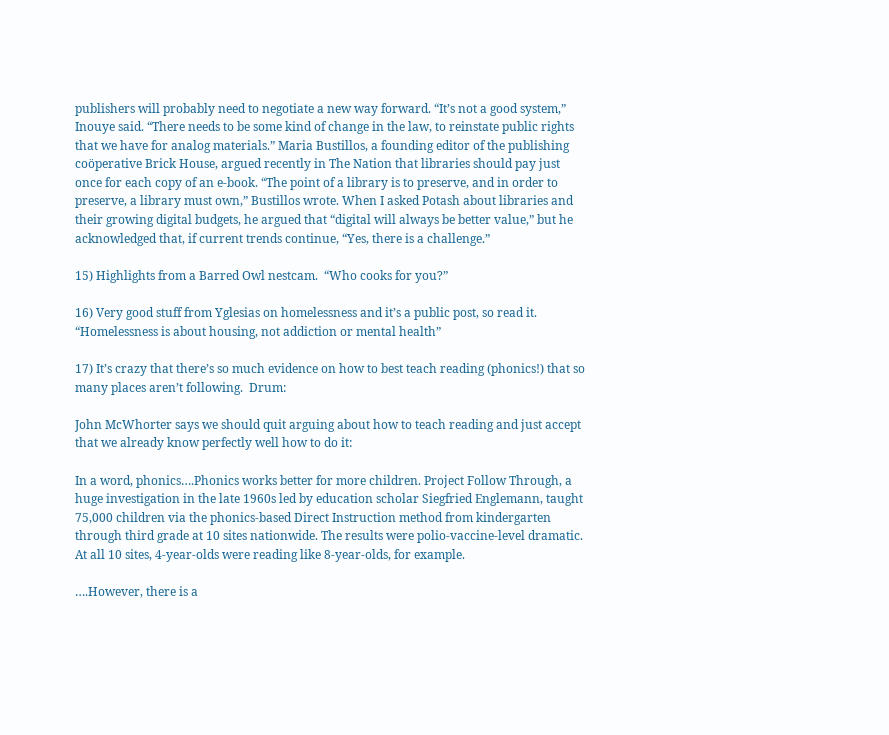publishers will probably need to negotiate a new way forward. “It’s not a good system,” Inouye said. “There needs to be some kind of change in the law, to reinstate public rights that we have for analog materials.” Maria Bustillos, a founding editor of the publishing coöperative Brick House, argued recently in The Nation that libraries should pay just once for each copy of an e-book. “The point of a library is to preserve, and in order to preserve, a library must own,” Bustillos wrote. When I asked Potash about libraries and their growing digital budgets, he argued that “digital will always be better value,” but he acknowledged that, if current trends continue, “Yes, there is a challenge.”

15) Highlights from a Barred Owl nestcam.  “Who cooks for you?”

16) Very good stuff from Yglesias on homelessness and it’s a public post, so read it. “Homelessness is about housing, not addiction or mental health”

17) It’s crazy that there’s so much evidence on how to best teach reading (phonics!) that so many places aren’t following.  Drum:

John McWhorter says we should quit arguing about how to teach reading and just accept that we already know perfectly well how to do it:

In a word, phonics….Phonics works better for more children. Project Follow Through, a huge investigation in the late 1960s led by education scholar Siegfried Englemann, taught 75,000 children via the phonics-based Direct Instruction method from kindergarten through third grade at 10 sites nationwide. The results were polio-vaccine-level dramatic. At all 10 sites, 4-year-olds were reading like 8-year-olds, for example.

….However, there is a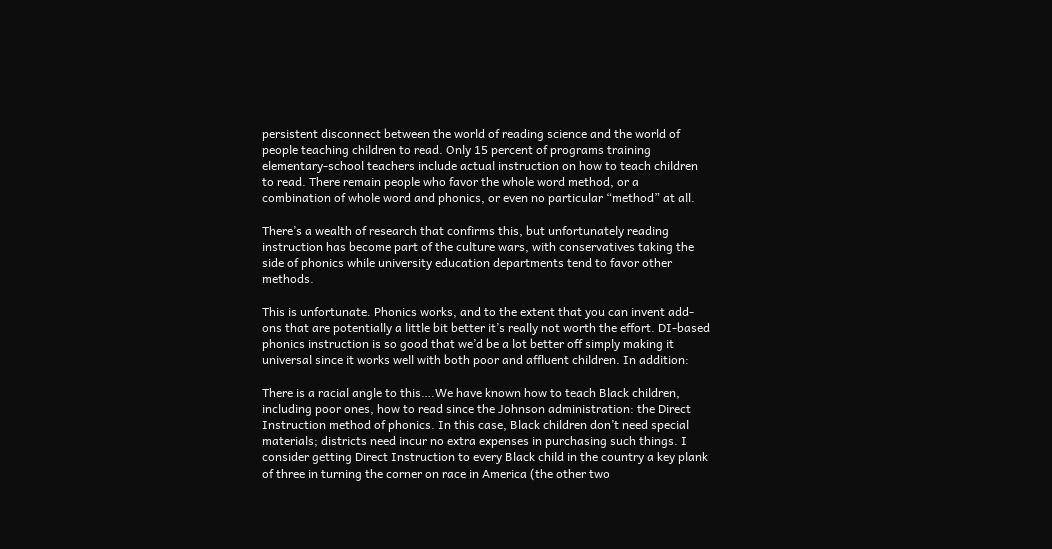persistent disconnect between the world of reading science and the world of people teaching children to read. Only 15 percent of programs training elementary-school teachers include actual instruction on how to teach children to read. There remain people who favor the whole word method, or a combination of whole word and phonics, or even no particular “method” at all.

There’s a wealth of research that confirms this, but unfortunately reading instruction has become part of the culture wars, with conservatives taking the side of phonics while university education departments tend to favor other methods.

This is unfortunate. Phonics works, and to the extent that you can invent add-ons that are potentially a little bit better it’s really not worth the effort. DI-based phonics instruction is so good that we’d be a lot better off simply making it universal since it works well with both poor and affluent children. In addition:

There is a racial angle to this….We have known how to teach Black children, including poor ones, how to read since the Johnson administration: the Direct Instruction method of phonics. In this case, Black children don’t need special materials; districts need incur no extra expenses in purchasing such things. I consider getting Direct Instruction to every Black child in the country a key plank of three in turning the corner on race in America (the other two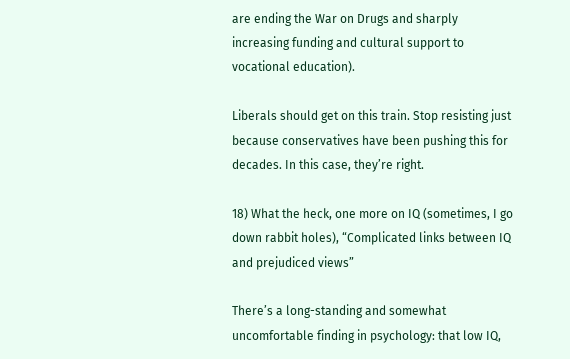are ending the War on Drugs and sharply increasing funding and cultural support to vocational education).

Liberals should get on this train. Stop resisting just because conservatives have been pushing this for decades. In this case, they’re right.

18) What the heck, one more on IQ (sometimes, I go down rabbit holes), “Complicated links between IQ and prejudiced views”

There’s a long-standing and somewhat uncomfortable finding in psychology: that low IQ,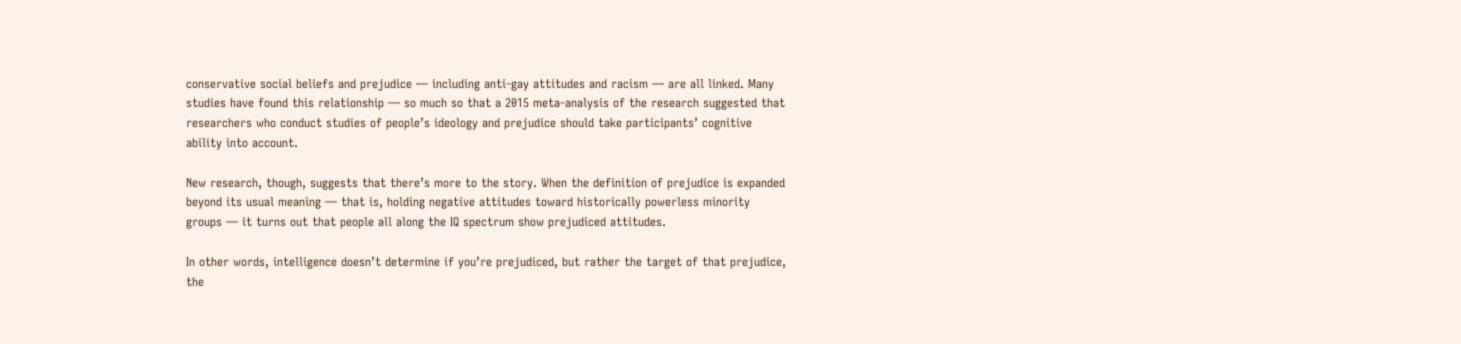conservative social beliefs and prejudice — including anti-gay attitudes and racism — are all linked. Many studies have found this relationship — so much so that a 2015 meta-analysis of the research suggested that researchers who conduct studies of people’s ideology and prejudice should take participants’ cognitive ability into account.

New research, though, suggests that there’s more to the story. When the definition of prejudice is expanded beyond its usual meaning — that is, holding negative attitudes toward historically powerless minority groups — it turns out that people all along the IQ spectrum show prejudiced attitudes.

In other words, intelligence doesn’t determine if you’re prejudiced, but rather the target of that prejudice, the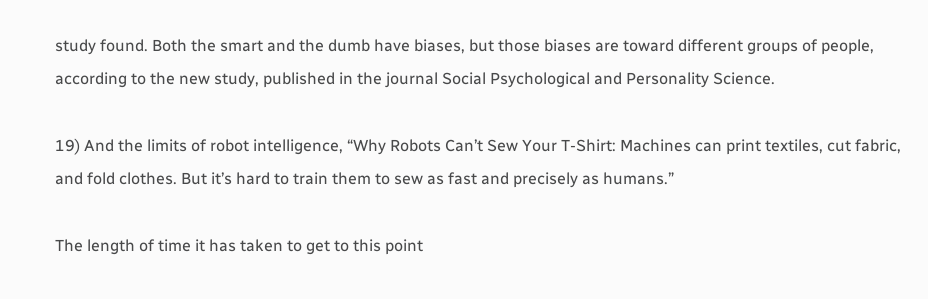study found. Both the smart and the dumb have biases, but those biases are toward different groups of people, according to the new study, published in the journal Social Psychological and Personality Science.

19) And the limits of robot intelligence, “Why Robots Can’t Sew Your T-Shirt: Machines can print textiles, cut fabric, and fold clothes. But it’s hard to train them to sew as fast and precisely as humans.”

The length of time it has taken to get to this point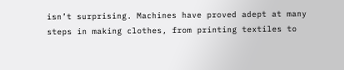isn’t surprising. Machines have proved adept at many steps in making clothes, from printing textiles to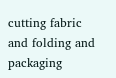cutting fabric and folding and packaging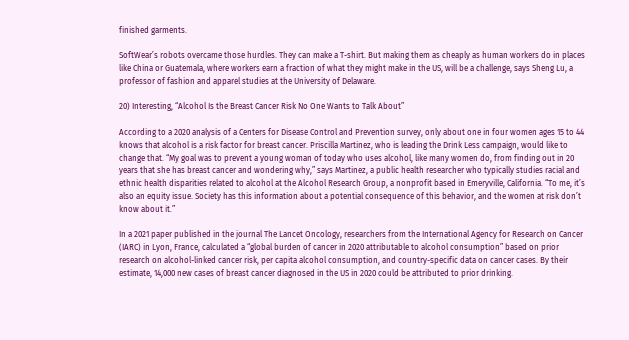finished garments.

SoftWear’s robots overcame those hurdles. They can make a T-shirt. But making them as cheaply as human workers do in places like China or Guatemala, where workers earn a fraction of what they might make in the US, will be a challenge, says Sheng Lu, a professor of fashion and apparel studies at the University of Delaware.

20) Interesting, “Alcohol Is the Breast Cancer Risk No One Wants to Talk About”

According to a 2020 analysis of a Centers for Disease Control and Prevention survey, only about one in four women ages 15 to 44 knows that alcohol is a risk factor for breast cancer. Priscilla Martinez, who is leading the Drink Less campaign, would like to change that. “My goal was to prevent a young woman of today who uses alcohol, like many women do, from finding out in 20 years that she has breast cancer and wondering why,” says Martinez, a public health researcher who typically studies racial and ethnic health disparities related to alcohol at the Alcohol Research Group, a nonprofit based in Emeryville, California. “To me, it’s also an equity issue. Society has this information about a potential consequence of this behavior, and the women at risk don’t know about it.”

In a 2021 paper published in the journal The Lancet Oncology, researchers from the International Agency for Research on Cancer (IARC) in Lyon, France, calculated a “global burden of cancer in 2020 attributable to alcohol consumption” based on prior research on alcohol-linked cancer risk, per capita alcohol consumption, and country-specific data on cancer cases. By their estimate, 14,000 new cases of breast cancer diagnosed in the US in 2020 could be attributed to prior drinking.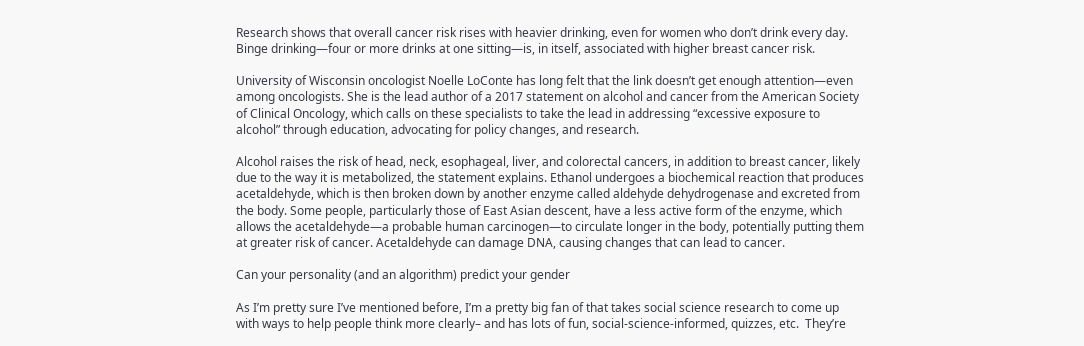Research shows that overall cancer risk rises with heavier drinking, even for women who don’t drink every day. Binge drinking—four or more drinks at one sitting—is, in itself, associated with higher breast cancer risk.

University of Wisconsin oncologist Noelle LoConte has long felt that the link doesn’t get enough attention—even among oncologists. She is the lead author of a 2017 statement on alcohol and cancer from the American Society of Clinical Oncology, which calls on these specialists to take the lead in addressing “excessive exposure to alcohol” through education, advocating for policy changes, and research.

Alcohol raises the risk of head, neck, esophageal, liver, and colorectal cancers, in addition to breast cancer, likely due to the way it is metabolized, the statement explains. Ethanol undergoes a biochemical reaction that produces acetaldehyde, which is then broken down by another enzyme called aldehyde dehydrogenase and excreted from the body. Some people, particularly those of East Asian descent, have a less active form of the enzyme, which allows the acetaldehyde—a probable human carcinogen—to circulate longer in the body, potentially putting them at greater risk of cancer. Acetaldehyde can damage DNA, causing changes that can lead to cancer.

Can your personality (and an algorithm) predict your gender

As I’m pretty sure I’ve mentioned before, I’m a pretty big fan of that takes social science research to come up with ways to help people think more clearly– and has lots of fun, social-science-informed, quizzes, etc.  They’re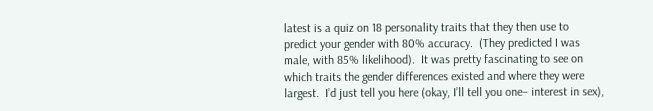latest is a quiz on 18 personality traits that they then use to predict your gender with 80% accuracy.  (They predicted I was male, with 85% likelihood).  It was pretty fascinating to see on which traits the gender differences existed and where they were largest.  I’d just tell you here (okay, I’ll tell you one– interest in sex),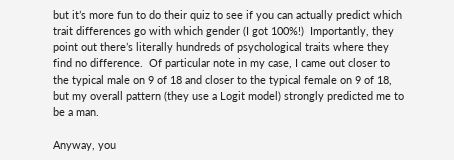but it’s more fun to do their quiz to see if you can actually predict which trait differences go with which gender (I got 100%!)  Importantly, they point out there’s literally hundreds of psychological traits where they find no difference.  Of particular note in my case, I came out closer to the typical male on 9 of 18 and closer to the typical female on 9 of 18, but my overall pattern (they use a Logit model) strongly predicted me to be a man.

Anyway, you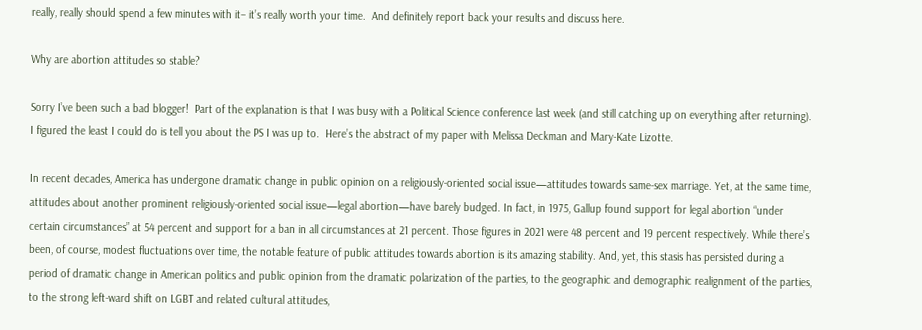really, really should spend a few minutes with it– it’s really worth your time.  And definitely report back your results and discuss here.

Why are abortion attitudes so stable?

Sorry I’ve been such a bad blogger!  Part of the explanation is that I was busy with a Political Science conference last week (and still catching up on everything after returning).  I figured the least I could do is tell you about the PS I was up to.  Here’s the abstract of my paper with Melissa Deckman and Mary-Kate Lizotte.

In recent decades, America has undergone dramatic change in public opinion on a religiously-oriented social issue—attitudes towards same-sex marriage. Yet, at the same time, attitudes about another prominent religiously-oriented social issue—legal abortion—have barely budged. In fact, in 1975, Gallup found support for legal abortion “under certain circumstances” at 54 percent and support for a ban in all circumstances at 21 percent. Those figures in 2021 were 48 percent and 19 percent respectively. While there’s been, of course, modest fluctuations over time, the notable feature of public attitudes towards abortion is its amazing stability. And, yet, this stasis has persisted during a period of dramatic change in American politics and public opinion from the dramatic polarization of the parties, to the geographic and demographic realignment of the parties, to the strong left-ward shift on LGBT and related cultural attitudes,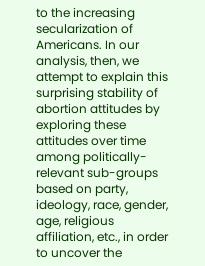to the increasing secularization of Americans. In our analysis, then, we attempt to explain this surprising stability of abortion attitudes by exploring these attitudes over time among politically-relevant sub-groups based on party, ideology, race, gender, age, religious affiliation, etc., in order to uncover the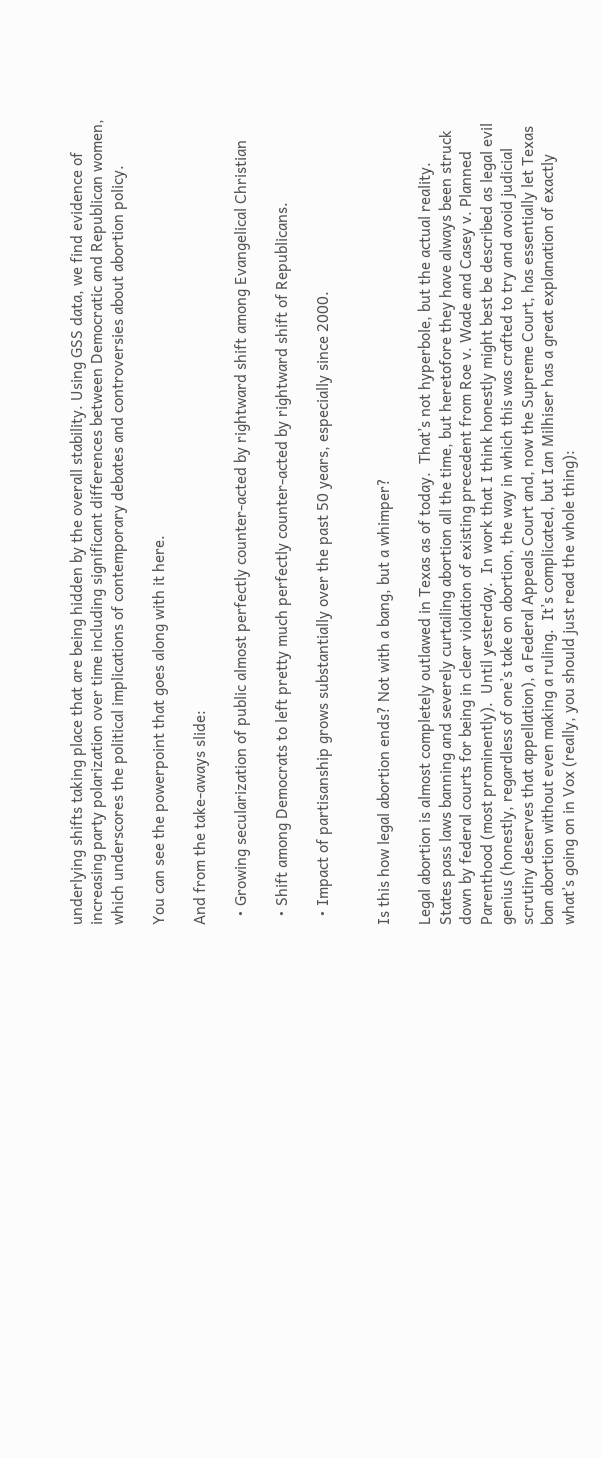underlying shifts taking place that are being hidden by the overall stability. Using GSS data, we find evidence of increasing party polarization over time including significant differences between Democratic and Republican women, which underscores the political implications of contemporary debates and controversies about abortion policy.

You can see the powerpoint that goes along with it here.

And from the take-aways slide:

  • Growing secularization of public almost perfectly counter-acted by rightward shift among Evangelical Christian

  • Shift among Democrats to left pretty much perfectly counter-acted by rightward shift of Republicans.

  • Impact of partisanship grows substantially over the past 50 years, especially since 2000.


Is this how legal abortion ends? Not with a bang, but a whimper?

Legal abortion is almost completely outlawed in Texas as of today.  That’s not hyperbole, but the actual reality.  States pass laws banning and severely curtailing abortion all the time, but heretofore they have always been struck down by federal courts for being in clear violation of existing precedent from Roe v. Wade and Casey v. Planned Parenthood (most prominently).  Until yesterday.  In work that I think honestly might best be described as legal evil genius (honestly, regardless of one’s take on abortion, the way in which this was crafted to try and avoid judicial scrutiny deserves that appellation), a Federal Appeals Court and, now the Supreme Court, has essentially let Texas ban abortion without even making a ruling.  It’s complicated, but Ian Milhiser has a great explanation of exactly what’s going on in Vox (really, you should just read the whole thing):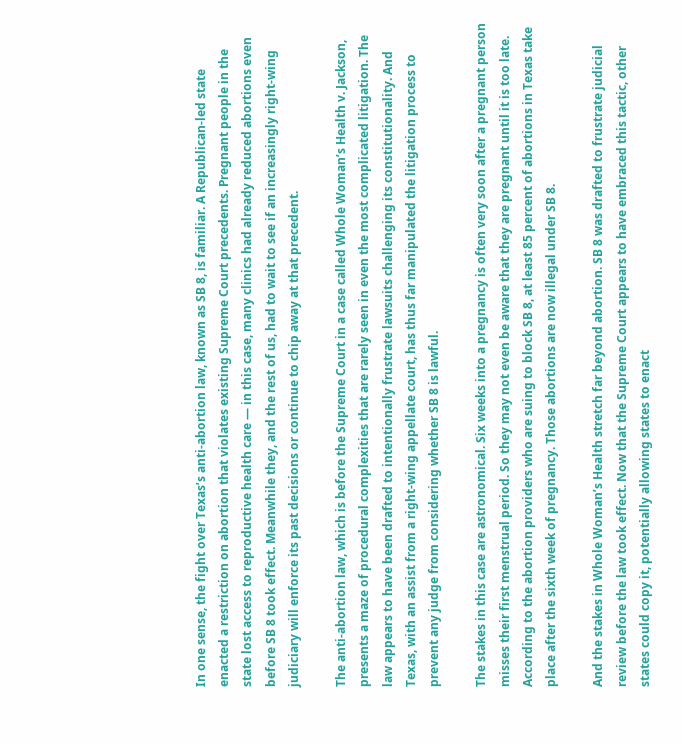In one sense, the fight over Texas’s anti-abortion law, known as SB 8, is familiar. A Republican-led state enacted a restriction on abortion that violates existing Supreme Court precedents. Pregnant people in the state lost access to reproductive health care — in this case, many clinics had already reduced abortions even before SB 8 took effect. Meanwhile they, and the rest of us, had to wait to see if an increasingly right-wing judiciary will enforce its past decisions or continue to chip away at that precedent.

The anti-abortion law, which is before the Supreme Court in a case called Whole Woman’s Health v. Jackson, presents a maze of procedural complexities that are rarely seen in even the most complicated litigation. The law appears to have been drafted to intentionally frustrate lawsuits challenging its constitutionality. And Texas, with an assist from a right-wing appellate court, has thus far manipulated the litigation process to prevent any judge from considering whether SB 8 is lawful.

The stakes in this case are astronomical. Six weeks into a pregnancy is often very soon after a pregnant person misses their first menstrual period. So they may not even be aware that they are pregnant until it is too late. According to the abortion providers who are suing to block SB 8, at least 85 percent of abortions in Texas take place after the sixth week of pregnancy. Those abortions are now illegal under SB 8.

And the stakes in Whole Woman’s Health stretch far beyond abortion. SB 8 was drafted to frustrate judicial review before the law took effect. Now that the Supreme Court appears to have embraced this tactic, other states could copy it, potentially allowing states to enact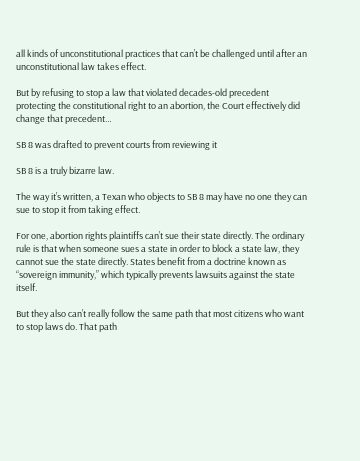all kinds of unconstitutional practices that can’t be challenged until after an unconstitutional law takes effect.

But by refusing to stop a law that violated decades-old precedent protecting the constitutional right to an abortion, the Court effectively did change that precedent…

SB 8 was drafted to prevent courts from reviewing it

SB 8 is a truly bizarre law.

The way it’s written, a Texan who objects to SB 8 may have no one they can sue to stop it from taking effect.

For one, abortion rights plaintiffs can’t sue their state directly. The ordinary rule is that when someone sues a state in order to block a state law, they cannot sue the state directly. States benefit from a doctrine known as “sovereign immunity,” which typically prevents lawsuits against the state itself.

But they also can’t really follow the same path that most citizens who want to stop laws do. That path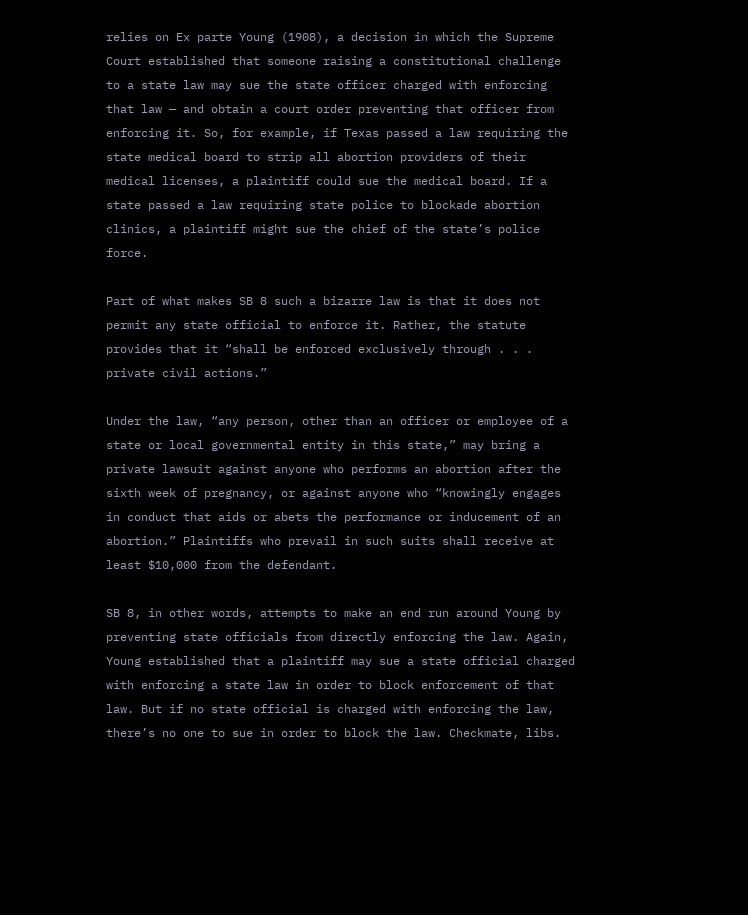relies on Ex parte Young (1908), a decision in which the Supreme Court established that someone raising a constitutional challenge to a state law may sue the state officer charged with enforcing that law — and obtain a court order preventing that officer from enforcing it. So, for example, if Texas passed a law requiring the state medical board to strip all abortion providers of their medical licenses, a plaintiff could sue the medical board. If a state passed a law requiring state police to blockade abortion clinics, a plaintiff might sue the chief of the state’s police force.

Part of what makes SB 8 such a bizarre law is that it does not permit any state official to enforce it. Rather, the statute provides that it “shall be enforced exclusively through . . . private civil actions.”

Under the law, “any person, other than an officer or employee of a state or local governmental entity in this state,” may bring a private lawsuit against anyone who performs an abortion after the sixth week of pregnancy, or against anyone who “knowingly engages in conduct that aids or abets the performance or inducement of an abortion.” Plaintiffs who prevail in such suits shall receive at least $10,000 from the defendant.

SB 8, in other words, attempts to make an end run around Young by preventing state officials from directly enforcing the law. Again, Young established that a plaintiff may sue a state official charged with enforcing a state law in order to block enforcement of that law. But if no state official is charged with enforcing the law, there’s no one to sue in order to block the law. Checkmate, libs.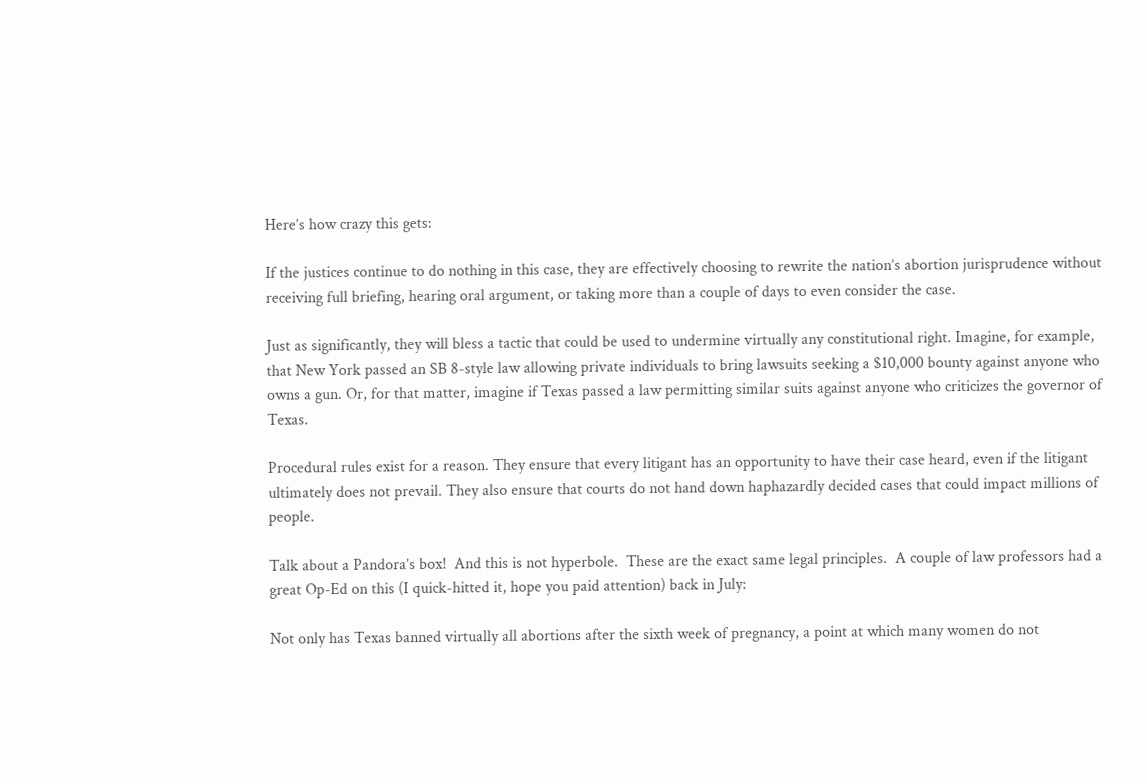Here’s how crazy this gets:

If the justices continue to do nothing in this case, they are effectively choosing to rewrite the nation’s abortion jurisprudence without receiving full briefing, hearing oral argument, or taking more than a couple of days to even consider the case.

Just as significantly, they will bless a tactic that could be used to undermine virtually any constitutional right. Imagine, for example, that New York passed an SB 8-style law allowing private individuals to bring lawsuits seeking a $10,000 bounty against anyone who owns a gun. Or, for that matter, imagine if Texas passed a law permitting similar suits against anyone who criticizes the governor of Texas.

Procedural rules exist for a reason. They ensure that every litigant has an opportunity to have their case heard, even if the litigant ultimately does not prevail. They also ensure that courts do not hand down haphazardly decided cases that could impact millions of people.

Talk about a Pandora’s box!  And this is not hyperbole.  These are the exact same legal principles.  A couple of law professors had a great Op-Ed on this (I quick-hitted it, hope you paid attention) back in July:

Not only has Texas banned virtually all abortions after the sixth week of pregnancy, a point at which many women do not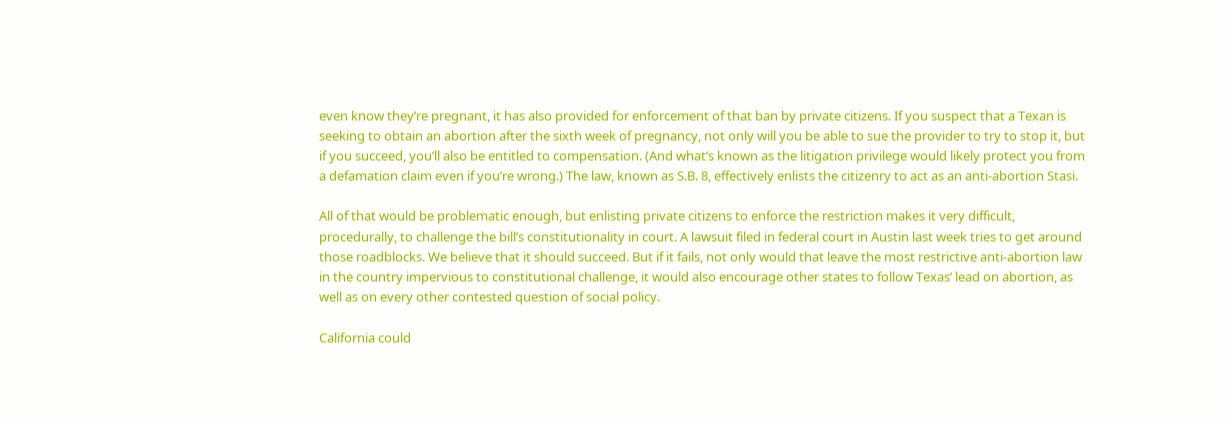even know they’re pregnant, it has also provided for enforcement of that ban by private citizens. If you suspect that a Texan is seeking to obtain an abortion after the sixth week of pregnancy, not only will you be able to sue the provider to try to stop it, but if you succeed, you’ll also be entitled to compensation. (And what’s known as the litigation privilege would likely protect you from a defamation claim even if you’re wrong.) The law, known as S.B. 8, effectively enlists the citizenry to act as an anti-abortion Stasi.

All of that would be problematic enough, but enlisting private citizens to enforce the restriction makes it very difficult, procedurally, to challenge the bill’s constitutionality in court. A lawsuit filed in federal court in Austin last week tries to get around those roadblocks. We believe that it should succeed. But if it fails, not only would that leave the most restrictive anti-abortion law in the country impervious to constitutional challenge, it would also encourage other states to follow Texas’ lead on abortion, as well as on every other contested question of social policy.

California could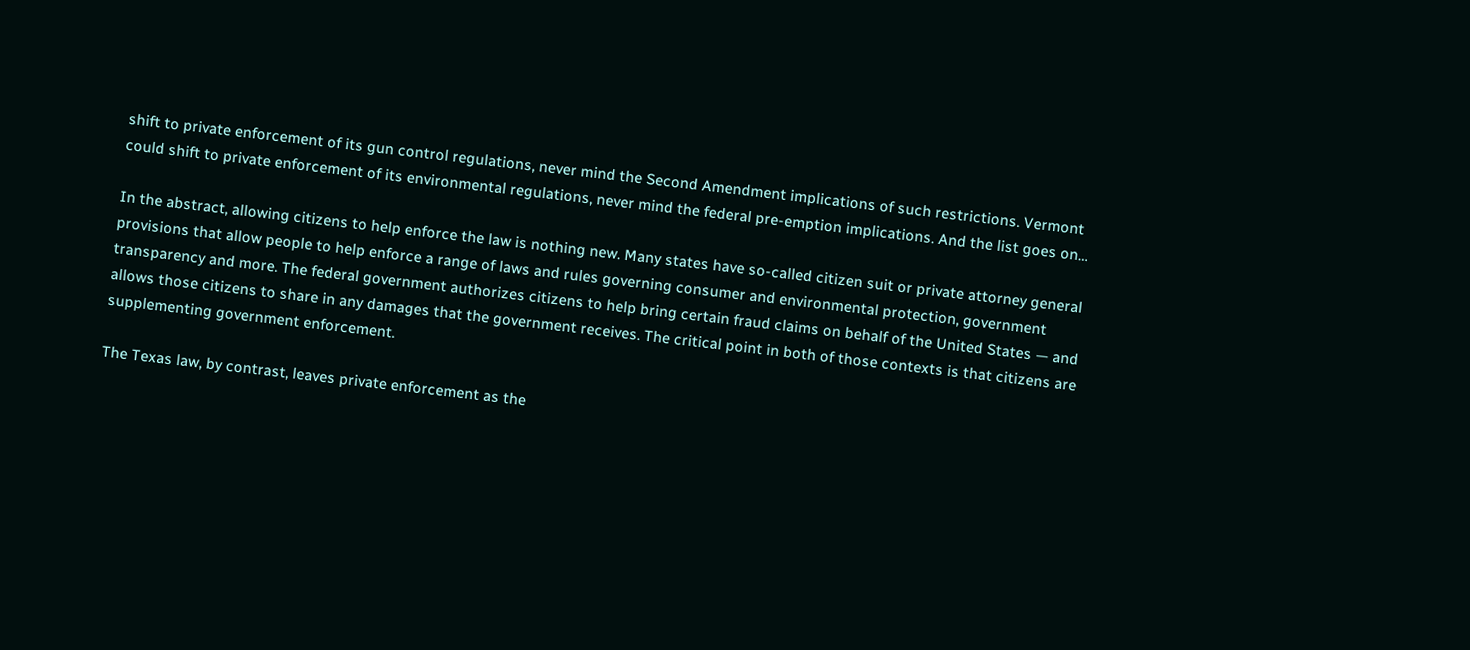shift to private enforcement of its gun control regulations, never mind the Second Amendment implications of such restrictions. Vermont could shift to private enforcement of its environmental regulations, never mind the federal pre-emption implications. And the list goes on…

In the abstract, allowing citizens to help enforce the law is nothing new. Many states have so-called citizen suit or private attorney general provisions that allow people to help enforce a range of laws and rules governing consumer and environmental protection, government transparency and more. The federal government authorizes citizens to help bring certain fraud claims on behalf of the United States — and allows those citizens to share in any damages that the government receives. The critical point in both of those contexts is that citizens are supplementing government enforcement.

The Texas law, by contrast, leaves private enforcement as the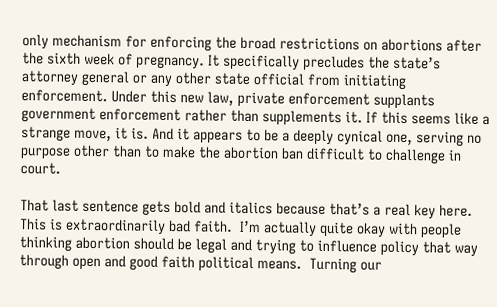only mechanism for enforcing the broad restrictions on abortions after the sixth week of pregnancy. It specifically precludes the state’s attorney general or any other state official from initiating enforcement. Under this new law, private enforcement supplants government enforcement rather than supplements it. If this seems like a strange move, it is. And it appears to be a deeply cynical one, serving no purpose other than to make the abortion ban difficult to challenge in court.

That last sentence gets bold and italics because that’s a real key here.  This is extraordinarily bad faith.  I’m actually quite okay with people thinking abortion should be legal and trying to influence policy that way through open and good faith political means.  Turning our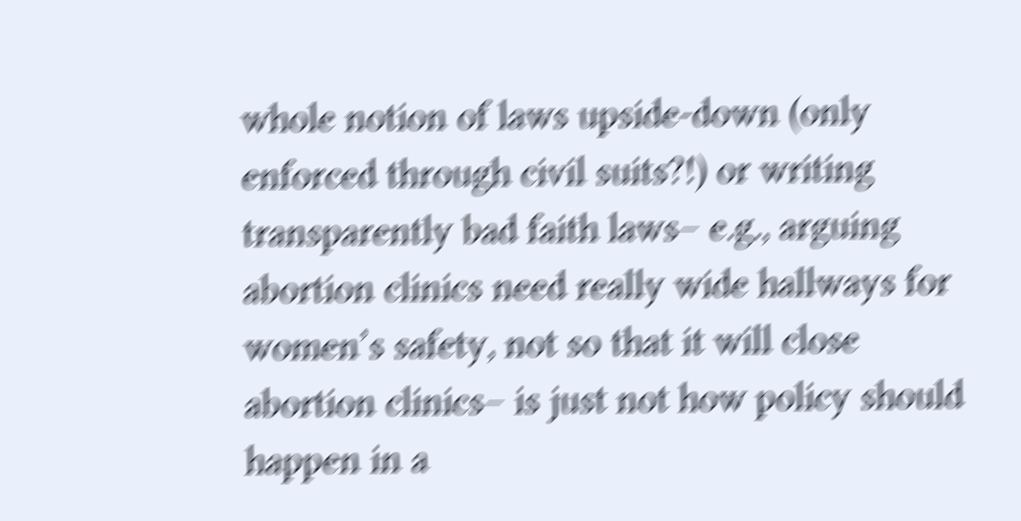whole notion of laws upside-down (only enforced through civil suits?!) or writing transparently bad faith laws– e.g., arguing abortion clinics need really wide hallways for women’s safety, not so that it will close abortion clinics– is just not how policy should happen in a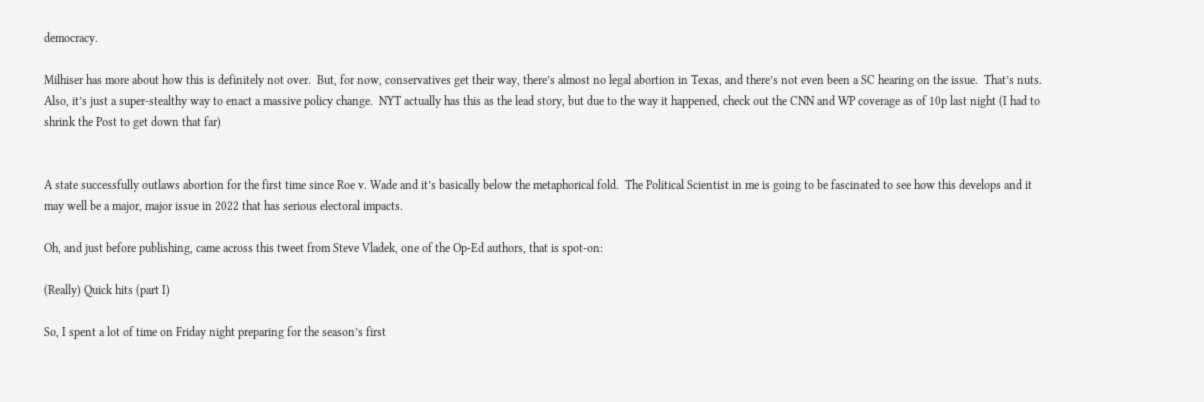democracy.

Milhiser has more about how this is definitely not over.  But, for now, conservatives get their way, there’s almost no legal abortion in Texas, and there’s not even been a SC hearing on the issue.  That’s nuts.  Also, it’s just a super-stealthy way to enact a massive policy change.  NYT actually has this as the lead story, but due to the way it happened, check out the CNN and WP coverage as of 10p last night (I had to shrink the Post to get down that far)


A state successfully outlaws abortion for the first time since Roe v. Wade and it’s basically below the metaphorical fold.  The Political Scientist in me is going to be fascinated to see how this develops and it may well be a major, major issue in 2022 that has serious electoral impacts.

Oh, and just before publishing, came across this tweet from Steve Vladek, one of the Op-Ed authors, that is spot-on:

(Really) Quick hits (part I)

So, I spent a lot of time on Friday night preparing for the season’s first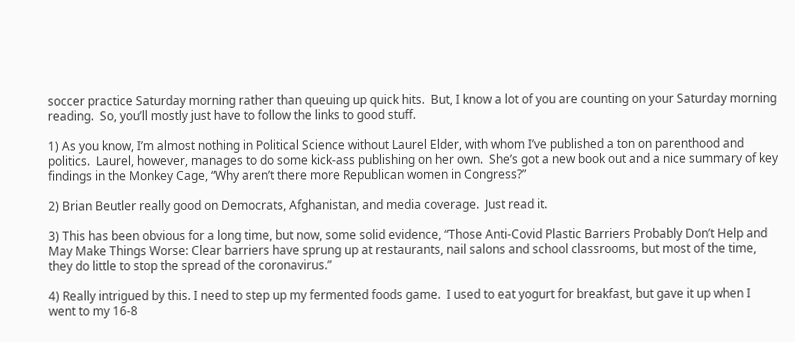soccer practice Saturday morning rather than queuing up quick hits.  But, I know a lot of you are counting on your Saturday morning reading.  So, you’ll mostly just have to follow the links to good stuff.

1) As you know, I’m almost nothing in Political Science without Laurel Elder, with whom I’ve published a ton on parenthood and politics.  Laurel, however, manages to do some kick-ass publishing on her own.  She’s got a new book out and a nice summary of key findings in the Monkey Cage, “Why aren’t there more Republican women in Congress?”

2) Brian Beutler really good on Democrats, Afghanistan, and media coverage.  Just read it.

3) This has been obvious for a long time, but now, some solid evidence, “Those Anti-Covid Plastic Barriers Probably Don’t Help and May Make Things Worse: Clear barriers have sprung up at restaurants, nail salons and school classrooms, but most of the time, they do little to stop the spread of the coronavirus.”

4) Really intrigued by this. I need to step up my fermented foods game.  I used to eat yogurt for breakfast, but gave it up when I went to my 16-8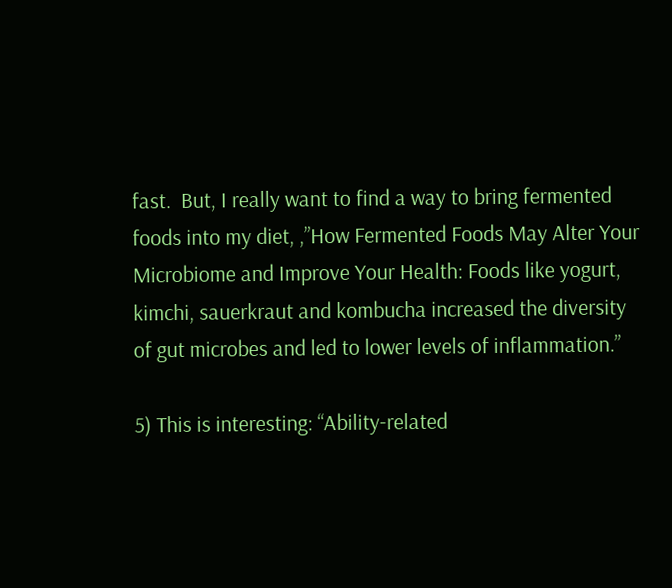fast.  But, I really want to find a way to bring fermented foods into my diet, ,”How Fermented Foods May Alter Your Microbiome and Improve Your Health: Foods like yogurt, kimchi, sauerkraut and kombucha increased the diversity of gut microbes and led to lower levels of inflammation.”

5) This is interesting: “Ability-related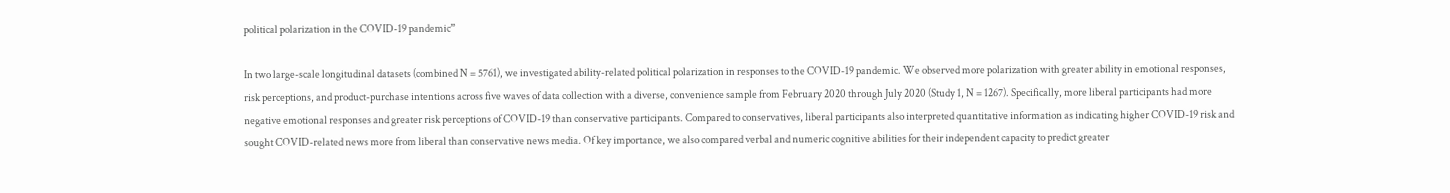political polarization in the COVID-19 pandemic”

In two large-scale longitudinal datasets (combined N = 5761), we investigated ability-related political polarization in responses to the COVID-19 pandemic. We observed more polarization with greater ability in emotional responses, risk perceptions, and product-purchase intentions across five waves of data collection with a diverse, convenience sample from February 2020 through July 2020 (Study 1, N = 1267). Specifically, more liberal participants had more negative emotional responses and greater risk perceptions of COVID-19 than conservative participants. Compared to conservatives, liberal participants also interpreted quantitative information as indicating higher COVID-19 risk and sought COVID-related news more from liberal than conservative news media. Of key importance, we also compared verbal and numeric cognitive abilities for their independent capacity to predict greater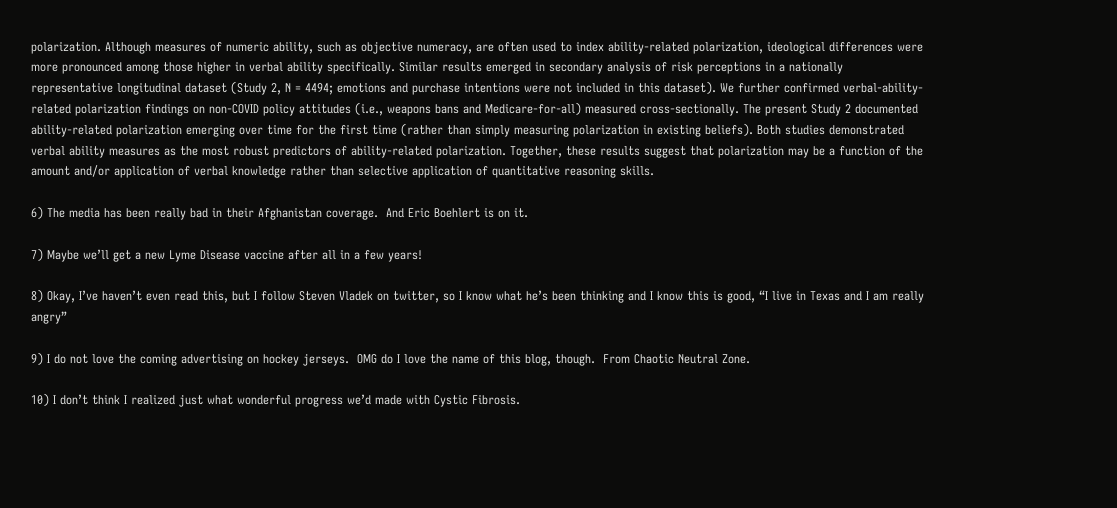polarization. Although measures of numeric ability, such as objective numeracy, are often used to index ability-related polarization, ideological differences were more pronounced among those higher in verbal ability specifically. Similar results emerged in secondary analysis of risk perceptions in a nationally representative longitudinal dataset (Study 2, N = 4494; emotions and purchase intentions were not included in this dataset). We further confirmed verbal-ability-related polarization findings on non-COVID policy attitudes (i.e., weapons bans and Medicare-for-all) measured cross-sectionally. The present Study 2 documented ability-related polarization emerging over time for the first time (rather than simply measuring polarization in existing beliefs). Both studies demonstrated verbal ability measures as the most robust predictors of ability-related polarization. Together, these results suggest that polarization may be a function of the amount and/or application of verbal knowledge rather than selective application of quantitative reasoning skills.

6) The media has been really bad in their Afghanistan coverage.  And Eric Boehlert is on it.

7) Maybe we’ll get a new Lyme Disease vaccine after all in a few years!

8) Okay, I’ve haven’t even read this, but I follow Steven Vladek on twitter, so I know what he’s been thinking and I know this is good, “I live in Texas and I am really angry”

9) I do not love the coming advertising on hockey jerseys.  OMG do I love the name of this blog, though.  From Chaotic Neutral Zone.

10) I don’t think I realized just what wonderful progress we’d made with Cystic Fibrosis.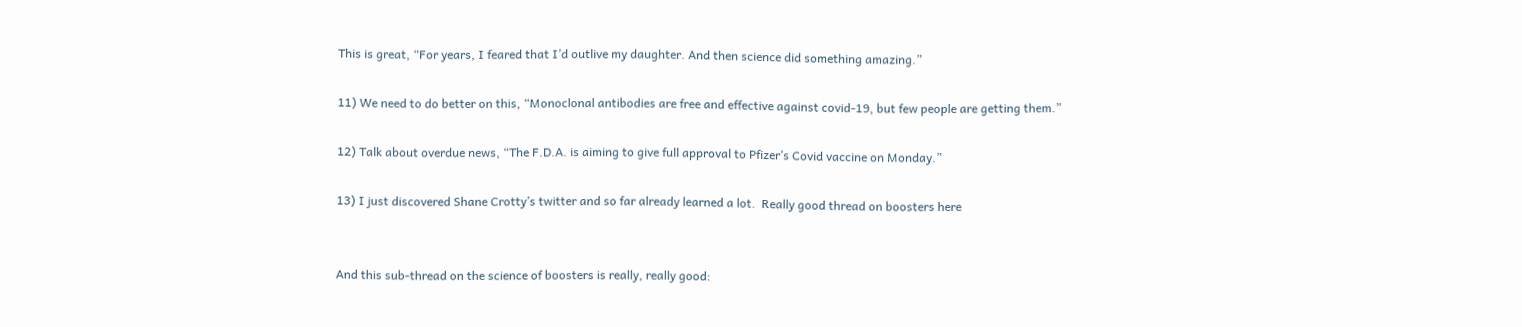This is great, “For years, I feared that I’d outlive my daughter. And then science did something amazing.”

11) We need to do better on this, “Monoclonal antibodies are free and effective against covid-19, but few people are getting them.”

12) Talk about overdue news, “The F.D.A. is aiming to give full approval to Pfizer’s Covid vaccine on Monday.”

13) I just discovered Shane Crotty’s twitter and so far already learned a lot.  Really good thread on boosters here


And this sub-thread on the science of boosters is really, really good: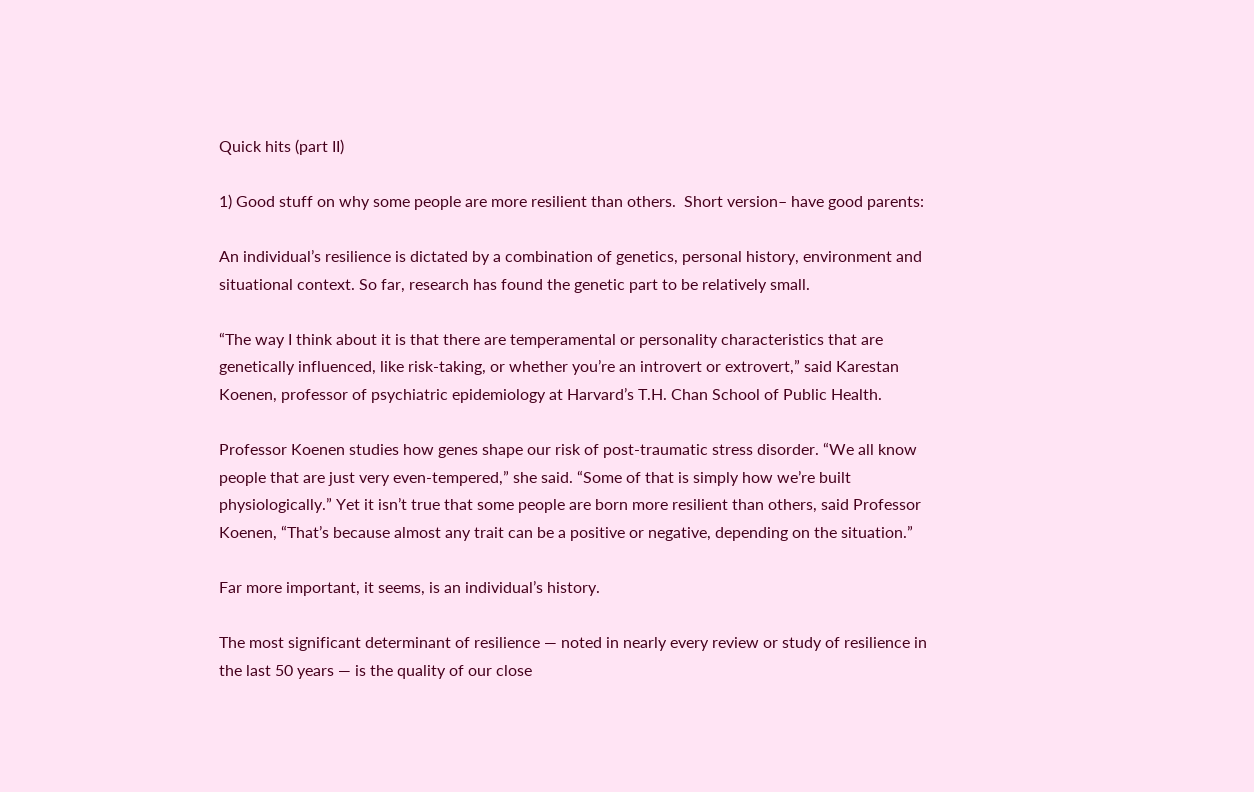Quick hits (part II)

1) Good stuff on why some people are more resilient than others.  Short version– have good parents:

An individual’s resilience is dictated by a combination of genetics, personal history, environment and situational context. So far, research has found the genetic part to be relatively small.

“The way I think about it is that there are temperamental or personality characteristics that are genetically influenced, like risk-taking, or whether you’re an introvert or extrovert,” said Karestan Koenen, professor of psychiatric epidemiology at Harvard’s T.H. Chan School of Public Health.

Professor Koenen studies how genes shape our risk of post-traumatic stress disorder. “We all know people that are just very even-tempered,” she said. “Some of that is simply how we’re built physiologically.” Yet it isn’t true that some people are born more resilient than others, said Professor Koenen, “That’s because almost any trait can be a positive or negative, depending on the situation.”

Far more important, it seems, is an individual’s history.

The most significant determinant of resilience — noted in nearly every review or study of resilience in the last 50 years — is the quality of our close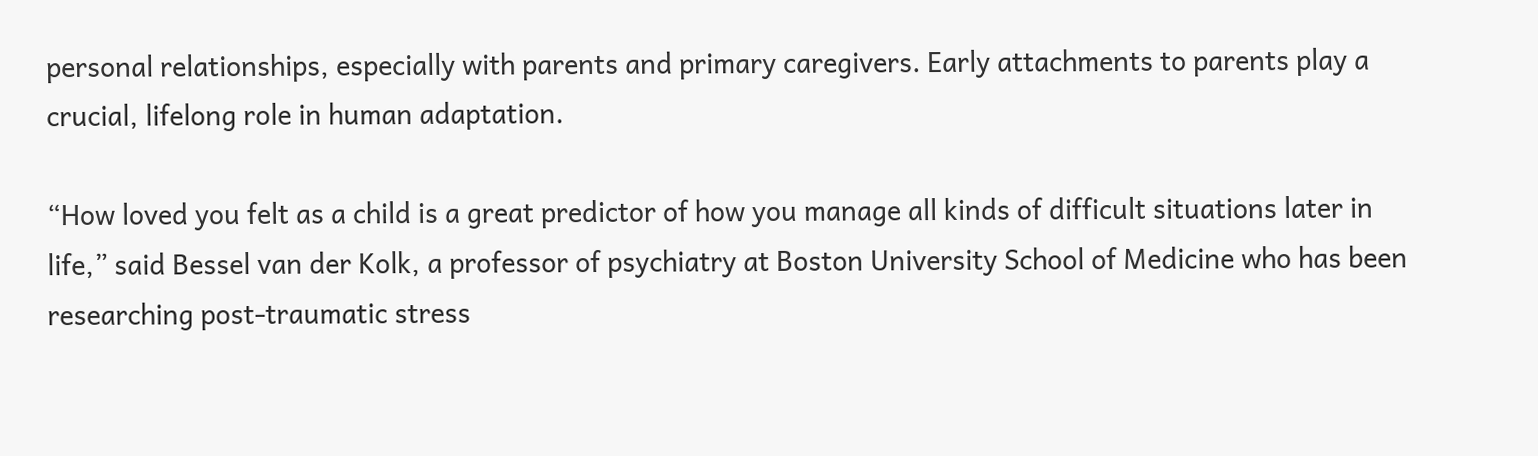personal relationships, especially with parents and primary caregivers. Early attachments to parents play a crucial, lifelong role in human adaptation.

“How loved you felt as a child is a great predictor of how you manage all kinds of difficult situations later in life,” said Bessel van der Kolk, a professor of psychiatry at Boston University School of Medicine who has been researching post-traumatic stress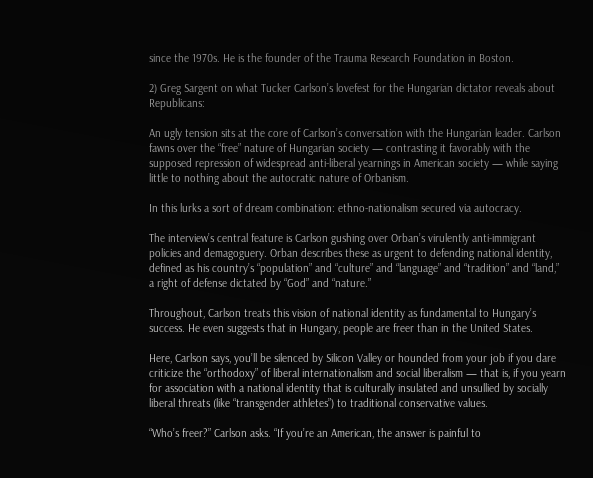since the 1970s. He is the founder of the Trauma Research Foundation in Boston.

2) Greg Sargent on what Tucker Carlson’s lovefest for the Hungarian dictator reveals about Republicans:

An ugly tension sits at the core of Carlson’s conversation with the Hungarian leader. Carlson fawns over the “free” nature of Hungarian society — contrasting it favorably with the supposed repression of widespread anti-liberal yearnings in American society — while saying little to nothing about the autocratic nature of Orbanism.

In this lurks a sort of dream combination: ethno-nationalism secured via autocracy.

The interview’s central feature is Carlson gushing over Orban’s virulently anti-immigrant policies and demagoguery. Orban describes these as urgent to defending national identity, defined as his country’s “population” and “culture” and “language” and “tradition” and “land,” a right of defense dictated by “God” and “nature.”

Throughout, Carlson treats this vision of national identity as fundamental to Hungary’s success. He even suggests that in Hungary, people are freer than in the United States.

Here, Carlson says, you’ll be silenced by Silicon Valley or hounded from your job if you dare criticize the “orthodoxy” of liberal internationalism and social liberalism — that is, if you yearn for association with a national identity that is culturally insulated and unsullied by socially liberal threats (like “transgender athletes”) to traditional conservative values.

“Who’s freer?” Carlson asks. “If you’re an American, the answer is painful to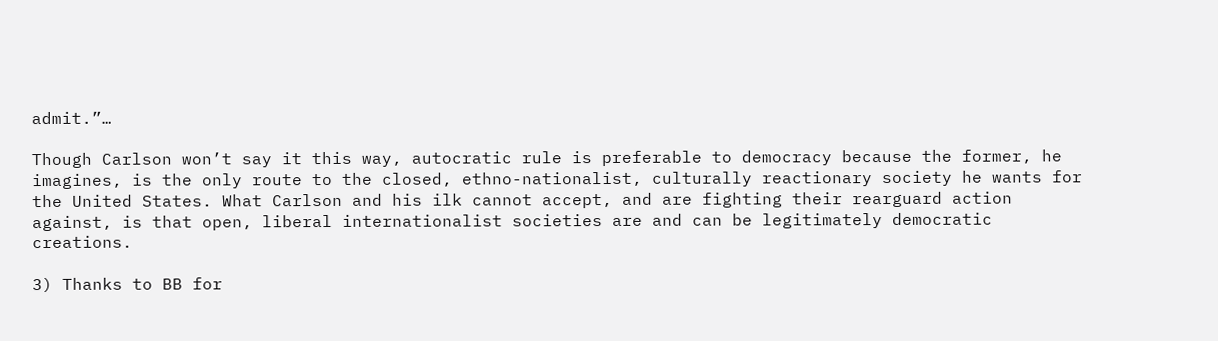admit.”…

Though Carlson won’t say it this way, autocratic rule is preferable to democracy because the former, he imagines, is the only route to the closed, ethno-nationalist, culturally reactionary society he wants for the United States. What Carlson and his ilk cannot accept, and are fighting their rearguard action against, is that open, liberal internationalist societies are and can be legitimately democratic creations.

3) Thanks to BB for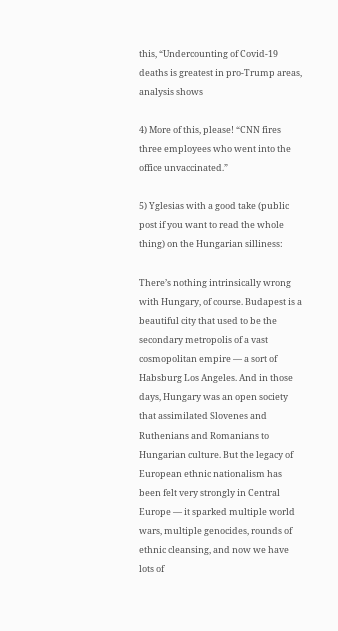this, “Undercounting of Covid-19 deaths is greatest in pro-Trump areas, analysis shows

4) More of this, please! “CNN fires three employees who went into the office unvaccinated.”

5) Yglesias with a good take (public post if you want to read the whole thing) on the Hungarian silliness:

There’s nothing intrinsically wrong with Hungary, of course. Budapest is a beautiful city that used to be the secondary metropolis of a vast cosmopolitan empire — a sort of Habsburg Los Angeles. And in those days, Hungary was an open society that assimilated Slovenes and Ruthenians and Romanians to Hungarian culture. But the legacy of European ethnic nationalism has been felt very strongly in Central Europe — it sparked multiple world wars, multiple genocides, rounds of ethnic cleansing, and now we have lots of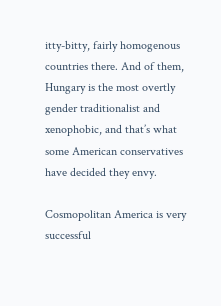itty-bitty, fairly homogenous countries there. And of them, Hungary is the most overtly gender traditionalist and xenophobic, and that’s what some American conservatives have decided they envy.

Cosmopolitan America is very successful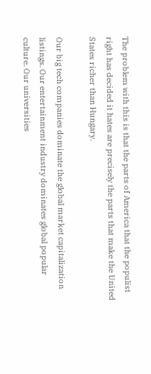The problem with this is that the parts of America that the populist right has decided it hates are precisely the parts that make the United States richer than Hungary.

Our big tech companies dominate the global market capitalization listings. Our entertainment industry dominates global popular culture. Our universities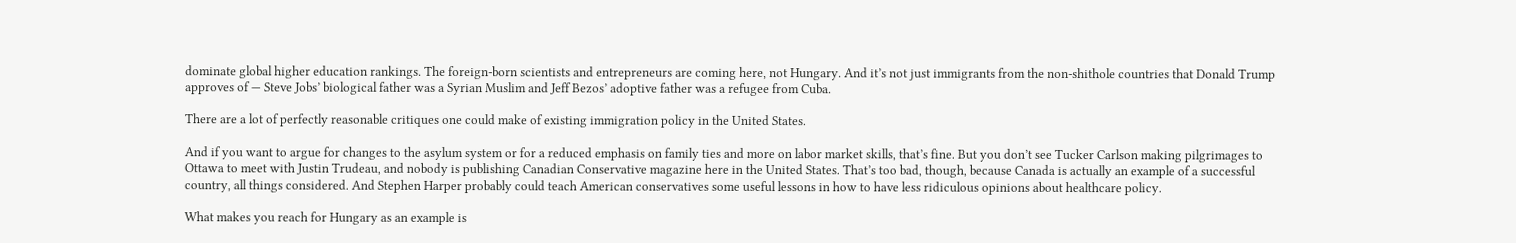dominate global higher education rankings. The foreign-born scientists and entrepreneurs are coming here, not Hungary. And it’s not just immigrants from the non-shithole countries that Donald Trump approves of — Steve Jobs’ biological father was a Syrian Muslim and Jeff Bezos’ adoptive father was a refugee from Cuba.

There are a lot of perfectly reasonable critiques one could make of existing immigration policy in the United States.

And if you want to argue for changes to the asylum system or for a reduced emphasis on family ties and more on labor market skills, that’s fine. But you don’t see Tucker Carlson making pilgrimages to Ottawa to meet with Justin Trudeau, and nobody is publishing Canadian Conservative magazine here in the United States. That’s too bad, though, because Canada is actually an example of a successful country, all things considered. And Stephen Harper probably could teach American conservatives some useful lessons in how to have less ridiculous opinions about healthcare policy.

What makes you reach for Hungary as an example is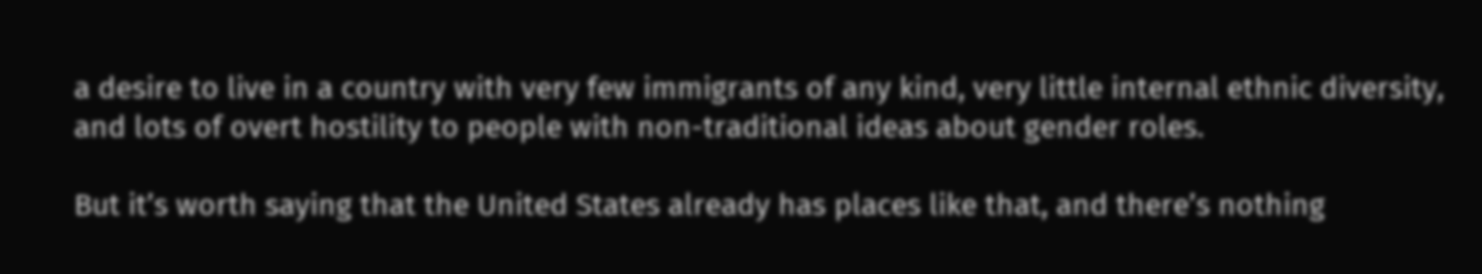a desire to live in a country with very few immigrants of any kind, very little internal ethnic diversity, and lots of overt hostility to people with non-traditional ideas about gender roles.

But it’s worth saying that the United States already has places like that, and there’s nothing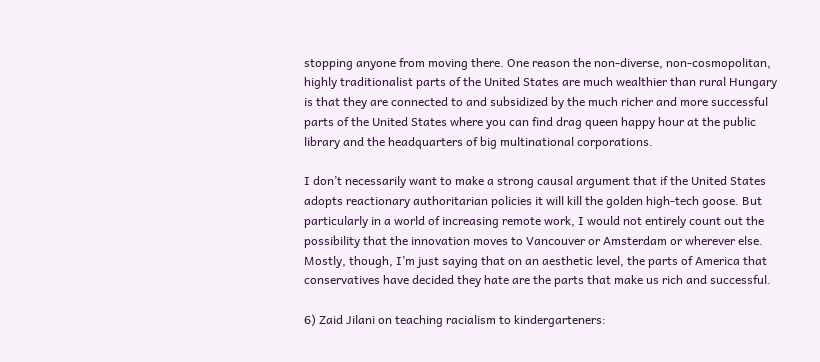stopping anyone from moving there. One reason the non-diverse, non-cosmopolitan, highly traditionalist parts of the United States are much wealthier than rural Hungary is that they are connected to and subsidized by the much richer and more successful parts of the United States where you can find drag queen happy hour at the public library and the headquarters of big multinational corporations.

I don’t necessarily want to make a strong causal argument that if the United States adopts reactionary authoritarian policies it will kill the golden high-tech goose. But particularly in a world of increasing remote work, I would not entirely count out the possibility that the innovation moves to Vancouver or Amsterdam or wherever else. Mostly, though, I’m just saying that on an aesthetic level, the parts of America that conservatives have decided they hate are the parts that make us rich and successful.

6) Zaid Jilani on teaching racialism to kindergarteners: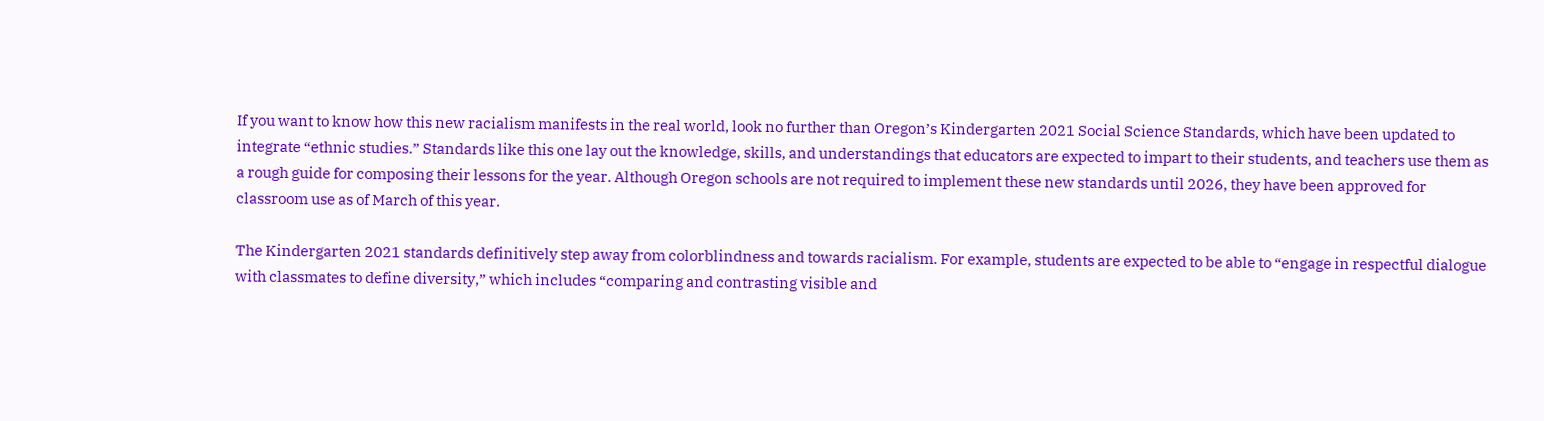If you want to know how this new racialism manifests in the real world, look no further than Oregon’s Kindergarten 2021 Social Science Standards, which have been updated to integrate “ethnic studies.” Standards like this one lay out the knowledge, skills, and understandings that educators are expected to impart to their students, and teachers use them as a rough guide for composing their lessons for the year. Although Oregon schools are not required to implement these new standards until 2026, they have been approved for classroom use as of March of this year.

The Kindergarten 2021 standards definitively step away from colorblindness and towards racialism. For example, students are expected to be able to “engage in respectful dialogue with classmates to define diversity,” which includes “comparing and contrasting visible and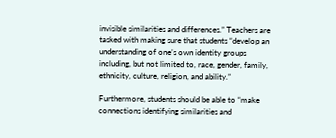invisible similarities and differences.” Teachers are tasked with making sure that students “develop an understanding of one’s own identity groups including, but not limited to, race, gender, family, ethnicity, culture, religion, and ability.”

Furthermore, students should be able to “make connections identifying similarities and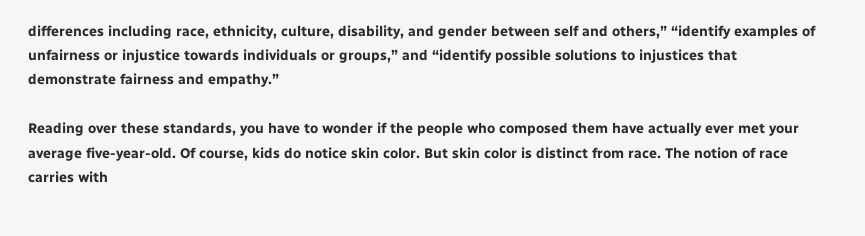differences including race, ethnicity, culture, disability, and gender between self and others,” “identify examples of unfairness or injustice towards individuals or groups,” and “identify possible solutions to injustices that demonstrate fairness and empathy.”

Reading over these standards, you have to wonder if the people who composed them have actually ever met your average five-year-old. Of course, kids do notice skin color. But skin color is distinct from race. The notion of race carries with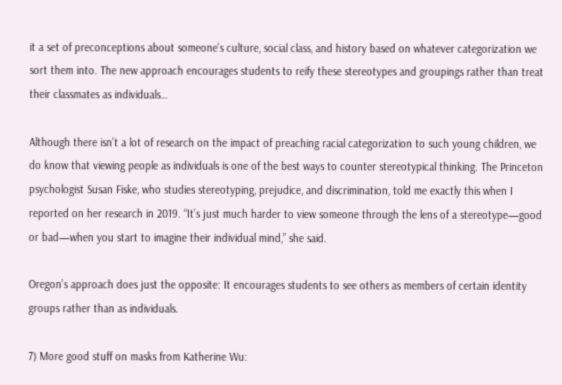it a set of preconceptions about someone’s culture, social class, and history based on whatever categorization we sort them into. The new approach encourages students to reify these stereotypes and groupings rather than treat their classmates as individuals…

Although there isn’t a lot of research on the impact of preaching racial categorization to such young children, we do know that viewing people as individuals is one of the best ways to counter stereotypical thinking. The Princeton psychologist Susan Fiske, who studies stereotyping, prejudice, and discrimination, told me exactly this when I reported on her research in 2019. “It’s just much harder to view someone through the lens of a stereotype—good or bad—when you start to imagine their individual mind,” she said.

Oregon’s approach does just the opposite: It encourages students to see others as members of certain identity groups rather than as individuals.

7) More good stuff on masks from Katherine Wu: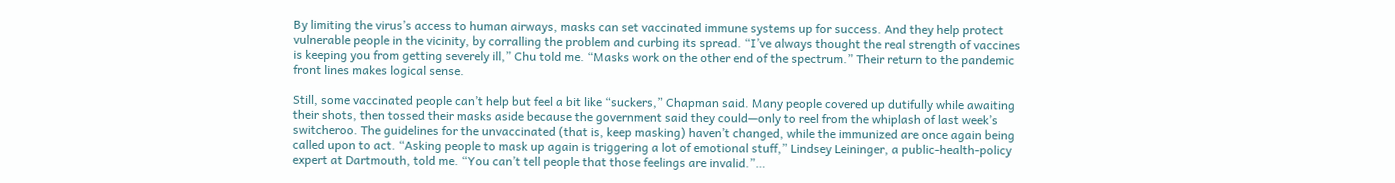By limiting the virus’s access to human airways, masks can set vaccinated immune systems up for success. And they help protect vulnerable people in the vicinity, by corralling the problem and curbing its spread. “I’ve always thought the real strength of vaccines is keeping you from getting severely ill,” Chu told me. “Masks work on the other end of the spectrum.” Their return to the pandemic front lines makes logical sense.

Still, some vaccinated people can’t help but feel a bit like “suckers,” Chapman said. Many people covered up dutifully while awaiting their shots, then tossed their masks aside because the government said they could—only to reel from the whiplash of last week’s switcheroo. The guidelines for the unvaccinated (that is, keep masking) haven’t changed, while the immunized are once again being called upon to act. “Asking people to mask up again is triggering a lot of emotional stuff,” Lindsey Leininger, a public-health-policy expert at Dartmouth, told me. “You can’t tell people that those feelings are invalid.”…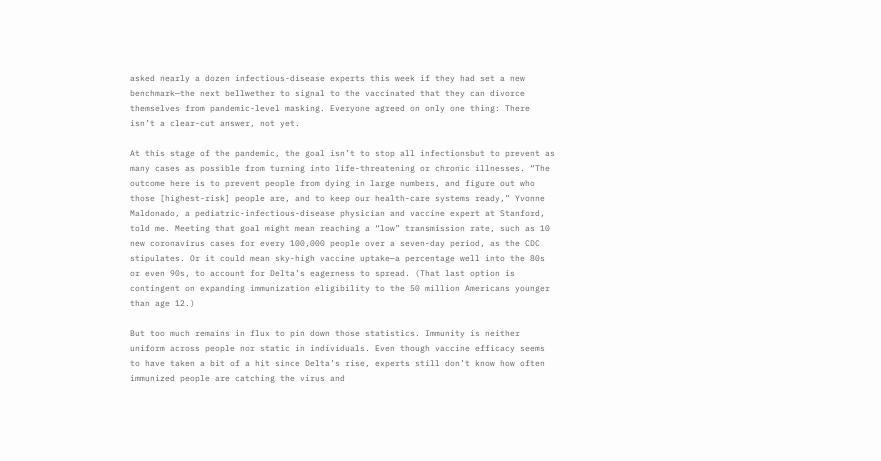asked nearly a dozen infectious-disease experts this week if they had set a new benchmark—the next bellwether to signal to the vaccinated that they can divorce themselves from pandemic-level masking. Everyone agreed on only one thing: There isn’t a clear-cut answer, not yet.

At this stage of the pandemic, the goal isn’t to stop all infectionsbut to prevent as many cases as possible from turning into life-threatening or chronic illnesses. “The outcome here is to prevent people from dying in large numbers, and figure out who those [highest-risk] people are, and to keep our health-care systems ready,” Yvonne Maldonado, a pediatric-infectious-disease physician and vaccine expert at Stanford, told me. Meeting that goal might mean reaching a “low” transmission rate, such as 10 new coronavirus cases for every 100,000 people over a seven-day period, as the CDC stipulates. Or it could mean sky-high vaccine uptake—a percentage well into the 80s or even 90s, to account for Delta’s eagerness to spread. (That last option is contingent on expanding immunization eligibility to the 50 million Americans younger than age 12.)

But too much remains in flux to pin down those statistics. Immunity is neither uniform across people nor static in individuals. Even though vaccine efficacy seems to have taken a bit of a hit since Delta’s rise, experts still don’t know how often immunized people are catching the virus and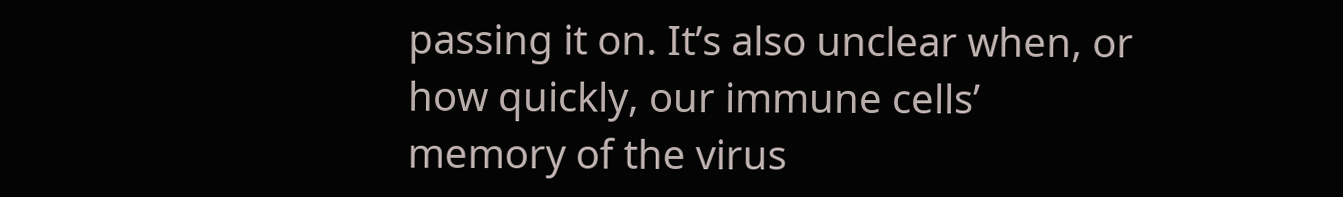passing it on. It’s also unclear when, or how quickly, our immune cells’ memory of the virus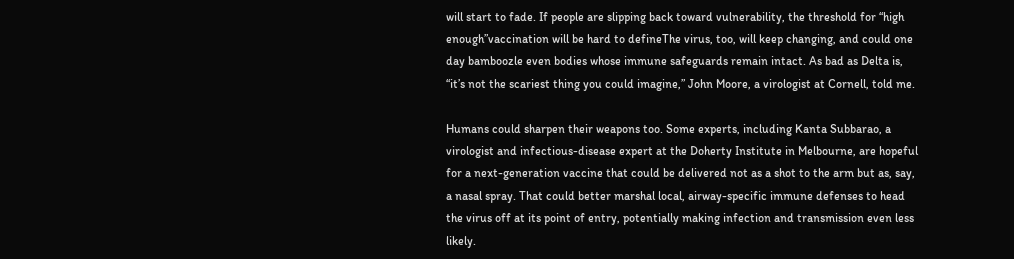will start to fade. If people are slipping back toward vulnerability, the threshold for “high enough”vaccination will be hard to defineThe virus, too, will keep changing, and could one day bamboozle even bodies whose immune safeguards remain intact. As bad as Delta is, “it’s not the scariest thing you could imagine,” John Moore, a virologist at Cornell, told me.

Humans could sharpen their weapons too. Some experts, including Kanta Subbarao, a virologist and infectious-disease expert at the Doherty Institute in Melbourne, are hopeful for a next-generation vaccine that could be delivered not as a shot to the arm but as, say, a nasal spray. That could better marshal local, airway-specific immune defenses to head the virus off at its point of entry, potentially making infection and transmission even less likely.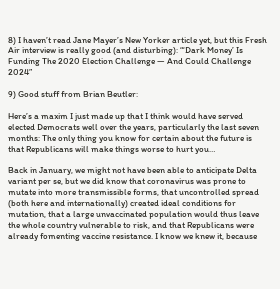8) I haven’t read Jane Mayer’s New Yorker article yet, but this Fresh Air interview is really good (and disturbing): “‘Dark Money’ Is Funding The 2020 Election Challenge — And Could Challenge 2024”

9) Good stuff from Brian Beutler:

Here’s a maxim I just made up that I think would have served elected Democrats well over the years, particularly the last seven months: The only thing you know for certain about the future is that Republicans will make things worse to hurt you…

Back in January, we might not have been able to anticipate Delta variant per se, but we did know that coronavirus was prone to mutate into more transmissible forms, that uncontrolled spread (both here and internationally) created ideal conditions for mutation, that a large unvaccinated population would thus leave the whole country vulnerable to risk, and that Republicans were already fomenting vaccine resistance. I know we knew it, because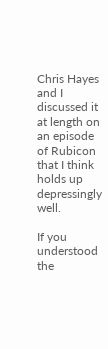Chris Hayes and I discussed it at length on an episode of Rubicon that I think holds up depressingly well.

If you understood the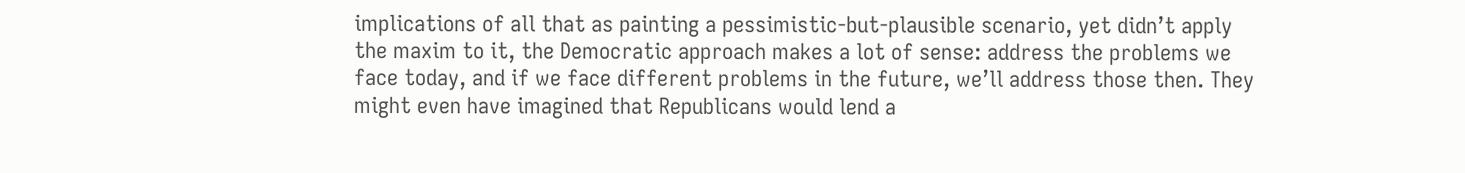implications of all that as painting a pessimistic-but-plausible scenario, yet didn’t apply the maxim to it, the Democratic approach makes a lot of sense: address the problems we face today, and if we face different problems in the future, we’ll address those then. They might even have imagined that Republicans would lend a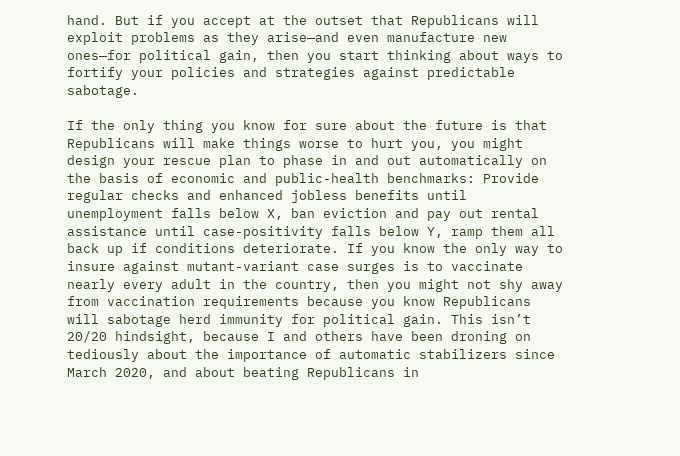hand. But if you accept at the outset that Republicans will exploit problems as they arise—and even manufacture new ones—for political gain, then you start thinking about ways to fortify your policies and strategies against predictable sabotage.

If the only thing you know for sure about the future is that Republicans will make things worse to hurt you, you might design your rescue plan to phase in and out automatically on the basis of economic and public-health benchmarks: Provide regular checks and enhanced jobless benefits until unemployment falls below X, ban eviction and pay out rental assistance until case-positivity falls below Y, ramp them all back up if conditions deteriorate. If you know the only way to insure against mutant-variant case surges is to vaccinate nearly every adult in the country, then you might not shy away from vaccination requirements because you know Republicans will sabotage herd immunity for political gain. This isn’t 20/20 hindsight, because I and others have been droning on tediously about the importance of automatic stabilizers since March 2020, and about beating Republicans in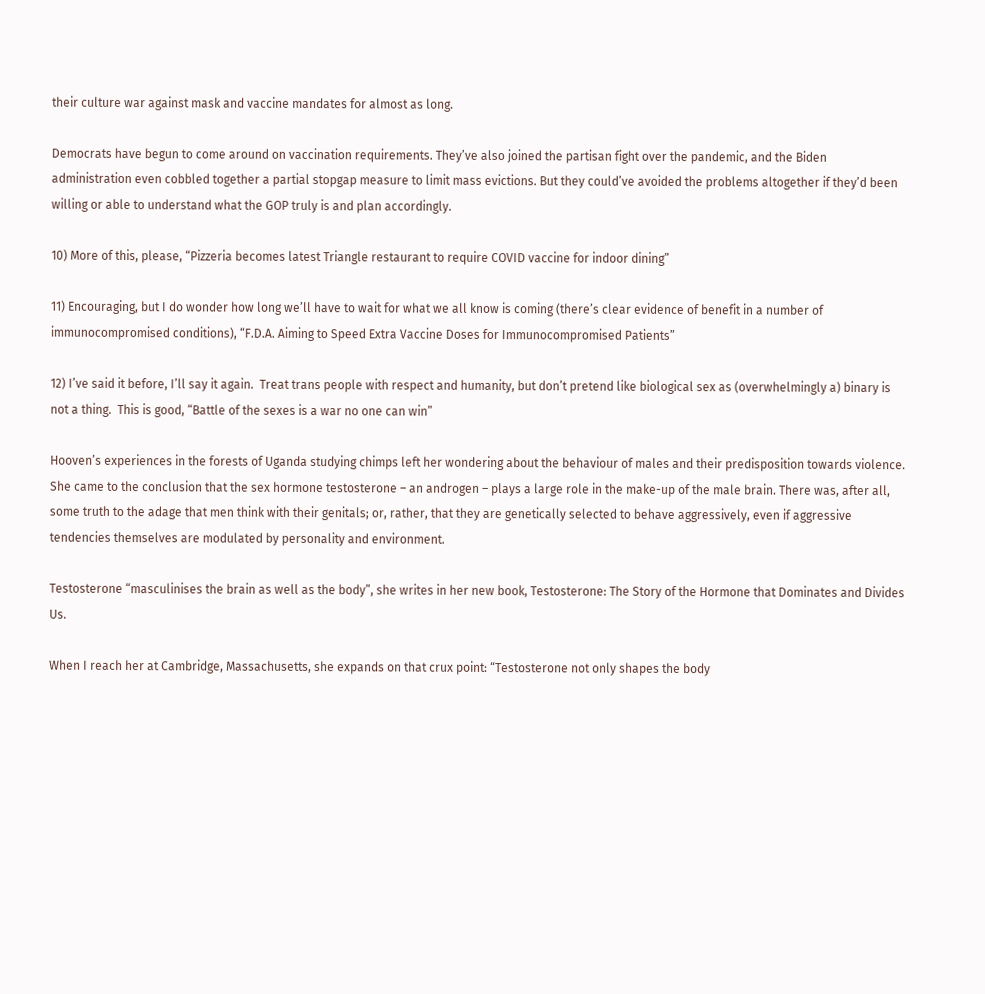their culture war against mask and vaccine mandates for almost as long.

Democrats have begun to come around on vaccination requirements. They’ve also joined the partisan fight over the pandemic, and the Biden administration even cobbled together a partial stopgap measure to limit mass evictions. But they could’ve avoided the problems altogether if they’d been willing or able to understand what the GOP truly is and plan accordingly.

10) More of this, please, “Pizzeria becomes latest Triangle restaurant to require COVID vaccine for indoor dining”

11) Encouraging, but I do wonder how long we’ll have to wait for what we all know is coming (there’s clear evidence of benefit in a number of immunocompromised conditions), “F.D.A. Aiming to Speed Extra Vaccine Doses for Immunocompromised Patients”

12) I’ve said it before, I’ll say it again.  Treat trans people with respect and humanity, but don’t pretend like biological sex as (overwhelmingly a) binary is not a thing.  This is good, “Battle of the sexes is a war no one can win”

Hooven’s experiences in the forests of Uganda studying chimps left her wondering about the behaviour of males and their predisposition towards violence. She came to the conclusion that the sex hormone testosterone – an androgen – plays a large role in the make-up of the male brain. There was, after all, some truth to the adage that men think with their genitals; or, rather, that they are genetically selected to behave aggressively, even if aggressive tendencies themselves are modulated by personality and environment.

Testosterone “masculinises the brain as well as the body”, she writes in her new book, Testosterone: The Story of the Hormone that Dominates and Divides Us.

When I reach her at Cambridge, Massachusetts, she expands on that crux point: “Testosterone not only shapes the body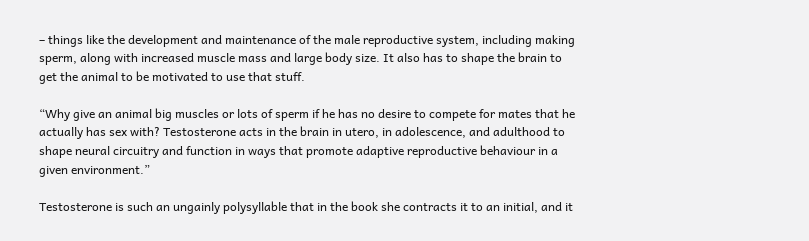– things like the development and maintenance of the male reproductive system, including making sperm, along with increased muscle mass and large body size. It also has to shape the brain to get the animal to be motivated to use that stuff.

“Why give an animal big muscles or lots of sperm if he has no desire to compete for mates that he actually has sex with? Testosterone acts in the brain in utero, in adolescence, and adulthood to shape neural circuitry and function in ways that promote adaptive reproductive behaviour in a given environment.”

Testosterone is such an ungainly polysyllable that in the book she contracts it to an initial, and it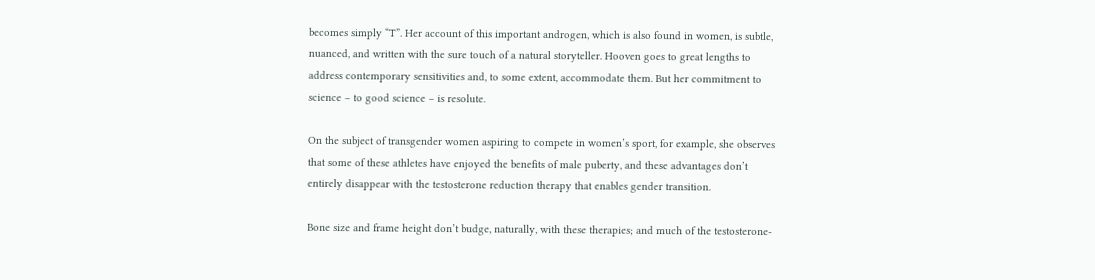becomes simply “T”. Her account of this important androgen, which is also found in women, is subtle, nuanced, and written with the sure touch of a natural storyteller. Hooven goes to great lengths to address contemporary sensitivities and, to some extent, accommodate them. But her commitment to science – to good science – is resolute.

On the subject of transgender women aspiring to compete in women’s sport, for example, she observes that some of these athletes have enjoyed the benefits of male puberty, and these advantages don’t entirely disappear with the testosterone reduction therapy that enables gender transition.

Bone size and frame height don’t budge, naturally, with these therapies; and much of the testosterone-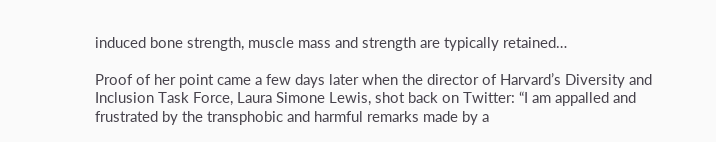induced bone strength, muscle mass and strength are typically retained…

Proof of her point came a few days later when the director of Harvard’s Diversity and Inclusion Task Force, Laura Simone Lewis, shot back on Twitter: “I am appalled and frustrated by the transphobic and harmful remarks made by a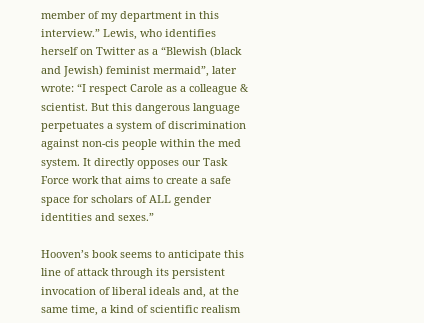member of my department in this interview.” Lewis, who identifies herself on Twitter as a “Blewish (black and Jewish) feminist mermaid”, later wrote: “I respect Carole as a colleague & scientist. But this dangerous language perpetuates a system of discrimination against non-cis people within the med system. It directly opposes our Task Force work that aims to create a safe space for scholars of ALL gender identities and sexes.”

Hooven’s book seems to anticipate this line of attack through its persistent invocation of liberal ideals and, at the same time, a kind of scientific realism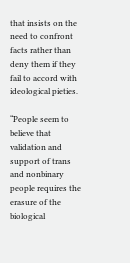that insists on the need to confront facts rather than deny them if they fail to accord with ideological pieties.

“People seem to believe that validation and support of trans and nonbinary people requires the erasure of the biological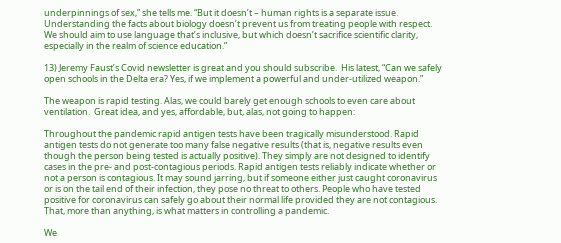underpinnings of sex,” she tells me. “But it doesn’t – human rights is a separate issue. Understanding the facts about biology doesn’t prevent us from treating people with respect. We should aim to use language that’s inclusive, but which doesn’t sacrifice scientific clarity, especially in the realm of science education.”

13) Jeremy Faust’s Covid newsletter is great and you should subscribe.  His latest, “Can we safely open schools in the Delta era? Yes, if we implement a powerful and under-utilized weapon.”

The weapon is rapid testing. Alas, we could barely get enough schools to even care about ventilation.  Great idea, and yes, affordable, but, alas, not going to happen:

Throughout the pandemic rapid antigen tests have been tragically misunderstood. Rapid antigen tests do not generate too many false negative results (that is, negative results even though the person being tested is actually positive). They simply are not designed to identify cases in the pre- and post-contagious periods. Rapid antigen tests reliably indicate whether or not a person is contagious. It may sound jarring, but if someone either just caught coronavirus or is on the tail end of their infection, they pose no threat to others. People who have tested positive for coronavirus can safely go about their normal life provided they are not contagious. That, more than anything, is what matters in controlling a pandemic.

We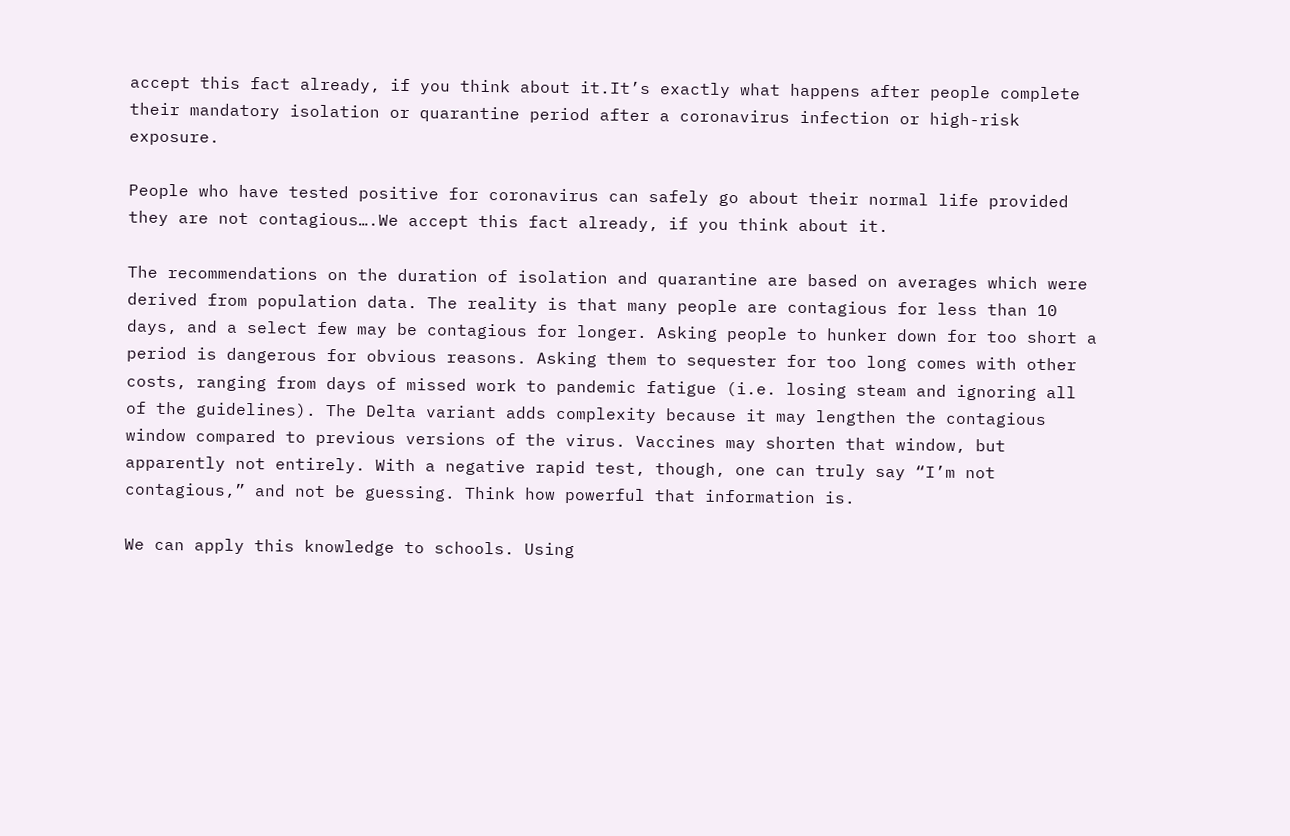accept this fact already, if you think about it.It’s exactly what happens after people complete their mandatory isolation or quarantine period after a coronavirus infection or high-risk exposure.

People who have tested positive for coronavirus can safely go about their normal life provided they are not contagious….We accept this fact already, if you think about it.

The recommendations on the duration of isolation and quarantine are based on averages which were derived from population data. The reality is that many people are contagious for less than 10 days, and a select few may be contagious for longer. Asking people to hunker down for too short a period is dangerous for obvious reasons. Asking them to sequester for too long comes with other costs, ranging from days of missed work to pandemic fatigue (i.e. losing steam and ignoring all of the guidelines). The Delta variant adds complexity because it may lengthen the contagious window compared to previous versions of the virus. Vaccines may shorten that window, but apparently not entirely. With a negative rapid test, though, one can truly say “I’m not contagious,” and not be guessing. Think how powerful that information is.

We can apply this knowledge to schools. Using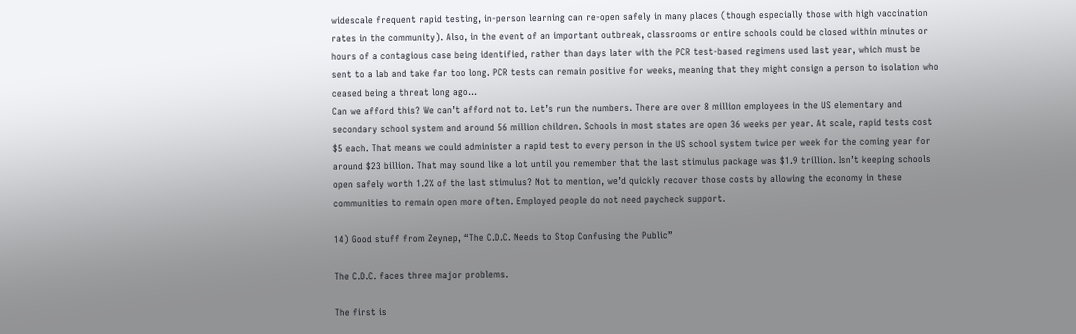widescale frequent rapid testing, in-person learning can re-open safely in many places (though especially those with high vaccination rates in the community). Also, in the event of an important outbreak, classrooms or entire schools could be closed within minutes or hours of a contagious case being identified, rather than days later with the PCR test-based regimens used last year, which must be sent to a lab and take far too long. PCR tests can remain positive for weeks, meaning that they might consign a person to isolation who ceased being a threat long ago…
Can we afford this? We can’t afford not to. Let’s run the numbers. There are over 8 million employees in the US elementary and secondary school system and around 56 million children. Schools in most states are open 36 weeks per year. At scale, rapid tests cost $5 each. That means we could administer a rapid test to every person in the US school system twice per week for the coming year for around $23 billion. That may sound like a lot until you remember that the last stimulus package was $1.9 trillion. Isn’t keeping schools open safely worth 1.2% of the last stimulus? Not to mention, we’d quickly recover those costs by allowing the economy in these communities to remain open more often. Employed people do not need paycheck support.

14) Good stuff from Zeynep, “The C.D.C. Needs to Stop Confusing the Public”

The C.D.C. faces three major problems.

The first is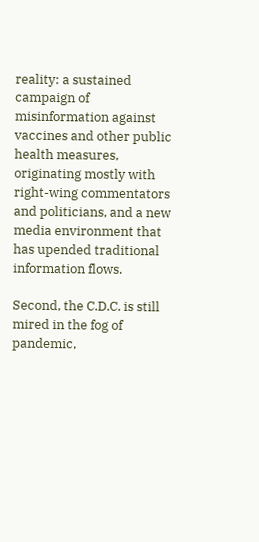reality: a sustained campaign of misinformation against vaccines and other public health measures, originating mostly with right-wing commentators and politicians, and a new media environment that has upended traditional information flows.

Second, the C.D.C. is still mired in the fog of pandemic,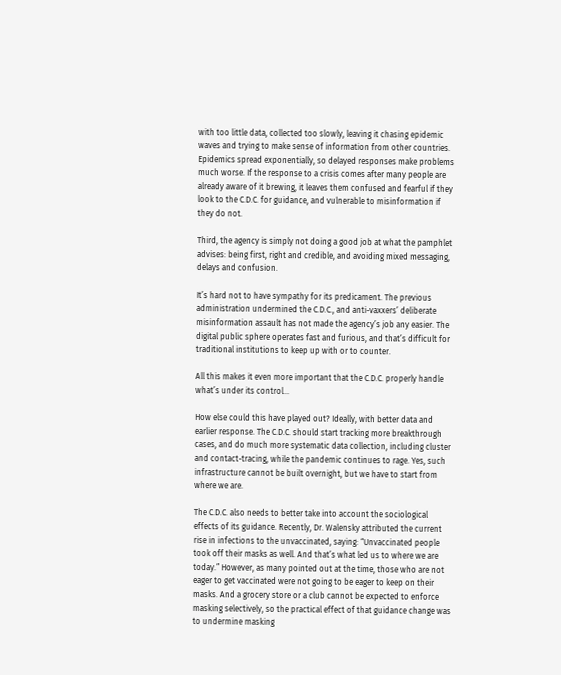with too little data, collected too slowly, leaving it chasing epidemic waves and trying to make sense of information from other countries. Epidemics spread exponentially, so delayed responses make problems much worse. If the response to a crisis comes after many people are already aware of it brewing, it leaves them confused and fearful if they look to the C.D.C. for guidance, and vulnerable to misinformation if they do not.

Third, the agency is simply not doing a good job at what the pamphlet advises: being first, right and credible, and avoiding mixed messaging, delays and confusion.

It’s hard not to have sympathy for its predicament. The previous administration undermined the C.D.C., and anti-vaxxers’ deliberate misinformation assault has not made the agency’s job any easier. The digital public sphere operates fast and furious, and that’s difficult for traditional institutions to keep up with or to counter.

All this makes it even more important that the C.D.C. properly handle what’s under its control…

How else could this have played out? Ideally, with better data and earlier response. The C.D.C. should start tracking more breakthrough cases, and do much more systematic data collection, including cluster and contact-tracing, while the pandemic continues to rage. Yes, such infrastructure cannot be built overnight, but we have to start from where we are.

The C.D.C. also needs to better take into account the sociological effects of its guidance. Recently, Dr. Walensky attributed the current rise in infections to the unvaccinated, saying: “Unvaccinated people took off their masks as well. And that’s what led us to where we are today.” However, as many pointed out at the time, those who are not eager to get vaccinated were not going to be eager to keep on their masks. And a grocery store or a club cannot be expected to enforce masking selectively, so the practical effect of that guidance change was to undermine masking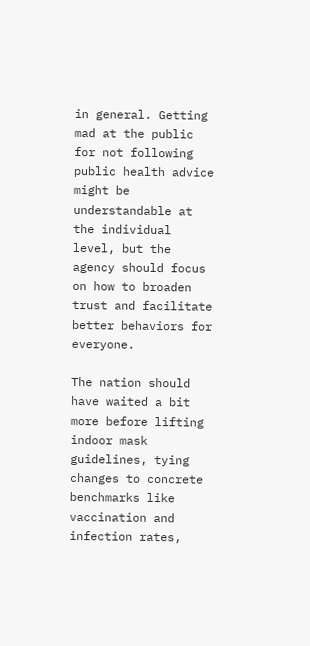in general. Getting mad at the public for not following public health advice might be understandable at the individual level, but the agency should focus on how to broaden trust and facilitate better behaviors for everyone.

The nation should have waited a bit more before lifting indoor mask guidelines, tying changes to concrete benchmarks like vaccination and infection rates,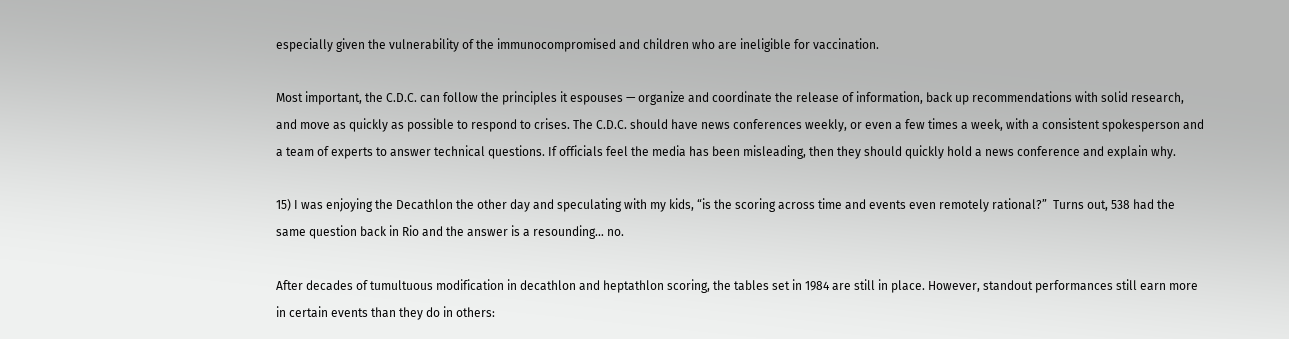especially given the vulnerability of the immunocompromised and children who are ineligible for vaccination.

Most important, the C.D.C. can follow the principles it espouses — organize and coordinate the release of information, back up recommendations with solid research, and move as quickly as possible to respond to crises. The C.D.C. should have news conferences weekly, or even a few times a week, with a consistent spokesperson and a team of experts to answer technical questions. If officials feel the media has been misleading, then they should quickly hold a news conference and explain why.

15) I was enjoying the Decathlon the other day and speculating with my kids, “is the scoring across time and events even remotely rational?”  Turns out, 538 had the same question back in Rio and the answer is a resounding… no.

After decades of tumultuous modification in decathlon and heptathlon scoring, the tables set in 1984 are still in place. However, standout performances still earn more in certain events than they do in others: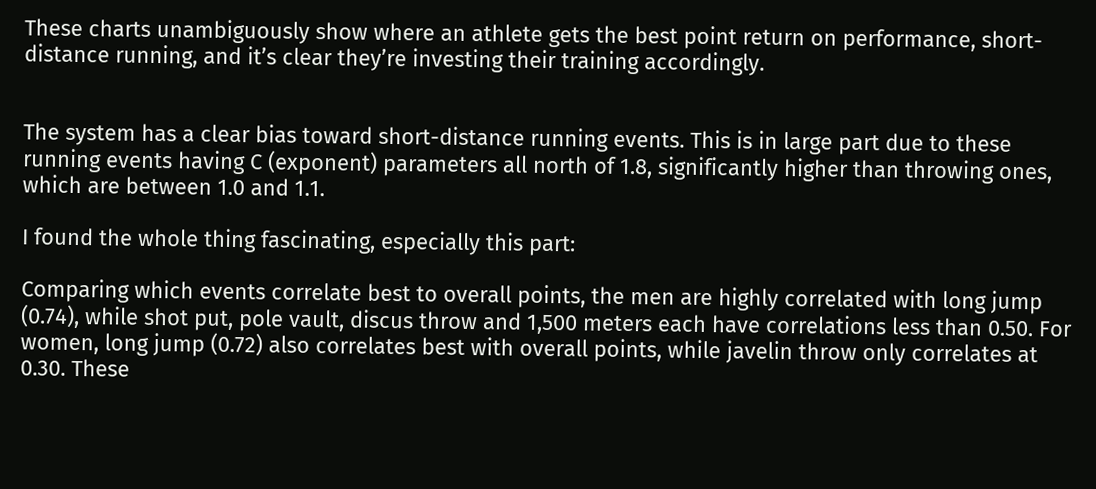These charts unambiguously show where an athlete gets the best point return on performance, short-distance running, and it’s clear they’re investing their training accordingly.


The system has a clear bias toward short-distance running events. This is in large part due to these running events having C (exponent) parameters all north of 1.8, significantly higher than throwing ones, which are between 1.0 and 1.1.

I found the whole thing fascinating, especially this part:

Comparing which events correlate best to overall points, the men are highly correlated with long jump (0.74), while shot put, pole vault, discus throw and 1,500 meters each have correlations less than 0.50. For women, long jump (0.72) also correlates best with overall points, while javelin throw only correlates at 0.30. These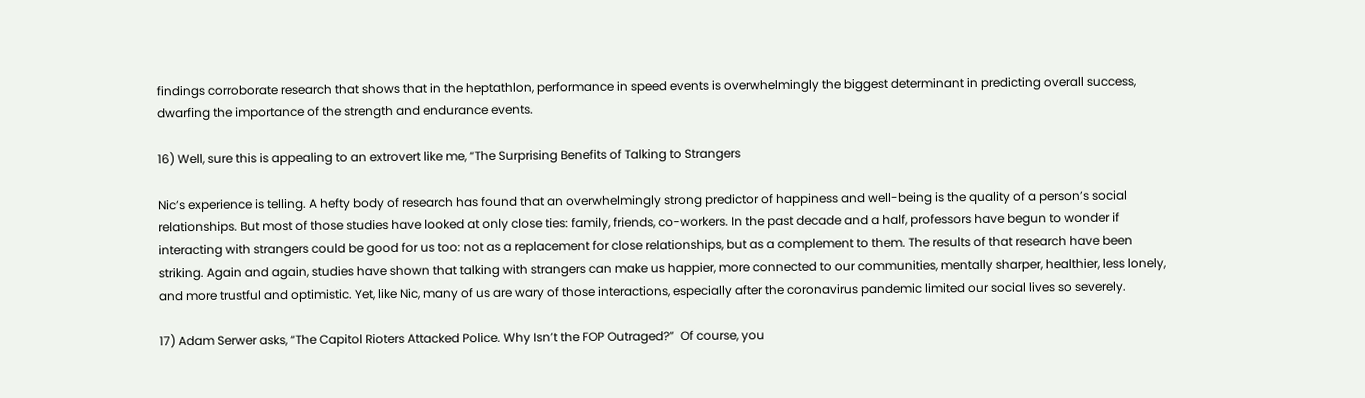findings corroborate research that shows that in the heptathlon, performance in speed events is overwhelmingly the biggest determinant in predicting overall success, dwarfing the importance of the strength and endurance events.

16) Well, sure this is appealing to an extrovert like me, “The Surprising Benefits of Talking to Strangers

Nic’s experience is telling. A hefty body of research has found that an overwhelmingly strong predictor of happiness and well-being is the quality of a person’s social relationships. But most of those studies have looked at only close ties: family, friends, co-workers. In the past decade and a half, professors have begun to wonder if interacting with strangers could be good for us too: not as a replacement for close relationships, but as a complement to them. The results of that research have been striking. Again and again, studies have shown that talking with strangers can make us happier, more connected to our communities, mentally sharper, healthier, less lonely, and more trustful and optimistic. Yet, like Nic, many of us are wary of those interactions, especially after the coronavirus pandemic limited our social lives so severely.

17) Adam Serwer asks, “The Capitol Rioters Attacked Police. Why Isn’t the FOP Outraged?”  Of course, you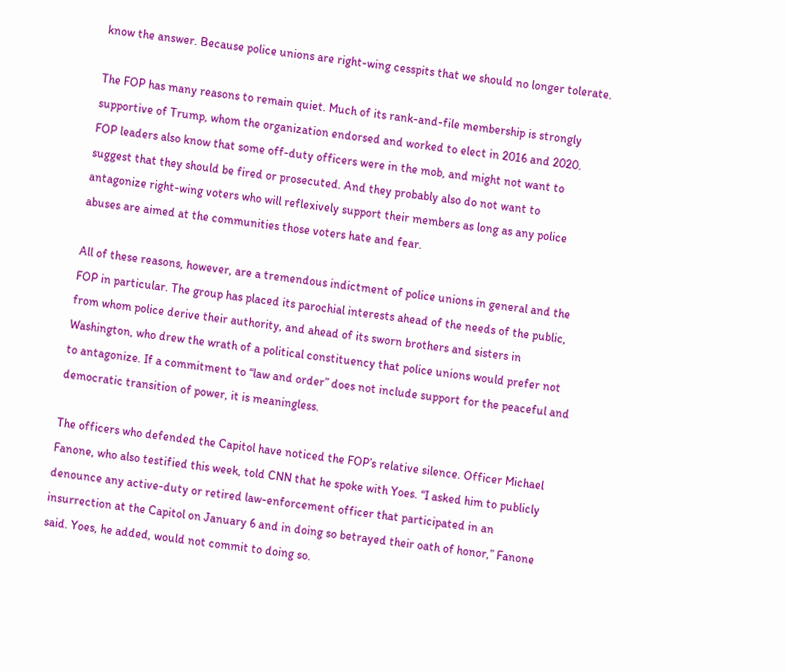know the answer. Because police unions are right-wing cesspits that we should no longer tolerate.

The FOP has many reasons to remain quiet. Much of its rank-and-file membership is strongly supportive of Trump, whom the organization endorsed and worked to elect in 2016 and 2020. FOP leaders also know that some off-duty officers were in the mob, and might not want to suggest that they should be fired or prosecuted. And they probably also do not want to antagonize right-wing voters who will reflexively support their members as long as any police  abuses are aimed at the communities those voters hate and fear.

All of these reasons, however, are a tremendous indictment of police unions in general and the FOP in particular. The group has placed its parochial interests ahead of the needs of the public, from whom police derive their authority, and ahead of its sworn brothers and sisters in Washington, who drew the wrath of a political constituency that police unions would prefer not to antagonize. If a commitment to “law and order” does not include support for the peaceful and democratic transition of power, it is meaningless.

The officers who defended the Capitol have noticed the FOP’s relative silence. Officer Michael Fanone, who also testified this week, told CNN that he spoke with Yoes. “I asked him to publicly denounce any active-duty or retired law-enforcement officer that participated in an insurrection at the Capitol on January 6 and in doing so betrayed their oath of honor,” Fanone said. Yoes, he added, would not commit to doing so.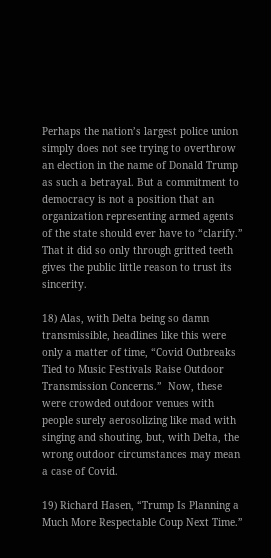Perhaps the nation’s largest police union simply does not see trying to overthrow an election in the name of Donald Trump as such a betrayal. But a commitment to democracy is not a position that an organization representing armed agents of the state should ever have to “clarify.” That it did so only through gritted teeth gives the public little reason to trust its sincerity.

18) Alas, with Delta being so damn transmissible, headlines like this were only a matter of time, “Covid Outbreaks Tied to Music Festivals Raise Outdoor Transmission Concerns.”  Now, these were crowded outdoor venues with people surely aerosolizing like mad with singing and shouting, but, with Delta, the wrong outdoor circumstances may mean a case of Covid.

19) Richard Hasen, “Trump Is Planning a Much More Respectable Coup Next Time.”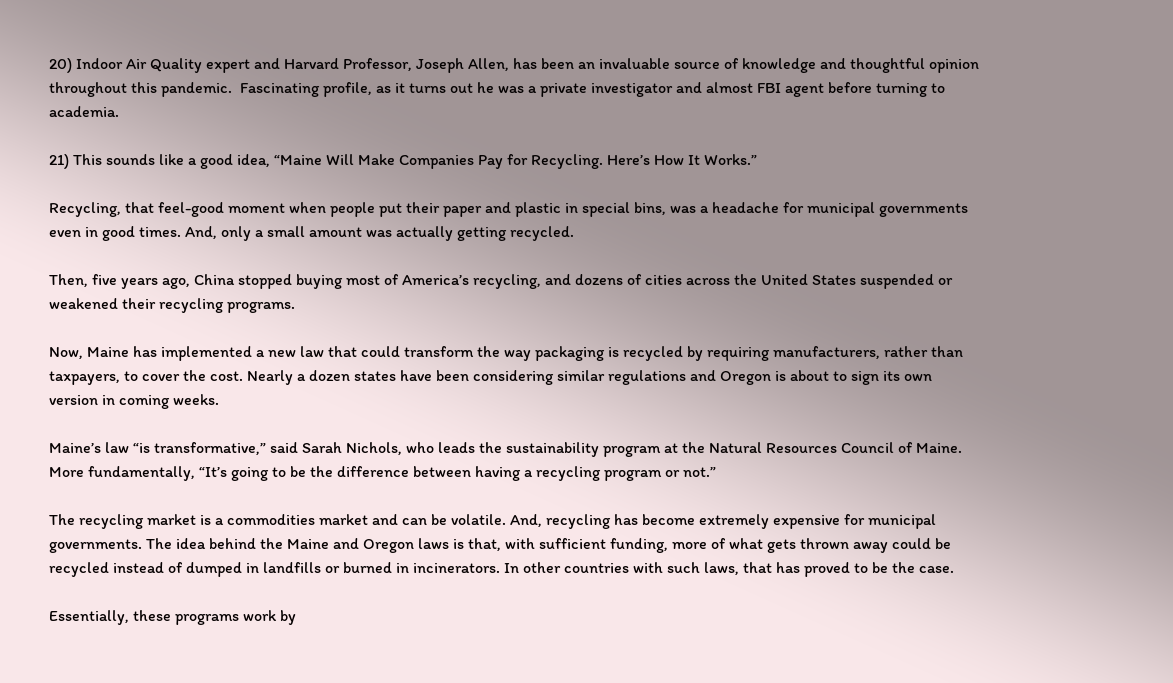20) Indoor Air Quality expert and Harvard Professor, Joseph Allen, has been an invaluable source of knowledge and thoughtful opinion throughout this pandemic.  Fascinating profile, as it turns out he was a private investigator and almost FBI agent before turning to academia.

21) This sounds like a good idea, “Maine Will Make Companies Pay for Recycling. Here’s How It Works.”

Recycling, that feel-good moment when people put their paper and plastic in special bins, was a headache for municipal governments even in good times. And, only a small amount was actually getting recycled.

Then, five years ago, China stopped buying most of America’s recycling, and dozens of cities across the United States suspended or weakened their recycling programs.

Now, Maine has implemented a new law that could transform the way packaging is recycled by requiring manufacturers, rather than taxpayers, to cover the cost. Nearly a dozen states have been considering similar regulations and Oregon is about to sign its own version in coming weeks.

Maine’s law “is transformative,” said Sarah Nichols, who leads the sustainability program at the Natural Resources Council of Maine. More fundamentally, “It’s going to be the difference between having a recycling program or not.”

The recycling market is a commodities market and can be volatile. And, recycling has become extremely expensive for municipal governments. The idea behind the Maine and Oregon laws is that, with sufficient funding, more of what gets thrown away could be recycled instead of dumped in landfills or burned in incinerators. In other countries with such laws, that has proved to be the case.

Essentially, these programs work by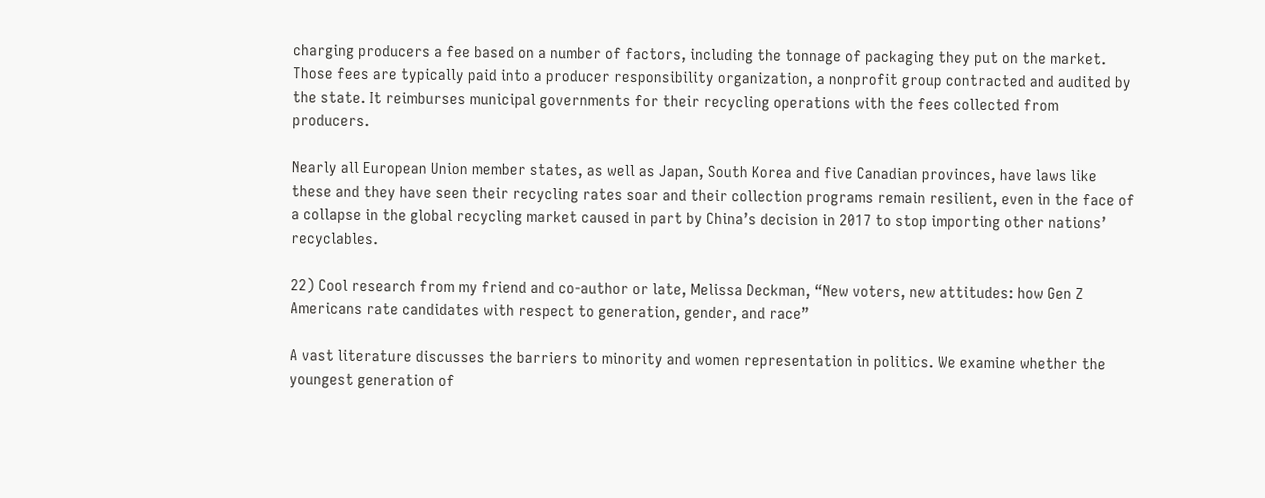charging producers a fee based on a number of factors, including the tonnage of packaging they put on the market. Those fees are typically paid into a producer responsibility organization, a nonprofit group contracted and audited by the state. It reimburses municipal governments for their recycling operations with the fees collected from producers.

Nearly all European Union member states, as well as Japan, South Korea and five Canadian provinces, have laws like these and they have seen their recycling rates soar and their collection programs remain resilient, even in the face of a collapse in the global recycling market caused in part by China’s decision in 2017 to stop importing other nations’ recyclables.

22) Cool research from my friend and co-author or late, Melissa Deckman, “New voters, new attitudes: how Gen Z Americans rate candidates with respect to generation, gender, and race”

A vast literature discusses the barriers to minority and women representation in politics. We examine whether the youngest generation of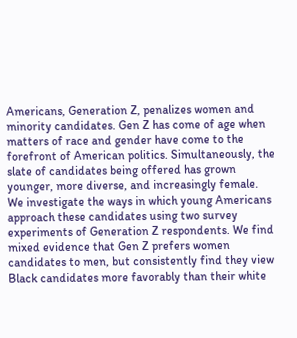Americans, Generation Z, penalizes women and minority candidates. Gen Z has come of age when matters of race and gender have come to the forefront of American politics. Simultaneously, the slate of candidates being offered has grown younger, more diverse, and increasingly female. We investigate the ways in which young Americans approach these candidates using two survey experiments of Generation Z respondents. We find mixed evidence that Gen Z prefers women candidates to men, but consistently find they view Black candidates more favorably than their white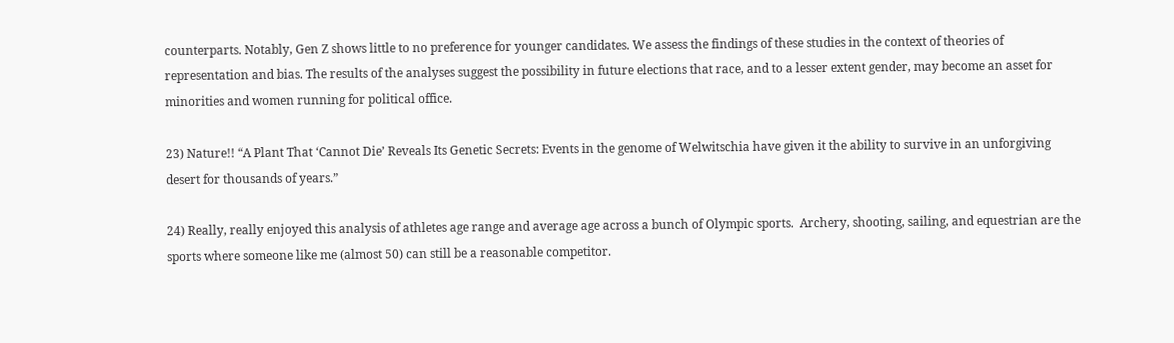counterparts. Notably, Gen Z shows little to no preference for younger candidates. We assess the findings of these studies in the context of theories of representation and bias. The results of the analyses suggest the possibility in future elections that race, and to a lesser extent gender, may become an asset for minorities and women running for political office.

23) Nature!! “A Plant That ‘Cannot Die’ Reveals Its Genetic Secrets: Events in the genome of Welwitschia have given it the ability to survive in an unforgiving desert for thousands of years.”

24) Really, really enjoyed this analysis of athletes age range and average age across a bunch of Olympic sports.  Archery, shooting, sailing, and equestrian are the sports where someone like me (almost 50) can still be a reasonable competitor.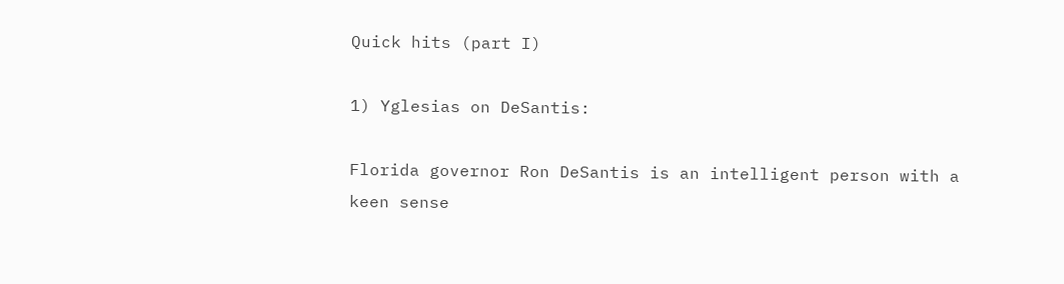Quick hits (part I)

1) Yglesias on DeSantis:

Florida governor Ron DeSantis is an intelligent person with a keen sense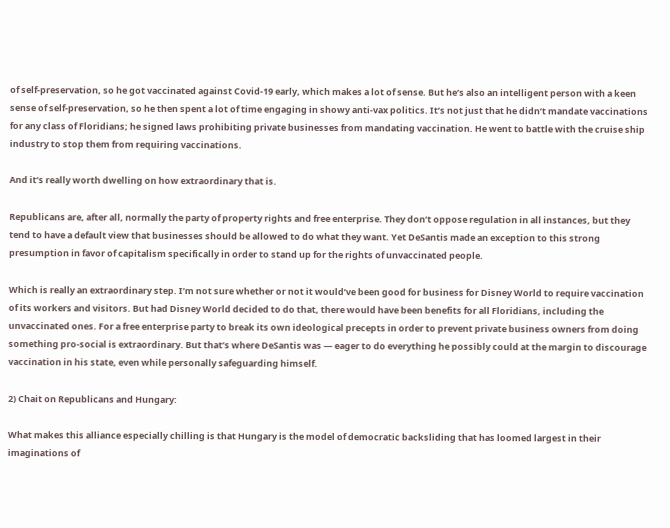of self-preservation, so he got vaccinated against Covid-19 early, which makes a lot of sense. But he’s also an intelligent person with a keen sense of self-preservation, so he then spent a lot of time engaging in showy anti-vax politics. It’s not just that he didn’t mandate vaccinations for any class of Floridians; he signed laws prohibiting private businesses from mandating vaccination. He went to battle with the cruise ship industry to stop them from requiring vaccinations.

And it’s really worth dwelling on how extraordinary that is.

Republicans are, after all, normally the party of property rights and free enterprise. They don’t oppose regulation in all instances, but they tend to have a default view that businesses should be allowed to do what they want. Yet DeSantis made an exception to this strong presumption in favor of capitalism specifically in order to stand up for the rights of unvaccinated people.

Which is really an extraordinary step. I’m not sure whether or not it would’ve been good for business for Disney World to require vaccination of its workers and visitors. But had Disney World decided to do that, there would have been benefits for all Floridians, including the unvaccinated ones. For a free enterprise party to break its own ideological precepts in order to prevent private business owners from doing something pro-social is extraordinary. But that’s where DeSantis was — eager to do everything he possibly could at the margin to discourage vaccination in his state, even while personally safeguarding himself.

2) Chait on Republicans and Hungary:

What makes this alliance especially chilling is that Hungary is the model of democratic backsliding that has loomed largest in their imaginations of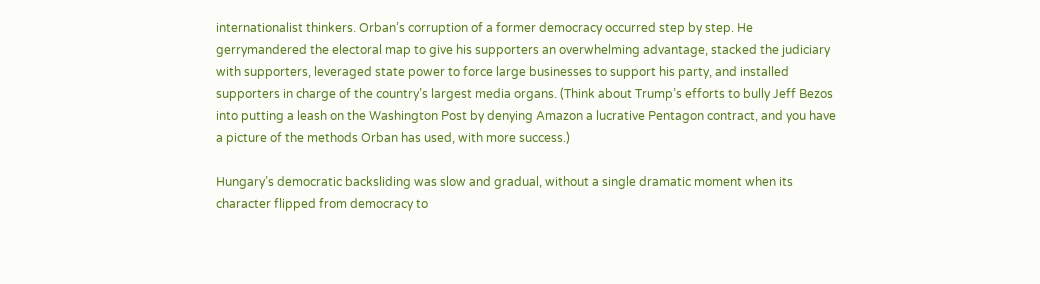internationalist thinkers. Orban’s corruption of a former democracy occurred step by step. He gerrymandered the electoral map to give his supporters an overwhelming advantage, stacked the judiciary with supporters, leveraged state power to force large businesses to support his party, and installed supporters in charge of the country’s largest media organs. (Think about Trump’s efforts to bully Jeff Bezos into putting a leash on the Washington Post by denying Amazon a lucrative Pentagon contract, and you have a picture of the methods Orban has used, with more success.)

Hungary’s democratic backsliding was slow and gradual, without a single dramatic moment when its character flipped from democracy to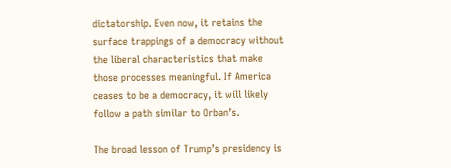dictatorship. Even now, it retains the surface trappings of a democracy without the liberal characteristics that make those processes meaningful. If America ceases to be a democracy, it will likely follow a path similar to Orban’s.

The broad lesson of Trump’s presidency is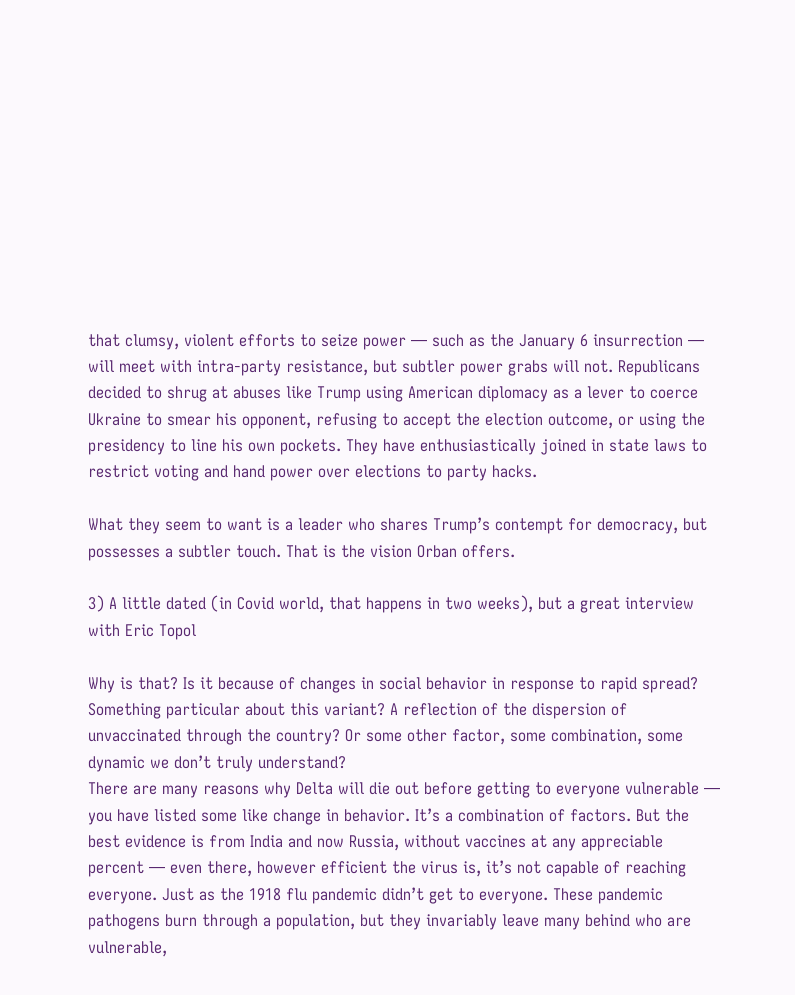that clumsy, violent efforts to seize power — such as the January 6 insurrection — will meet with intra-party resistance, but subtler power grabs will not. Republicans decided to shrug at abuses like Trump using American diplomacy as a lever to coerce Ukraine to smear his opponent, refusing to accept the election outcome, or using the presidency to line his own pockets. They have enthusiastically joined in state laws to restrict voting and hand power over elections to party hacks.

What they seem to want is a leader who shares Trump’s contempt for democracy, but possesses a subtler touch. That is the vision Orban offers.

3) A little dated (in Covid world, that happens in two weeks), but a great interview with Eric Topol

Why is that? Is it because of changes in social behavior in response to rapid spread? Something particular about this variant? A reflection of the dispersion of unvaccinated through the country? Or some other factor, some combination, some dynamic we don’t truly understand?
There are many reasons why Delta will die out before getting to everyone vulnerable — you have listed some like change in behavior. It’s a combination of factors. But the best evidence is from India and now Russia, without vaccines at any appreciable percent — even there, however efficient the virus is, it’s not capable of reaching everyone. Just as the 1918 flu pandemic didn’t get to everyone. These pandemic pathogens burn through a population, but they invariably leave many behind who are vulnerable,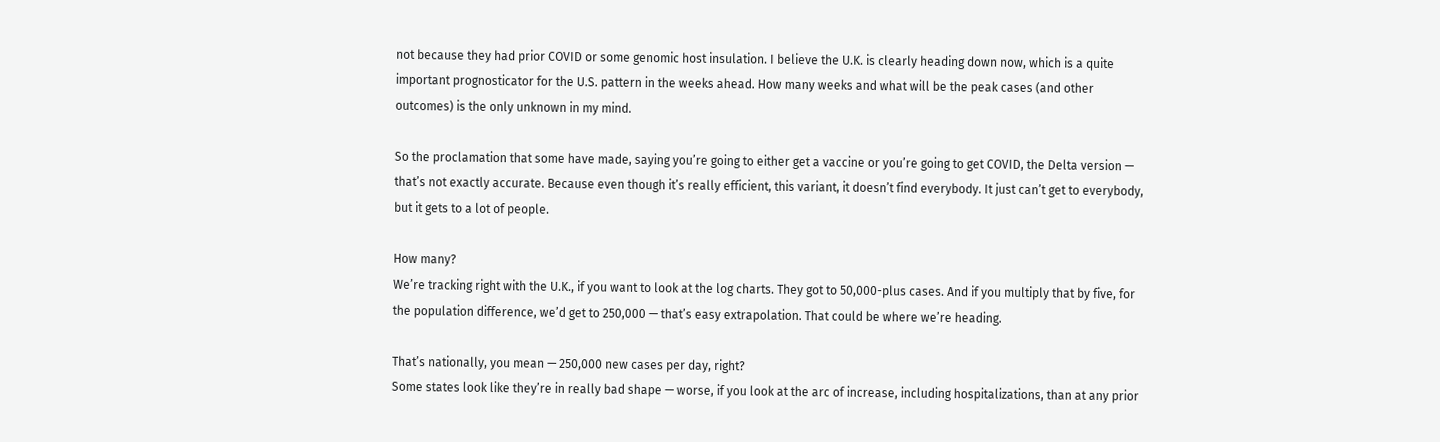not because they had prior COVID or some genomic host insulation. I believe the U.K. is clearly heading down now, which is a quite important prognosticator for the U.S. pattern in the weeks ahead. How many weeks and what will be the peak cases (and other outcomes) is the only unknown in my mind.

So the proclamation that some have made, saying you’re going to either get a vaccine or you’re going to get COVID, the Delta version — that’s not exactly accurate. Because even though it’s really efficient, this variant, it doesn’t find everybody. It just can’t get to everybody, but it gets to a lot of people.

How many?
We’re tracking right with the U.K., if you want to look at the log charts. They got to 50,000-plus cases. And if you multiply that by five, for the population difference, we’d get to 250,000 — that’s easy extrapolation. That could be where we’re heading.

That’s nationally, you mean — 250,000 new cases per day, right?
Some states look like they’re in really bad shape — worse, if you look at the arc of increase, including hospitalizations, than at any prior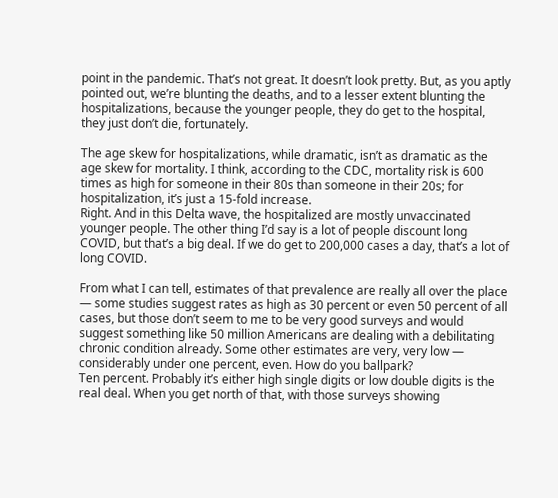point in the pandemic. That’s not great. It doesn’t look pretty. But, as you aptly pointed out, we’re blunting the deaths, and to a lesser extent blunting the hospitalizations, because the younger people, they do get to the hospital, they just don’t die, fortunately.

The age skew for hospitalizations, while dramatic, isn’t as dramatic as the age skew for mortality. I think, according to the CDC, mortality risk is 600 times as high for someone in their 80s than someone in their 20s; for hospitalization, it’s just a 15-fold increase.
Right. And in this Delta wave, the hospitalized are mostly unvaccinated younger people. The other thing I’d say is a lot of people discount long COVID, but that’s a big deal. If we do get to 200,000 cases a day, that’s a lot of long COVID.

From what I can tell, estimates of that prevalence are really all over the place — some studies suggest rates as high as 30 percent or even 50 percent of all cases, but those don’t seem to me to be very good surveys and would suggest something like 50 million Americans are dealing with a debilitating chronic condition already. Some other estimates are very, very low — considerably under one percent, even. How do you ballpark?
Ten percent. Probably it’s either high single digits or low double digits is the real deal. When you get north of that, with those surveys showing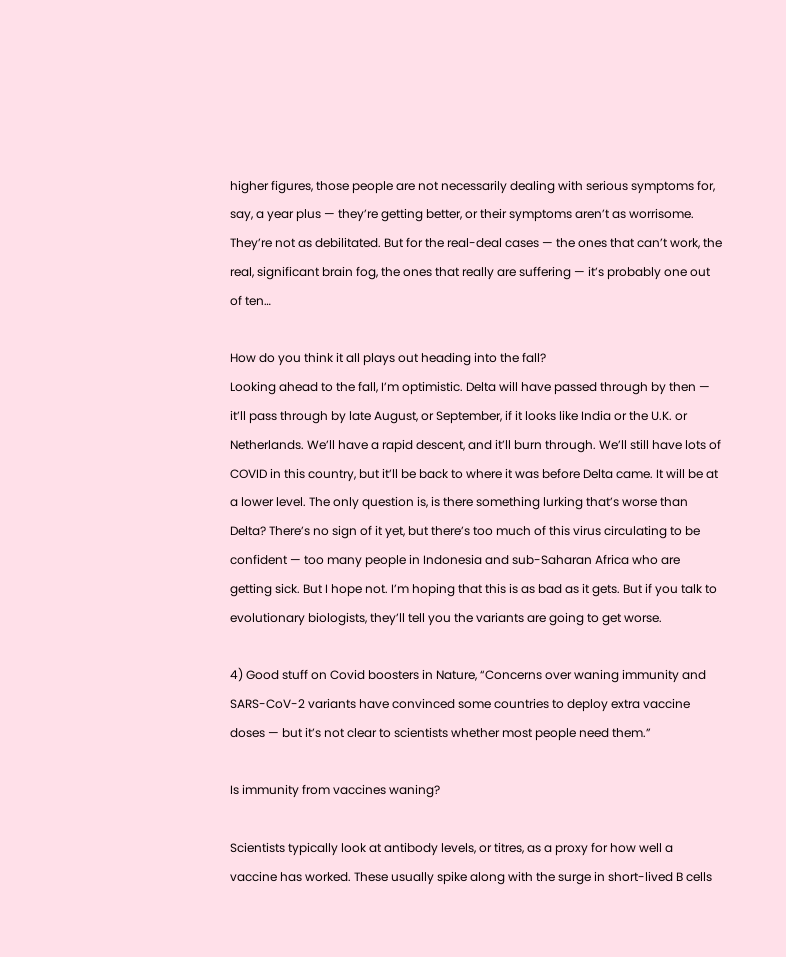higher figures, those people are not necessarily dealing with serious symptoms for, say, a year plus — they’re getting better, or their symptoms aren’t as worrisome. They’re not as debilitated. But for the real-deal cases — the ones that can’t work, the real, significant brain fog, the ones that really are suffering — it’s probably one out of ten…

How do you think it all plays out heading into the fall?
Looking ahead to the fall, I’m optimistic. Delta will have passed through by then — it’ll pass through by late August, or September, if it looks like India or the U.K. or Netherlands. We’ll have a rapid descent, and it’ll burn through. We’ll still have lots of COVID in this country, but it’ll be back to where it was before Delta came. It will be at a lower level. The only question is, is there something lurking that’s worse than Delta? There’s no sign of it yet, but there’s too much of this virus circulating to be confident — too many people in Indonesia and sub-Saharan Africa who are getting sick. But I hope not. I’m hoping that this is as bad as it gets. But if you talk to evolutionary biologists, they’ll tell you the variants are going to get worse.

4) Good stuff on Covid boosters in Nature, “Concerns over waning immunity and SARS-CoV-2 variants have convinced some countries to deploy extra vaccine doses — but it’s not clear to scientists whether most people need them.”

Is immunity from vaccines waning?

Scientists typically look at antibody levels, or titres, as a proxy for how well a vaccine has worked. These usually spike along with the surge in short-lived B cells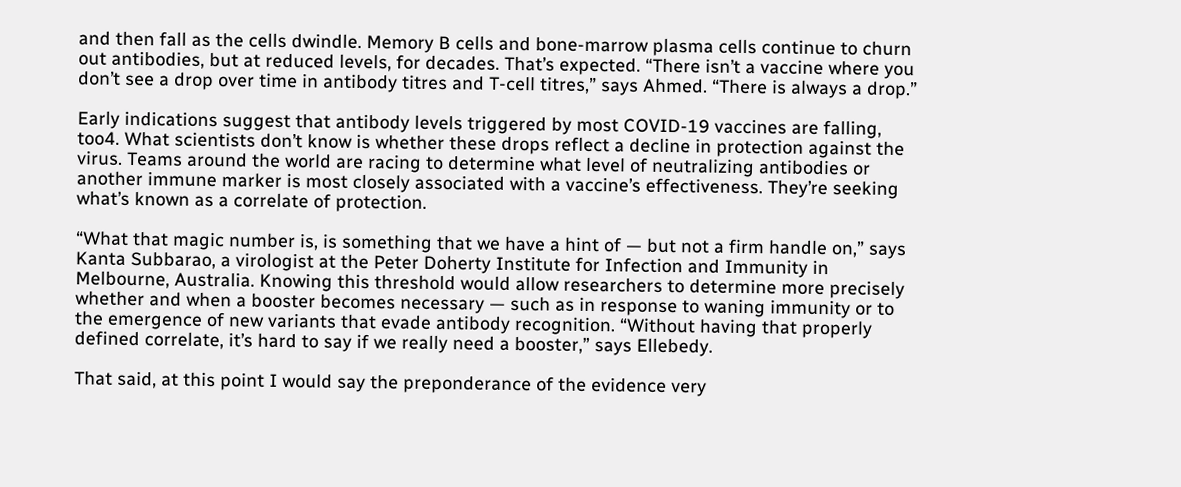and then fall as the cells dwindle. Memory B cells and bone-marrow plasma cells continue to churn out antibodies, but at reduced levels, for decades. That’s expected. “There isn’t a vaccine where you don’t see a drop over time in antibody titres and T-cell titres,” says Ahmed. “There is always a drop.”

Early indications suggest that antibody levels triggered by most COVID-19 vaccines are falling, too4. What scientists don’t know is whether these drops reflect a decline in protection against the virus. Teams around the world are racing to determine what level of neutralizing antibodies or another immune marker is most closely associated with a vaccine’s effectiveness. They’re seeking what’s known as a correlate of protection.

“What that magic number is, is something that we have a hint of — but not a firm handle on,” says Kanta Subbarao, a virologist at the Peter Doherty Institute for Infection and Immunity in Melbourne, Australia. Knowing this threshold would allow researchers to determine more precisely whether and when a booster becomes necessary — such as in response to waning immunity or to the emergence of new variants that evade antibody recognition. “Without having that properly defined correlate, it’s hard to say if we really need a booster,” says Ellebedy.

That said, at this point I would say the preponderance of the evidence very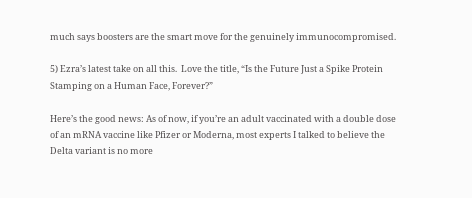much says boosters are the smart move for the genuinely immunocompromised.

5) Ezra’s latest take on all this.  Love the title, “Is the Future Just a Spike Protein Stamping on a Human Face, Forever?”

Here’s the good news: As of now, if you’re an adult vaccinated with a double dose of an mRNA vaccine like Pfizer or Moderna, most experts I talked to believe the Delta variant is no more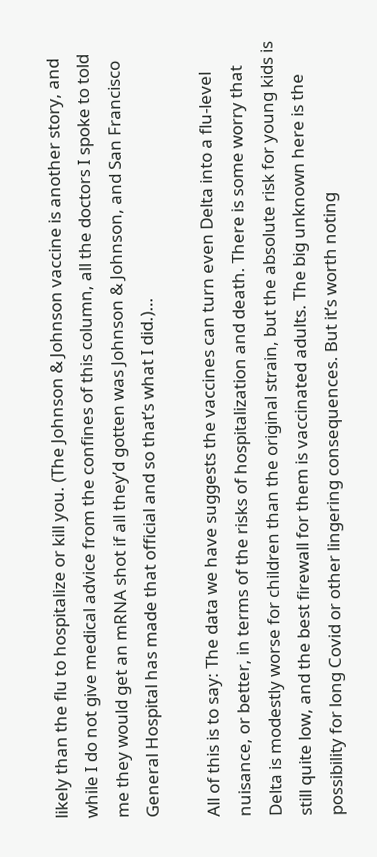likely than the flu to hospitalize or kill you. (The Johnson & Johnson vaccine is another story, and while I do not give medical advice from the confines of this column, all the doctors I spoke to told me they would get an mRNA shot if all they’d gotten was Johnson & Johnson, and San Francisco General Hospital has made that official and so that’s what I did.)…

All of this is to say: The data we have suggests the vaccines can turn even Delta into a flu-level nuisance, or better, in terms of the risks of hospitalization and death. There is some worry that Delta is modestly worse for children than the original strain, but the absolute risk for young kids is still quite low, and the best firewall for them is vaccinated adults. The big unknown here is the possibility for long Covid or other lingering consequences. But it’s worth noting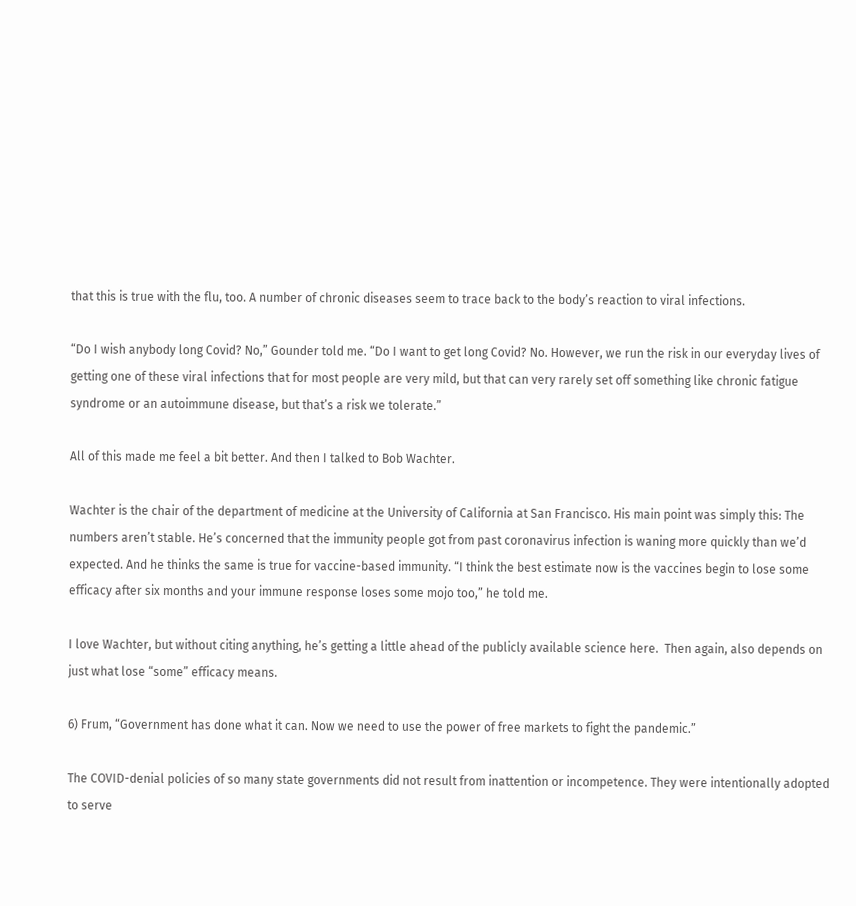that this is true with the flu, too. A number of chronic diseases seem to trace back to the body’s reaction to viral infections.

“Do I wish anybody long Covid? No,” Gounder told me. “Do I want to get long Covid? No. However, we run the risk in our everyday lives of getting one of these viral infections that for most people are very mild, but that can very rarely set off something like chronic fatigue syndrome or an autoimmune disease, but that’s a risk we tolerate.”

All of this made me feel a bit better. And then I talked to Bob Wachter.

Wachter is the chair of the department of medicine at the University of California at San Francisco. His main point was simply this: The numbers aren’t stable. He’s concerned that the immunity people got from past coronavirus infection is waning more quickly than we’d expected. And he thinks the same is true for vaccine-based immunity. “I think the best estimate now is the vaccines begin to lose some efficacy after six months and your immune response loses some mojo too,” he told me.

I love Wachter, but without citing anything, he’s getting a little ahead of the publicly available science here.  Then again, also depends on just what lose “some” efficacy means.

6) Frum, “Government has done what it can. Now we need to use the power of free markets to fight the pandemic.”

The COVID-denial policies of so many state governments did not result from inattention or incompetence. They were intentionally adopted to serve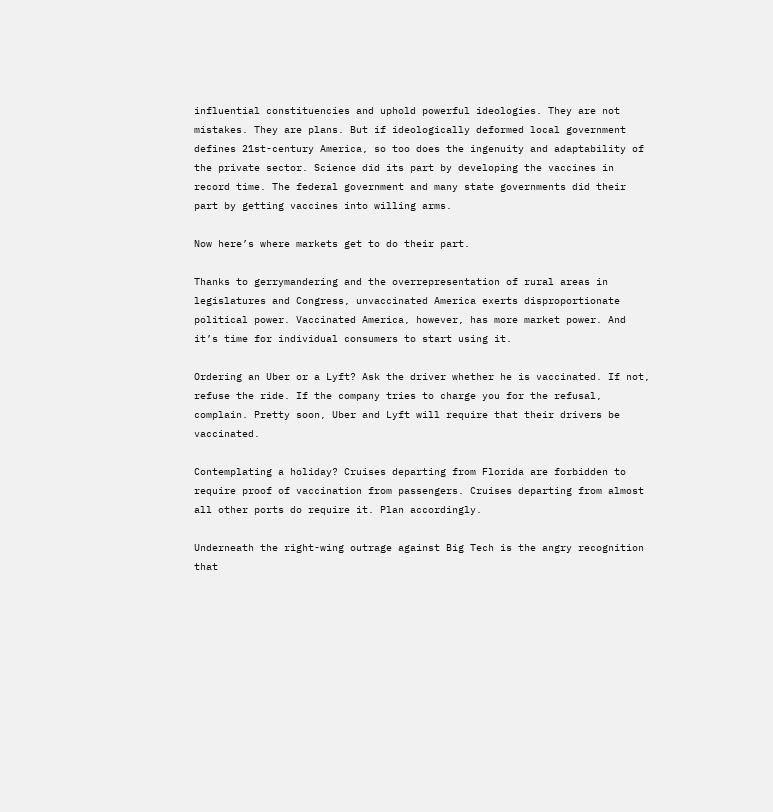influential constituencies and uphold powerful ideologies. They are not mistakes. They are plans. But if ideologically deformed local government defines 21st-century America, so too does the ingenuity and adaptability of the private sector. Science did its part by developing the vaccines in record time. The federal government and many state governments did their part by getting vaccines into willing arms.

Now here’s where markets get to do their part.

Thanks to gerrymandering and the overrepresentation of rural areas in legislatures and Congress, unvaccinated America exerts disproportionate political power. Vaccinated America, however, has more market power. And it’s time for individual consumers to start using it.

Ordering an Uber or a Lyft? Ask the driver whether he is vaccinated. If not, refuse the ride. If the company tries to charge you for the refusal, complain. Pretty soon, Uber and Lyft will require that their drivers be vaccinated.

Contemplating a holiday? Cruises departing from Florida are forbidden to require proof of vaccination from passengers. Cruises departing from almost all other ports do require it. Plan accordingly.

Underneath the right-wing outrage against Big Tech is the angry recognition that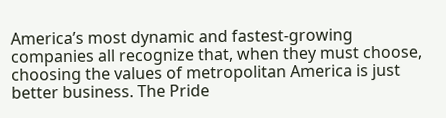America’s most dynamic and fastest-growing companies all recognize that, when they must choose, choosing the values of metropolitan America is just better business. The Pride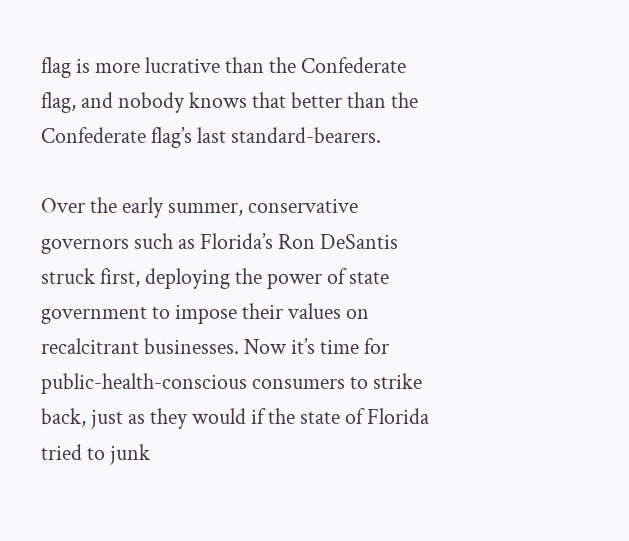flag is more lucrative than the Confederate flag, and nobody knows that better than the Confederate flag’s last standard-bearers.

Over the early summer, conservative governors such as Florida’s Ron DeSantis struck first, deploying the power of state government to impose their values on recalcitrant businesses. Now it’s time for public-health-conscious consumers to strike back, just as they would if the state of Florida tried to junk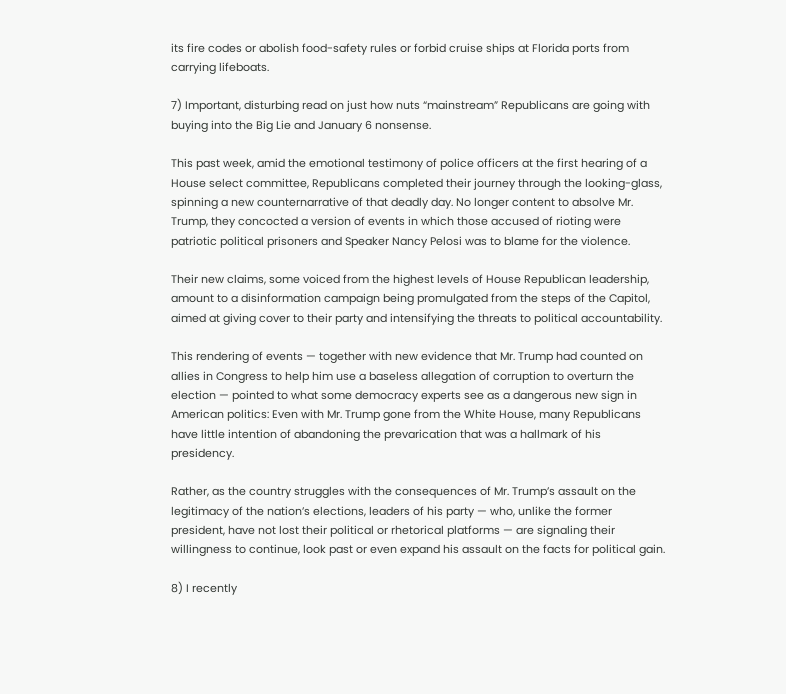its fire codes or abolish food-safety rules or forbid cruise ships at Florida ports from carrying lifeboats.

7) Important, disturbing read on just how nuts “mainstream” Republicans are going with buying into the Big Lie and January 6 nonsense.

This past week, amid the emotional testimony of police officers at the first hearing of a House select committee, Republicans completed their journey through the looking-glass, spinning a new counternarrative of that deadly day. No longer content to absolve Mr. Trump, they concocted a version of events in which those accused of rioting were patriotic political prisoners and Speaker Nancy Pelosi was to blame for the violence.

Their new claims, some voiced from the highest levels of House Republican leadership, amount to a disinformation campaign being promulgated from the steps of the Capitol, aimed at giving cover to their party and intensifying the threats to political accountability.

This rendering of events — together with new evidence that Mr. Trump had counted on allies in Congress to help him use a baseless allegation of corruption to overturn the election — pointed to what some democracy experts see as a dangerous new sign in American politics: Even with Mr. Trump gone from the White House, many Republicans have little intention of abandoning the prevarication that was a hallmark of his presidency.

Rather, as the country struggles with the consequences of Mr. Trump’s assault on the legitimacy of the nation’s elections, leaders of his party — who, unlike the former president, have not lost their political or rhetorical platforms — are signaling their willingness to continue, look past or even expand his assault on the facts for political gain.

8) I recently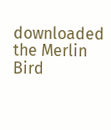downloaded the Merlin Bird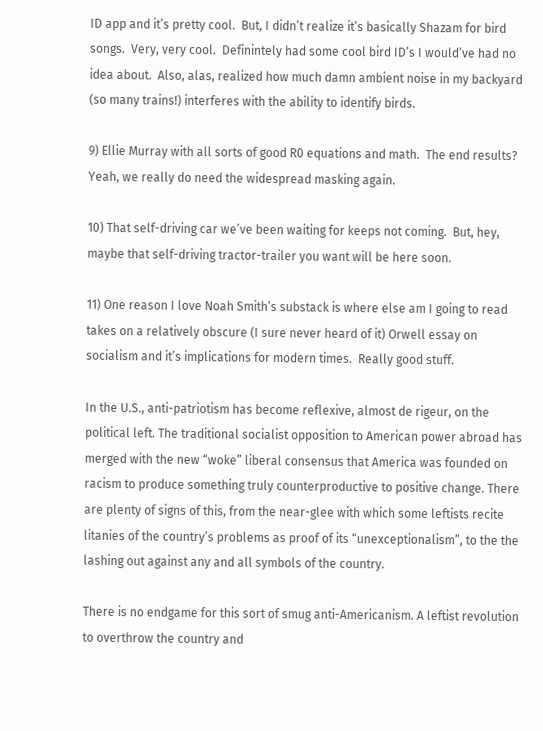ID app and it’s pretty cool.  But, I didn’t realize it’s basically Shazam for bird songs.  Very, very cool.  Definintely had some cool bird ID’s I would’ve had no idea about.  Also, alas, realized how much damn ambient noise in my backyard (so many trains!) interferes with the ability to identify birds.

9) Ellie Murray with all sorts of good R0 equations and math.  The end results?  Yeah, we really do need the widespread masking again.

10) That self-driving car we’ve been waiting for keeps not coming.  But, hey, maybe that self-driving tractor-trailer you want will be here soon.

11) One reason I love Noah Smith’s substack is where else am I going to read takes on a relatively obscure (I sure never heard of it) Orwell essay on socialism and it’s implications for modern times.  Really good stuff.

In the U.S., anti-patriotism has become reflexive, almost de rigeur, on the political left. The traditional socialist opposition to American power abroad has merged with the new “woke” liberal consensus that America was founded on racism to produce something truly counterproductive to positive change. There are plenty of signs of this, from the near-glee with which some leftists recite litanies of the country’s problems as proof of its “unexceptionalism”, to the the lashing out against any and all symbols of the country.

There is no endgame for this sort of smug anti-Americanism. A leftist revolution to overthrow the country and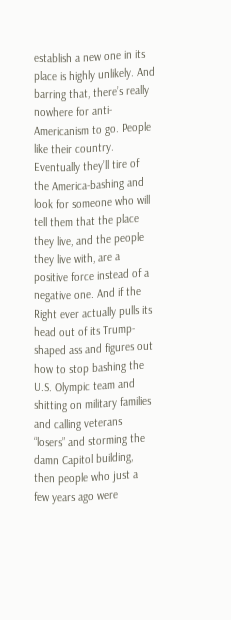establish a new one in its place is highly unlikely. And barring that, there’s really nowhere for anti-Americanism to go. People like their country. Eventually they’ll tire of the America-bashing and look for someone who will tell them that the place they live, and the people they live with, are a positive force instead of a negative one. And if the Right ever actually pulls its head out of its Trump-shaped ass and figures out how to stop bashing the U.S. Olympic team and shitting on military families and calling veterans “losers” and storming the damn Capitol building, then people who just a few years ago were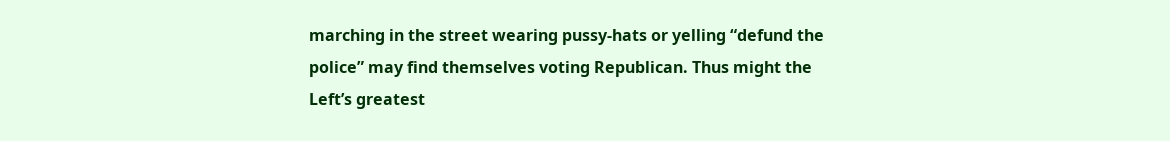marching in the street wearing pussy-hats or yelling “defund the police” may find themselves voting Republican. Thus might the Left’s greatest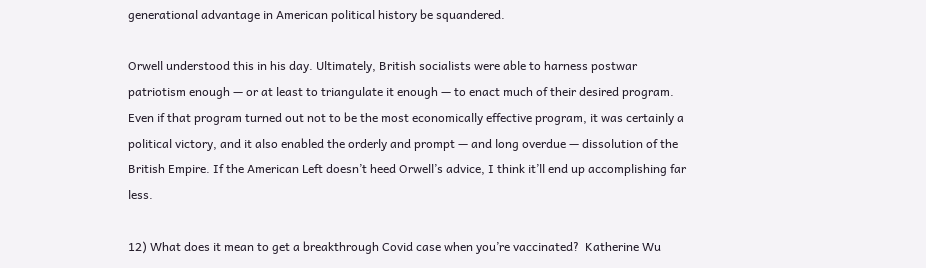generational advantage in American political history be squandered.

Orwell understood this in his day. Ultimately, British socialists were able to harness postwar patriotism enough — or at least to triangulate it enough — to enact much of their desired program. Even if that program turned out not to be the most economically effective program, it was certainly a political victory, and it also enabled the orderly and prompt — and long overdue — dissolution of the British Empire. If the American Left doesn’t heed Orwell’s advice, I think it’ll end up accomplishing far less.

12) What does it mean to get a breakthrough Covid case when you’re vaccinated?  Katherine Wu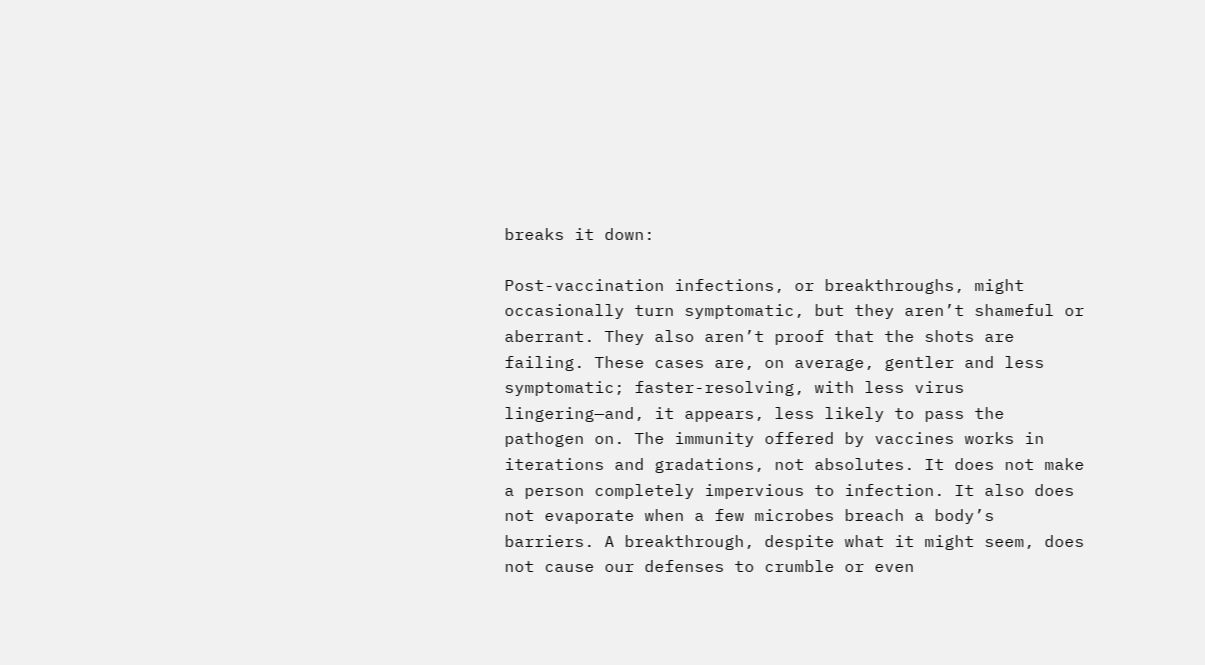breaks it down:

Post-vaccination infections, or breakthroughs, might occasionally turn symptomatic, but they aren’t shameful or aberrant. They also aren’t proof that the shots are failing. These cases are, on average, gentler and less symptomatic; faster-resolving, with less virus lingering—and, it appears, less likely to pass the pathogen on. The immunity offered by vaccines works in iterations and gradations, not absolutes. It does not make a person completely impervious to infection. It also does not evaporate when a few microbes breach a body’s barriers. A breakthrough, despite what it might seem, does not cause our defenses to crumble or even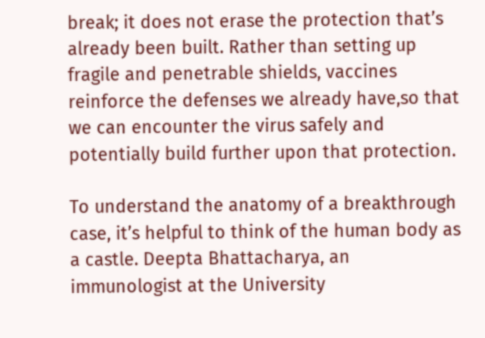break; it does not erase the protection that’s already been built. Rather than setting up fragile and penetrable shields, vaccines reinforce the defenses we already have,so that we can encounter the virus safely and potentially build further upon that protection.

To understand the anatomy of a breakthrough case, it’s helpful to think of the human body as a castle. Deepta Bhattacharya, an immunologist at the University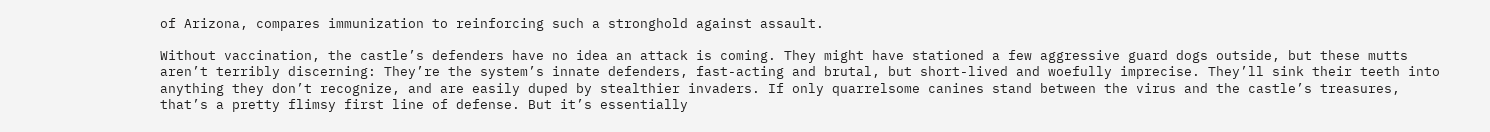of Arizona, compares immunization to reinforcing such a stronghold against assault.

Without vaccination, the castle’s defenders have no idea an attack is coming. They might have stationed a few aggressive guard dogs outside, but these mutts aren’t terribly discerning: They’re the system’s innate defenders, fast-acting and brutal, but short-lived and woefully imprecise. They’ll sink their teeth into anything they don’t recognize, and are easily duped by stealthier invaders. If only quarrelsome canines stand between the virus and the castle’s treasures, that’s a pretty flimsy first line of defense. But it’s essentially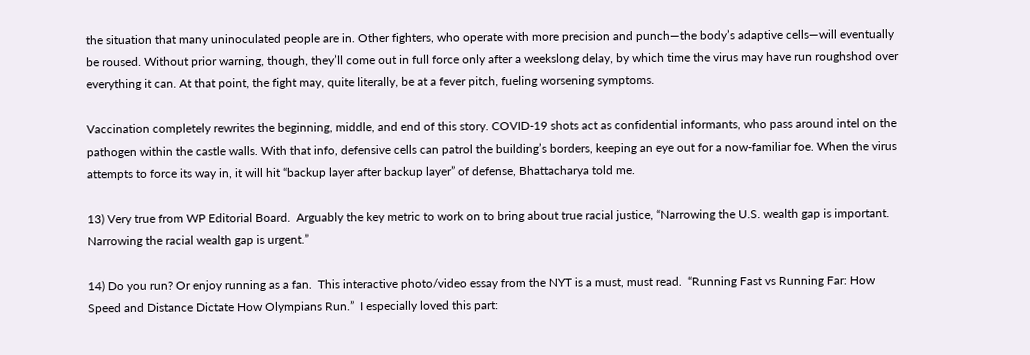the situation that many uninoculated people are in. Other fighters, who operate with more precision and punch—the body’s adaptive cells—will eventually be roused. Without prior warning, though, they’ll come out in full force only after a weekslong delay, by which time the virus may have run roughshod over everything it can. At that point, the fight may, quite literally, be at a fever pitch, fueling worsening symptoms.

Vaccination completely rewrites the beginning, middle, and end of this story. COVID-19 shots act as confidential informants, who pass around intel on the pathogen within the castle walls. With that info, defensive cells can patrol the building’s borders, keeping an eye out for a now-familiar foe. When the virus attempts to force its way in, it will hit “backup layer after backup layer” of defense, Bhattacharya told me.

13) Very true from WP Editorial Board.  Arguably the key metric to work on to bring about true racial justice, “Narrowing the U.S. wealth gap is important. Narrowing the racial wealth gap is urgent.”

14) Do you run? Or enjoy running as a fan.  This interactive photo/video essay from the NYT is a must, must read.  “Running Fast vs Running Far: How Speed and Distance Dictate How Olympians Run.”  I especially loved this part: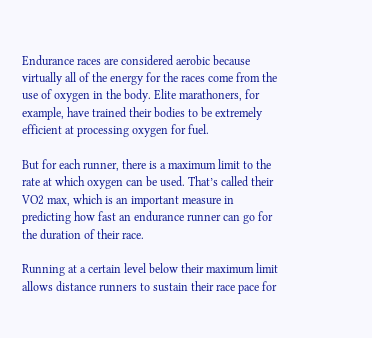Endurance races are considered aerobic because virtually all of the energy for the races come from the use of oxygen in the body. Elite marathoners, for example, have trained their bodies to be extremely efficient at processing oxygen for fuel.

But for each runner, there is a maximum limit to the rate at which oxygen can be used. That’s called their VO2 max, which is an important measure in predicting how fast an endurance runner can go for the duration of their race.

Running at a certain level below their maximum limit allows distance runners to sustain their race pace for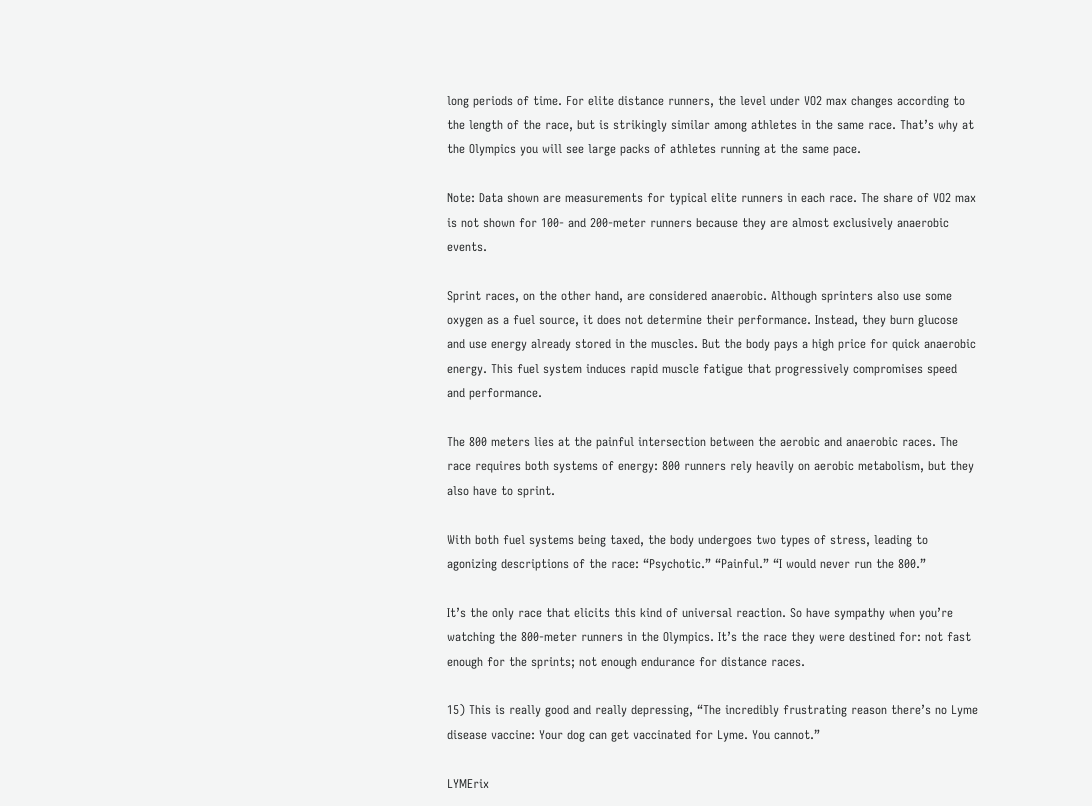long periods of time. For elite distance runners, the level under VO2 max changes according to the length of the race, but is strikingly similar among athletes in the same race. That’s why at the Olympics you will see large packs of athletes running at the same pace.

Note: Data shown are measurements for typical elite runners in each race. The share of VO2 max is not shown for 100- and 200-meter runners because they are almost exclusively anaerobic events.

Sprint races, on the other hand, are considered anaerobic. Although sprinters also use some oxygen as a fuel source, it does not determine their performance. Instead, they burn glucose and use energy already stored in the muscles. But the body pays a high price for quick anaerobic energy. This fuel system induces rapid muscle fatigue that progressively compromises speed and performance.

The 800 meters lies at the painful intersection between the aerobic and anaerobic races. The race requires both systems of energy: 800 runners rely heavily on aerobic metabolism, but they also have to sprint.

With both fuel systems being taxed, the body undergoes two types of stress, leading to agonizing descriptions of the race: “Psychotic.” “Painful.” “I would never run the 800.”

It’s the only race that elicits this kind of universal reaction. So have sympathy when you’re watching the 800-meter runners in the Olympics. It’s the race they were destined for: not fast enough for the sprints; not enough endurance for distance races.

15) This is really good and really depressing, “The incredibly frustrating reason there’s no Lyme disease vaccine: Your dog can get vaccinated for Lyme. You cannot.”

LYMErix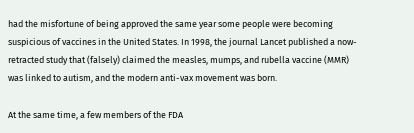had the misfortune of being approved the same year some people were becoming suspicious of vaccines in the United States. In 1998, the journal Lancet published a now-retracted study that (falsely) claimed the measles, mumps, and rubella vaccine (MMR) was linked to autism, and the modern anti-vax movement was born.

At the same time, a few members of the FDA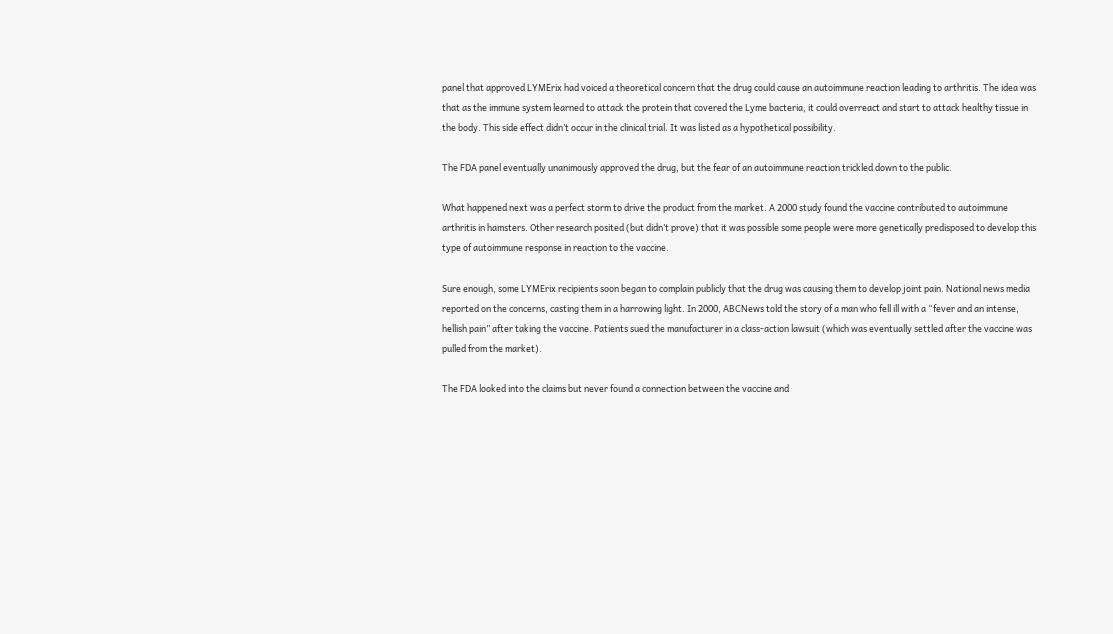panel that approved LYMErix had voiced a theoretical concern that the drug could cause an autoimmune reaction leading to arthritis. The idea was that as the immune system learned to attack the protein that covered the Lyme bacteria, it could overreact and start to attack healthy tissue in the body. This side effect didn’t occur in the clinical trial. It was listed as a hypothetical possibility.

The FDA panel eventually unanimously approved the drug, but the fear of an autoimmune reaction trickled down to the public.

What happened next was a perfect storm to drive the product from the market. A 2000 study found the vaccine contributed to autoimmune arthritis in hamsters. Other research posited (but didn’t prove) that it was possible some people were more genetically predisposed to develop this type of autoimmune response in reaction to the vaccine.

Sure enough, some LYMErix recipients soon began to complain publicly that the drug was causing them to develop joint pain. National news media reported on the concerns, casting them in a harrowing light. In 2000, ABCNews told the story of a man who fell ill with a “fever and an intense, hellish pain” after taking the vaccine. Patients sued the manufacturer in a class-action lawsuit (which was eventually settled after the vaccine was pulled from the market).

The FDA looked into the claims but never found a connection between the vaccine and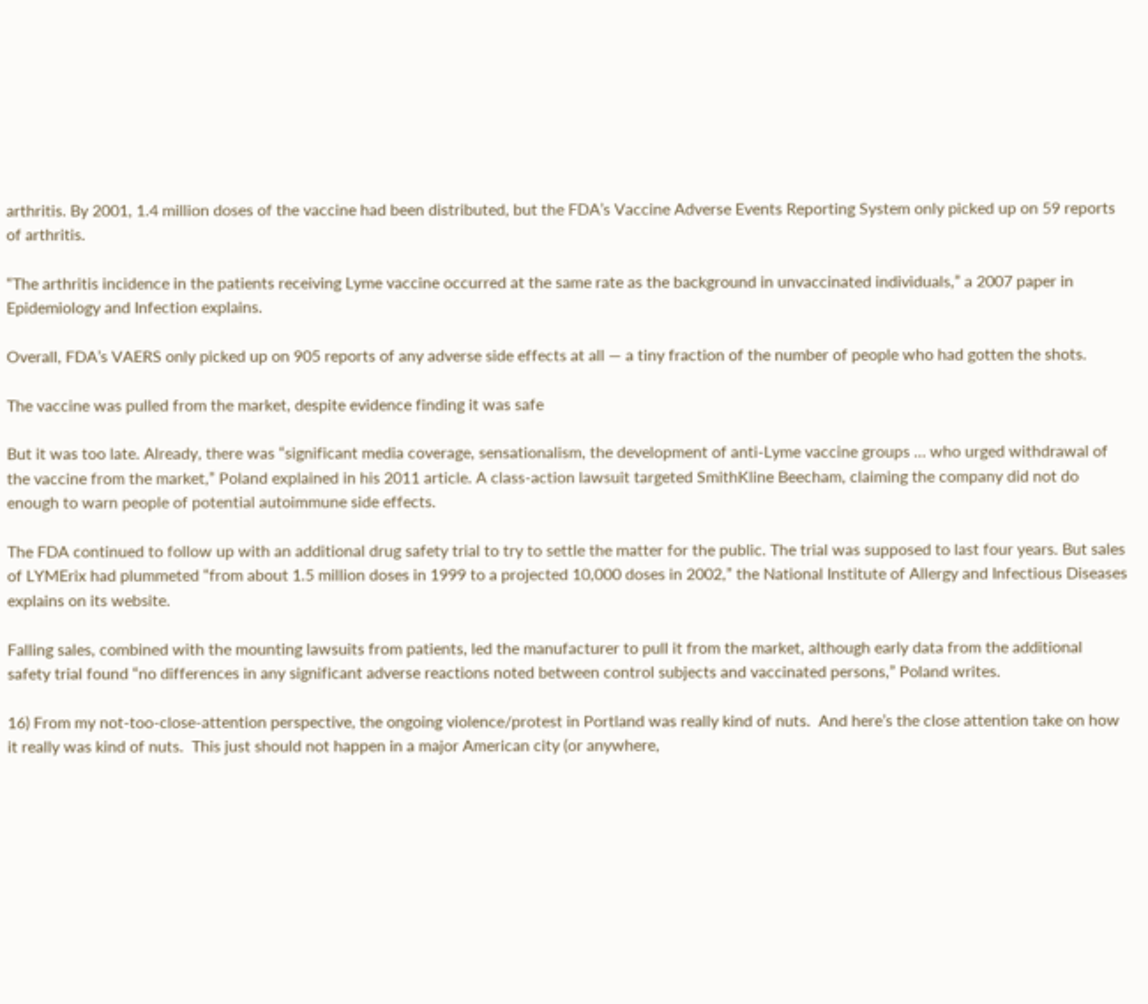arthritis. By 2001, 1.4 million doses of the vaccine had been distributed, but the FDA’s Vaccine Adverse Events Reporting System only picked up on 59 reports of arthritis.

“The arthritis incidence in the patients receiving Lyme vaccine occurred at the same rate as the background in unvaccinated individuals,” a 2007 paper in Epidemiology and Infection explains.

Overall, FDA’s VAERS only picked up on 905 reports of any adverse side effects at all — a tiny fraction of the number of people who had gotten the shots.

The vaccine was pulled from the market, despite evidence finding it was safe

But it was too late. Already, there was “significant media coverage, sensationalism, the development of anti-Lyme vaccine groups … who urged withdrawal of the vaccine from the market,” Poland explained in his 2011 article. A class-action lawsuit targeted SmithKline Beecham, claiming the company did not do enough to warn people of potential autoimmune side effects.

The FDA continued to follow up with an additional drug safety trial to try to settle the matter for the public. The trial was supposed to last four years. But sales of LYMErix had plummeted “from about 1.5 million doses in 1999 to a projected 10,000 doses in 2002,” the National Institute of Allergy and Infectious Diseases explains on its website.

Falling sales, combined with the mounting lawsuits from patients, led the manufacturer to pull it from the market, although early data from the additional safety trial found “no differences in any significant adverse reactions noted between control subjects and vaccinated persons,” Poland writes.

16) From my not-too-close-attention perspective, the ongoing violence/protest in Portland was really kind of nuts.  And here’s the close attention take on how it really was kind of nuts.  This just should not happen in a major American city (or anywhere,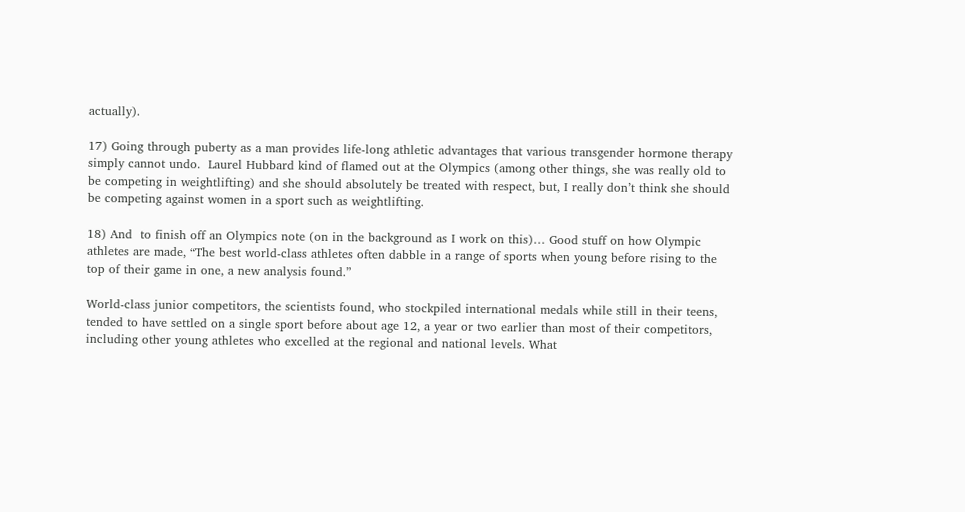actually).

17) Going through puberty as a man provides life-long athletic advantages that various transgender hormone therapy simply cannot undo.  Laurel Hubbard kind of flamed out at the Olympics (among other things, she was really old to be competing in weightlifting) and she should absolutely be treated with respect, but, I really don’t think she should be competing against women in a sport such as weightlifting.

18) And  to finish off an Olympics note (on in the background as I work on this)… Good stuff on how Olympic athletes are made, “The best world-class athletes often dabble in a range of sports when young before rising to the top of their game in one, a new analysis found.”

World-class junior competitors, the scientists found, who stockpiled international medals while still in their teens, tended to have settled on a single sport before about age 12, a year or two earlier than most of their competitors, including other young athletes who excelled at the regional and national levels. What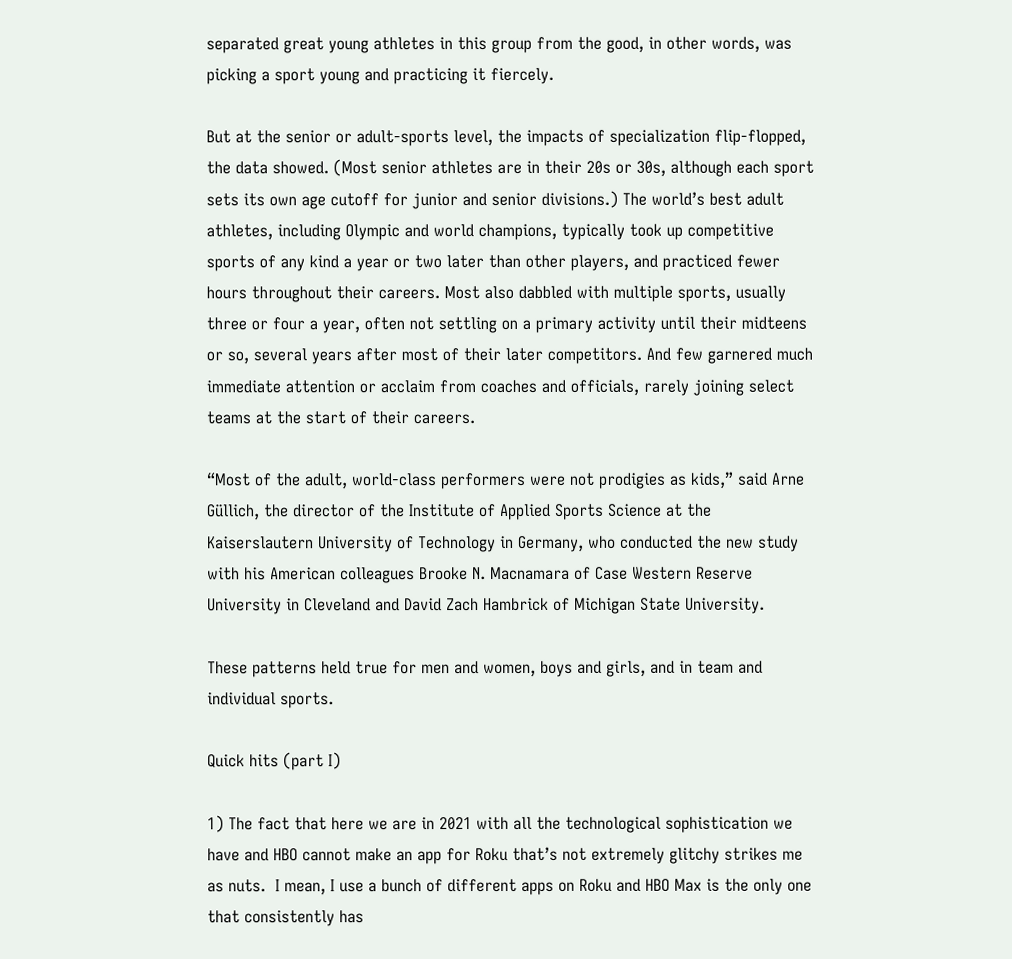separated great young athletes in this group from the good, in other words, was picking a sport young and practicing it fiercely.

But at the senior or adult-sports level, the impacts of specialization flip-flopped, the data showed. (Most senior athletes are in their 20s or 30s, although each sport sets its own age cutoff for junior and senior divisions.) The world’s best adult athletes, including Olympic and world champions, typically took up competitive sports of any kind a year or two later than other players, and practiced fewer hours throughout their careers. Most also dabbled with multiple sports, usually three or four a year, often not settling on a primary activity until their midteens or so, several years after most of their later competitors. And few garnered much immediate attention or acclaim from coaches and officials, rarely joining select teams at the start of their careers.

“Most of the adult, world-class performers were not prodigies as kids,” said Arne Güllich, the director of the Institute of Applied Sports Science at the Kaiserslautern University of Technology in Germany, who conducted the new study with his American colleagues Brooke N. Macnamara of Case Western Reserve University in Cleveland and David Zach Hambrick of Michigan State University.

These patterns held true for men and women, boys and girls, and in team and individual sports.

Quick hits (part I)

1) The fact that here we are in 2021 with all the technological sophistication we have and HBO cannot make an app for Roku that’s not extremely glitchy strikes me as nuts.  I mean, I use a bunch of different apps on Roku and HBO Max is the only one that consistently has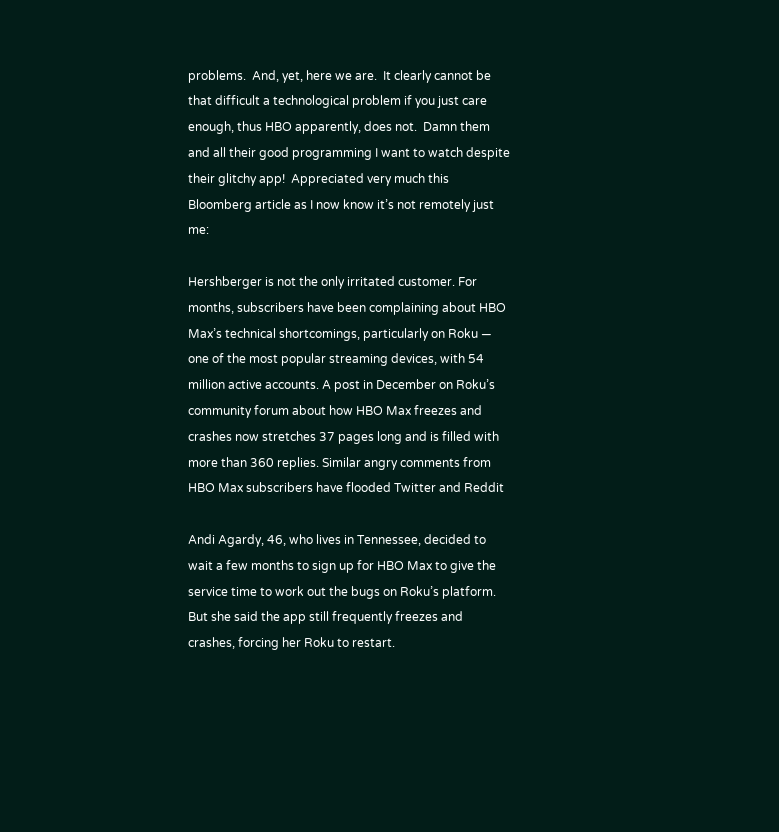problems.  And, yet, here we are.  It clearly cannot be that difficult a technological problem if you just care enough, thus HBO apparently, does not.  Damn them and all their good programming I want to watch despite their glitchy app!  Appreciated very much this Bloomberg article as I now know it’s not remotely just me:

Hershberger is not the only irritated customer. For months, subscribers have been complaining about HBO Max’s technical shortcomings, particularly on Roku — one of the most popular streaming devices, with 54 million active accounts. A post in December on Roku’s community forum about how HBO Max freezes and crashes now stretches 37 pages long and is filled with more than 360 replies. Similar angry comments from HBO Max subscribers have flooded Twitter and Reddit

Andi Agardy, 46, who lives in Tennessee, decided to wait a few months to sign up for HBO Max to give the service time to work out the bugs on Roku’s platform. But she said the app still frequently freezes and crashes, forcing her Roku to restart.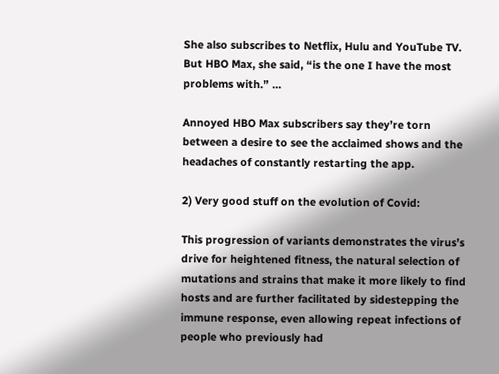She also subscribes to Netflix, Hulu and YouTube TV. But HBO Max, she said, “is the one I have the most problems with.” …

Annoyed HBO Max subscribers say they’re torn between a desire to see the acclaimed shows and the headaches of constantly restarting the app.

2) Very good stuff on the evolution of Covid:

This progression of variants demonstrates the virus’s drive for heightened fitness, the natural selection of mutations and strains that make it more likely to find hosts and are further facilitated by sidestepping the immune response, even allowing repeat infections of people who previously had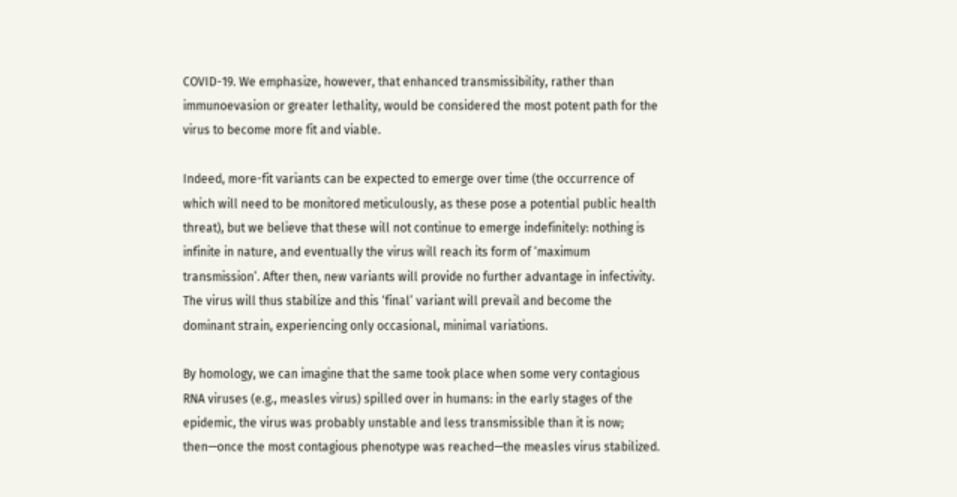COVID-19. We emphasize, however, that enhanced transmissibility, rather than immunoevasion or greater lethality, would be considered the most potent path for the virus to become more fit and viable.

Indeed, more-fit variants can be expected to emerge over time (the occurrence of which will need to be monitored meticulously, as these pose a potential public health threat), but we believe that these will not continue to emerge indefinitely: nothing is infinite in nature, and eventually the virus will reach its form of ‘maximum transmission’. After then, new variants will provide no further advantage in infectivity. The virus will thus stabilize and this ‘final’ variant will prevail and become the dominant strain, experiencing only occasional, minimal variations.

By homology, we can imagine that the same took place when some very contagious RNA viruses (e.g., measles virus) spilled over in humans: in the early stages of the epidemic, the virus was probably unstable and less transmissible than it is now; then—once the most contagious phenotype was reached—the measles virus stabilized.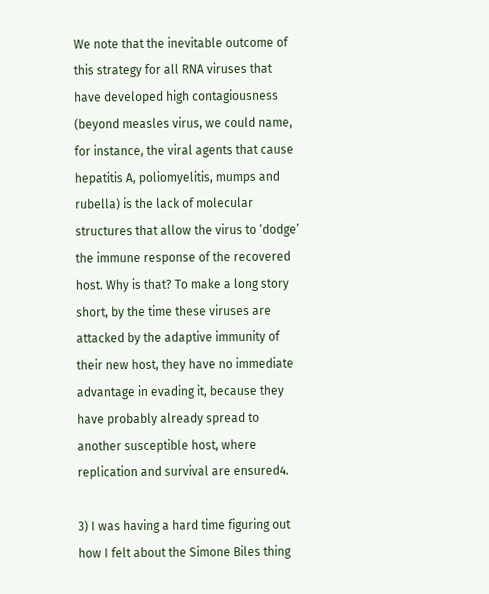We note that the inevitable outcome of this strategy for all RNA viruses that have developed high contagiousness (beyond measles virus, we could name, for instance, the viral agents that cause hepatitis A, poliomyelitis, mumps and rubella) is the lack of molecular structures that allow the virus to ‘dodge’ the immune response of the recovered host. Why is that? To make a long story short, by the time these viruses are attacked by the adaptive immunity of their new host, they have no immediate advantage in evading it, because they have probably already spread to another susceptible host, where replication and survival are ensured4.

3) I was having a hard time figuring out how I felt about the Simone Biles thing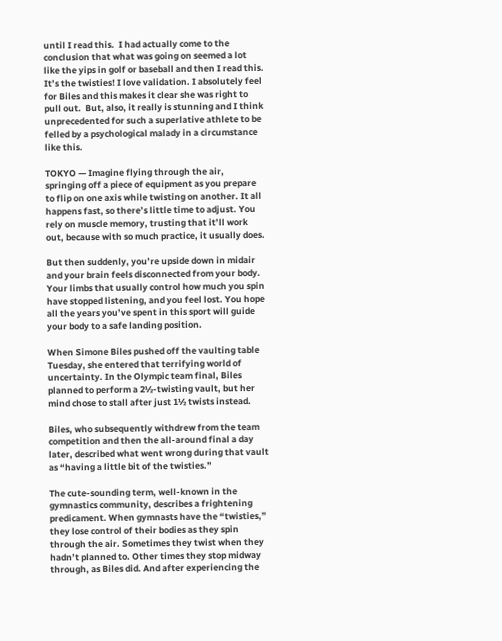until I read this.  I had actually come to the conclusion that what was going on seemed a lot like the yips in golf or baseball and then I read this.  It’s the twisties! I love validation. I absolutely feel for Biles and this makes it clear she was right to pull out.  But, also, it really is stunning and I think unprecedented for such a superlative athlete to be felled by a psychological malady in a circumstance like this.

TOKYO — Imagine flying through the air, springing off a piece of equipment as you prepare to flip on one axis while twisting on another. It all happens fast, so there’s little time to adjust. You rely on muscle memory, trusting that it’ll work out, because with so much practice, it usually does.

But then suddenly, you’re upside down in midair and your brain feels disconnected from your body. Your limbs that usually control how much you spin have stopped listening, and you feel lost. You hope all the years you’ve spent in this sport will guide your body to a safe landing position.

When Simone Biles pushed off the vaulting table Tuesday, she entered that terrifying world of uncertainty. In the Olympic team final, Biles planned to perform a 2½-twisting vault, but her mind chose to stall after just 1½ twists instead.

Biles, who subsequently withdrew from the team competition and then the all-around final a day later, described what went wrong during that vault as “having a little bit of the twisties.”

The cute-sounding term, well-known in the gymnastics community, describes a frightening predicament. When gymnasts have the “twisties,” they lose control of their bodies as they spin through the air. Sometimes they twist when they hadn’t planned to. Other times they stop midway through, as Biles did. And after experiencing the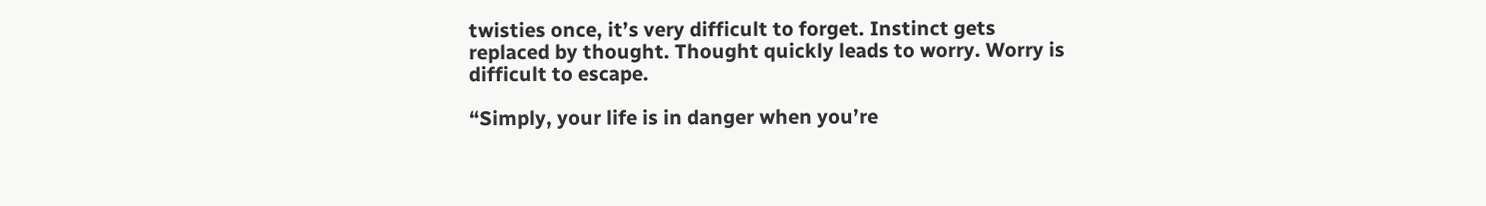twisties once, it’s very difficult to forget. Instinct gets replaced by thought. Thought quickly leads to worry. Worry is difficult to escape.

“Simply, your life is in danger when you’re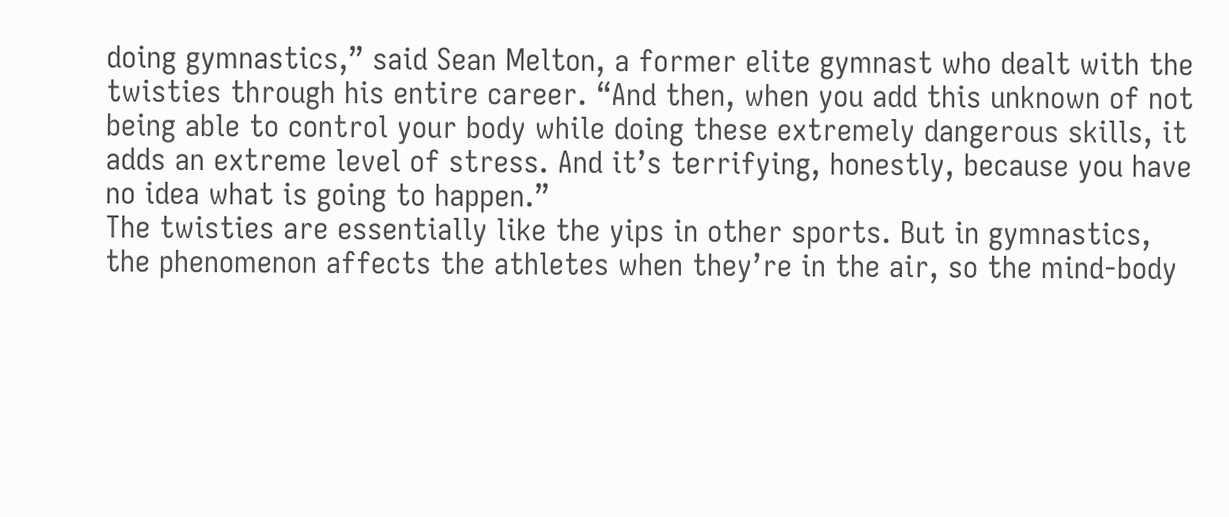doing gymnastics,” said Sean Melton, a former elite gymnast who dealt with the twisties through his entire career. “And then, when you add this unknown of not being able to control your body while doing these extremely dangerous skills, it adds an extreme level of stress. And it’s terrifying, honestly, because you have no idea what is going to happen.”
The twisties are essentially like the yips in other sports. But in gymnastics, the phenomenon affects the athletes when they’re in the air, so the mind-body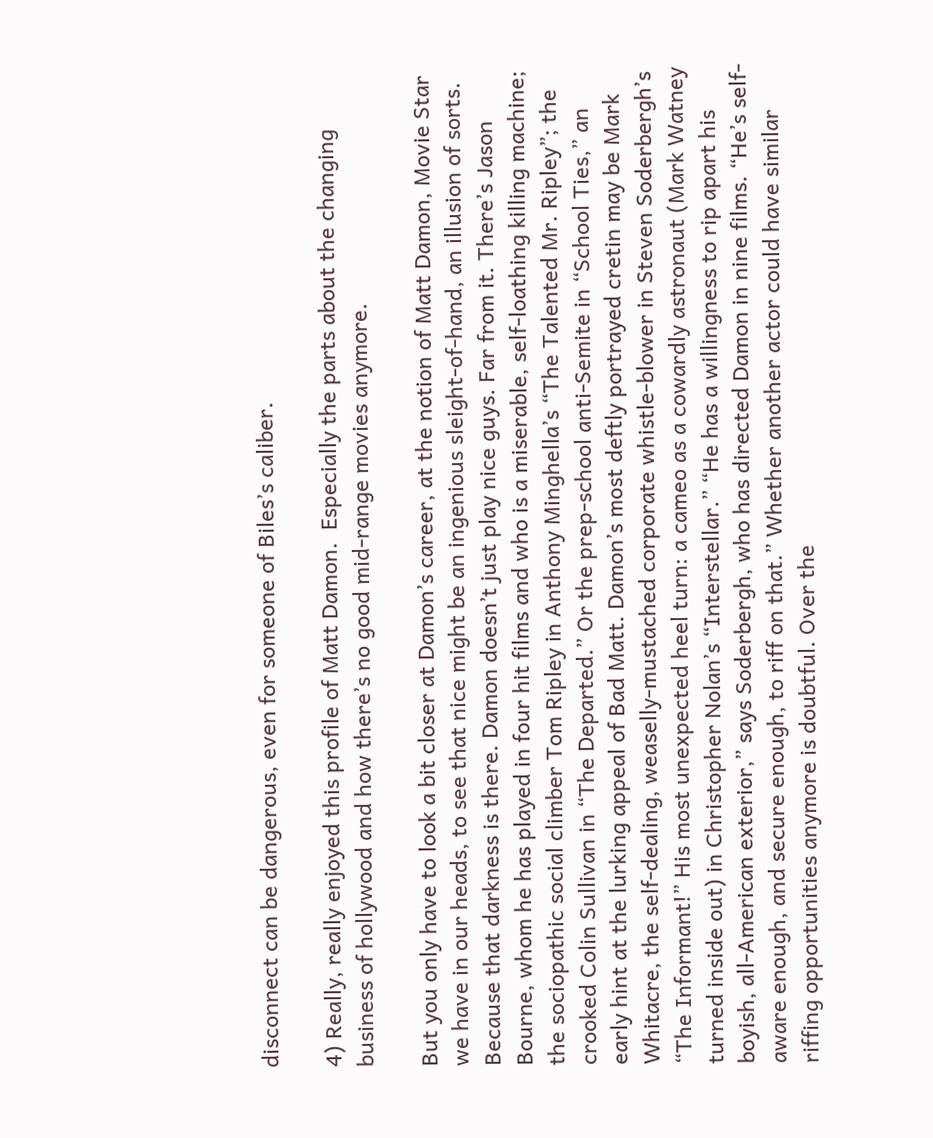disconnect can be dangerous, even for someone of Biles’s caliber.

4) Really, really enjoyed this profile of Matt Damon.  Especially the parts about the changing business of hollywood and how there’s no good mid-range movies anymore.

But you only have to look a bit closer at Damon’s career, at the notion of Matt Damon, Movie Star we have in our heads, to see that nice might be an ingenious sleight-of-hand, an illusion of sorts. Because that darkness is there. Damon doesn’t just play nice guys. Far from it. There’s Jason Bourne, whom he has played in four hit films and who is a miserable, self-loathing killing machine; the sociopathic social climber Tom Ripley in Anthony Minghella’s “The Talented Mr. Ripley”; the crooked Colin Sullivan in “The Departed.” Or the prep-school anti-Semite in “School Ties,” an early hint at the lurking appeal of Bad Matt. Damon’s most deftly portrayed cretin may be Mark Whitacre, the self-dealing, weaselly-mustached corporate whistle-blower in Steven Soderbergh’s “The Informant!” His most unexpected heel turn: a cameo as a cowardly astronaut (Mark Watney turned inside out) in Christopher Nolan’s “Interstellar.” “He has a willingness to rip apart his boyish, all-American exterior,” says Soderbergh, who has directed Damon in nine films. “He’s self-aware enough, and secure enough, to riff on that.” Whether another actor could have similar riffing opportunities anymore is doubtful. Over the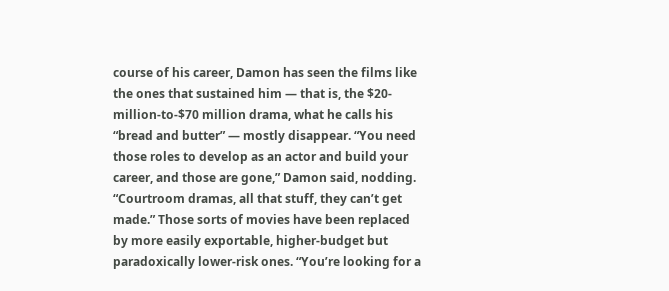course of his career, Damon has seen the films like the ones that sustained him — that is, the $20-million-to-$70 million drama, what he calls his “bread and butter” — mostly disappear. “You need those roles to develop as an actor and build your career, and those are gone,” Damon said, nodding. “Courtroom dramas, all that stuff, they can’t get made.” Those sorts of movies have been replaced by more easily exportable, higher-budget but paradoxically lower-risk ones. “You’re looking for a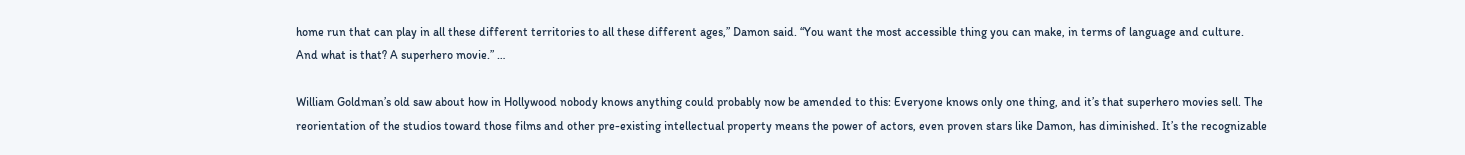home run that can play in all these different territories to all these different ages,” Damon said. “You want the most accessible thing you can make, in terms of language and culture. And what is that? A superhero movie.” …

William Goldman’s old saw about how in Hollywood nobody knows anything could probably now be amended to this: Everyone knows only one thing, and it’s that superhero movies sell. The reorientation of the studios toward those films and other pre-existing intellectual property means the power of actors, even proven stars like Damon, has diminished. It’s the recognizable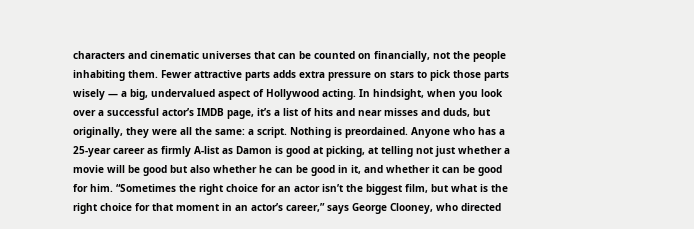characters and cinematic universes that can be counted on financially, not the people inhabiting them. Fewer attractive parts adds extra pressure on stars to pick those parts wisely — a big, undervalued aspect of Hollywood acting. In hindsight, when you look over a successful actor’s IMDB page, it’s a list of hits and near misses and duds, but originally, they were all the same: a script. Nothing is preordained. Anyone who has a 25-year career as firmly A-list as Damon is good at picking, at telling not just whether a movie will be good but also whether he can be good in it, and whether it can be good for him. “Sometimes the right choice for an actor isn’t the biggest film, but what is the right choice for that moment in an actor’s career,” says George Clooney, who directed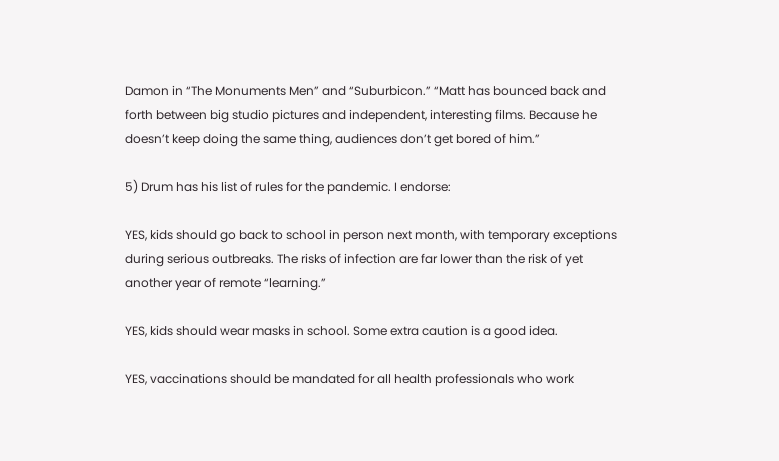Damon in “The Monuments Men” and “Suburbicon.” “Matt has bounced back and forth between big studio pictures and independent, interesting films. Because he doesn’t keep doing the same thing, audiences don’t get bored of him.”

5) Drum has his list of rules for the pandemic. I endorse:

YES, kids should go back to school in person next month, with temporary exceptions during serious outbreaks. The risks of infection are far lower than the risk of yet another year of remote “learning.”

YES, kids should wear masks in school. Some extra caution is a good idea.

YES, vaccinations should be mandated for all health professionals who work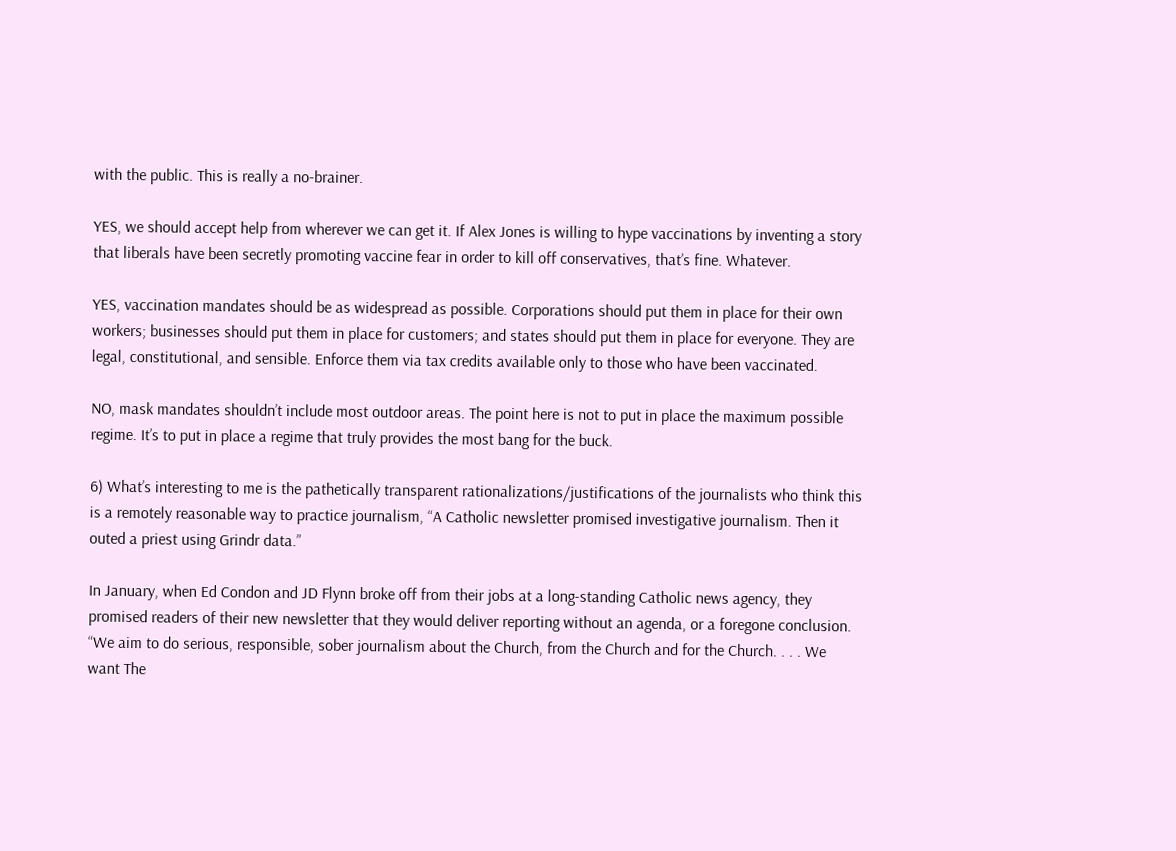with the public. This is really a no-brainer.

YES, we should accept help from wherever we can get it. If Alex Jones is willing to hype vaccinations by inventing a story that liberals have been secretly promoting vaccine fear in order to kill off conservatives, that’s fine. Whatever.

YES, vaccination mandates should be as widespread as possible. Corporations should put them in place for their own workers; businesses should put them in place for customers; and states should put them in place for everyone. They are legal, constitutional, and sensible. Enforce them via tax credits available only to those who have been vaccinated.

NO, mask mandates shouldn’t include most outdoor areas. The point here is not to put in place the maximum possible regime. It’s to put in place a regime that truly provides the most bang for the buck.

6) What’s interesting to me is the pathetically transparent rationalizations/justifications of the journalists who think this is a remotely reasonable way to practice journalism, “A Catholic newsletter promised investigative journalism. Then it outed a priest using Grindr data.”

In January, when Ed Condon and JD Flynn broke off from their jobs at a long-standing Catholic news agency, they promised readers of their new newsletter that they would deliver reporting without an agenda, or a foregone conclusion. “We aim to do serious, responsible, sober journalism about the Church, from the Church and for the Church. . . . We want The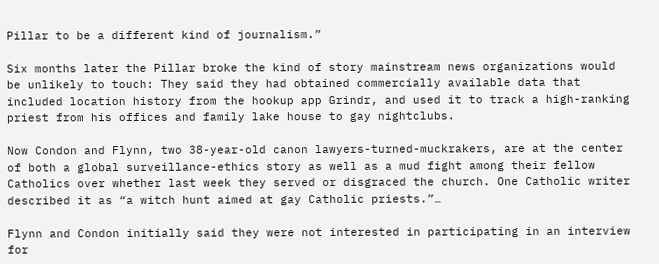Pillar to be a different kind of journalism.”

Six months later the Pillar broke the kind of story mainstream news organizations would be unlikely to touch: They said they had obtained commercially available data that included location history from the hookup app Grindr, and used it to track a high-ranking priest from his offices and family lake house to gay nightclubs.

Now Condon and Flynn, two 38-year-old canon lawyers-turned-muckrakers, are at the center of both a global surveillance-ethics story as well as a mud fight among their fellow Catholics over whether last week they served or disgraced the church. One Catholic writer described it as “a witch hunt aimed at gay Catholic priests.”…

Flynn and Condon initially said they were not interested in participating in an interview for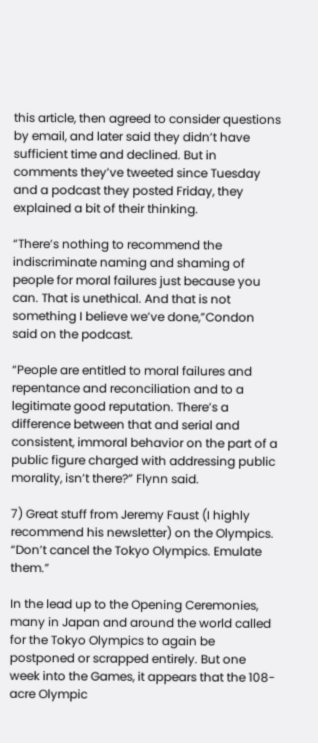this article, then agreed to consider questions by email, and later said they didn’t have sufficient time and declined. But in comments they’ve tweeted since Tuesday and a podcast they posted Friday, they explained a bit of their thinking.

“There’s nothing to recommend the indiscriminate naming and shaming of people for moral failures just because you can. That is unethical. And that is not something I believe we’ve done,”Condon said on the podcast.

“People are entitled to moral failures and repentance and reconciliation and to a legitimate good reputation. There’s a difference between that and serial and consistent, immoral behavior on the part of a public figure charged with addressing public morality, isn’t there?” Flynn said.

7) Great stuff from Jeremy Faust (I highly recommend his newsletter) on the Olympics.  “Don’t cancel the Tokyo Olympics. Emulate them.”

In the lead up to the Opening Ceremonies, many in Japan and around the world called for the Tokyo Olympics to again be postponed or scrapped entirely. But one week into the Games, it appears that the 108-acre Olympic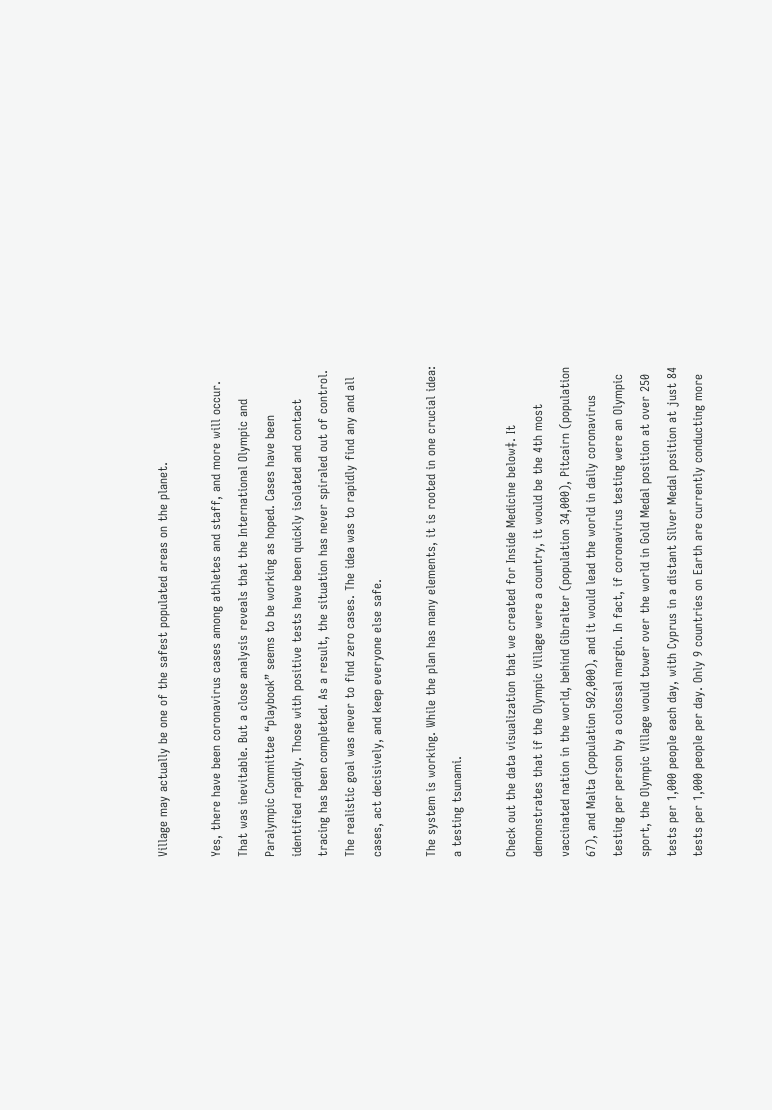Village may actually be one of the safest populated areas on the planet.

Yes, there have been coronavirus cases among athletes and staff, and more will occur. That was inevitable. But a close analysis reveals that the International Olympic and Paralympic Committee “playbook” seems to be working as hoped. Cases have been identified rapidly. Those with positive tests have been quickly isolated and contact tracing has been completed. As a result, the situation has never spiraled out of control. The realistic goal was never to find zero cases. The idea was to rapidly find any and all cases, act decisively, and keep everyone else safe.

The system is working. While the plan has many elements, it is rooted in one crucial idea: a testing tsunami.

Check out the data visualization that we created for Inside Medicine below‡. It demonstrates that if the Olympic Village were a country, it would be the 4th most vaccinated nation in the world, behind Gibralter (population 34,000), Pitcairn (population 67), and Malta (population 502,000), and it would lead the world in daily coronavirus testing per person by a colossal margin. In fact, if coronavirus testing were an Olympic sport, the Olympic Village would tower over the world in Gold Medal position at over 250 tests per 1,000 people each day, with Cyprus in a distant Silver Medal position at just 84 tests per 1,000 people per day. Only 9 countries on Earth are currently conducting more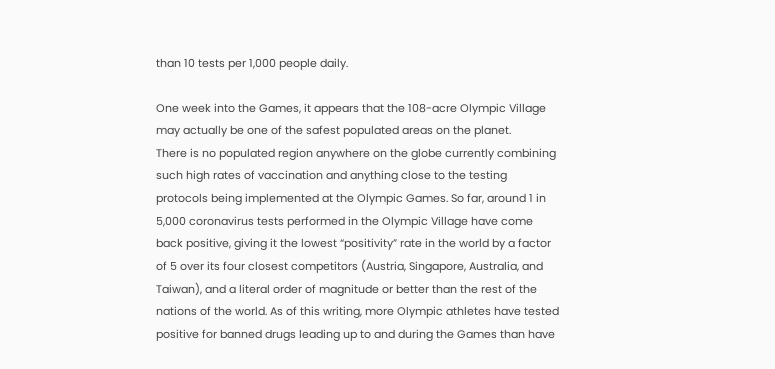than 10 tests per 1,000 people daily.

One week into the Games, it appears that the 108-acre Olympic Village may actually be one of the safest populated areas on the planet.
There is no populated region anywhere on the globe currently combining such high rates of vaccination and anything close to the testing protocols being implemented at the Olympic Games. So far, around 1 in 5,000 coronavirus tests performed in the Olympic Village have come back positive, giving it the lowest “positivity” rate in the world by a factor of 5 over its four closest competitors (Austria, Singapore, Australia, and Taiwan), and a literal order of magnitude or better than the rest of the nations of the world. As of this writing, more Olympic athletes have tested positive for banned drugs leading up to and during the Games than have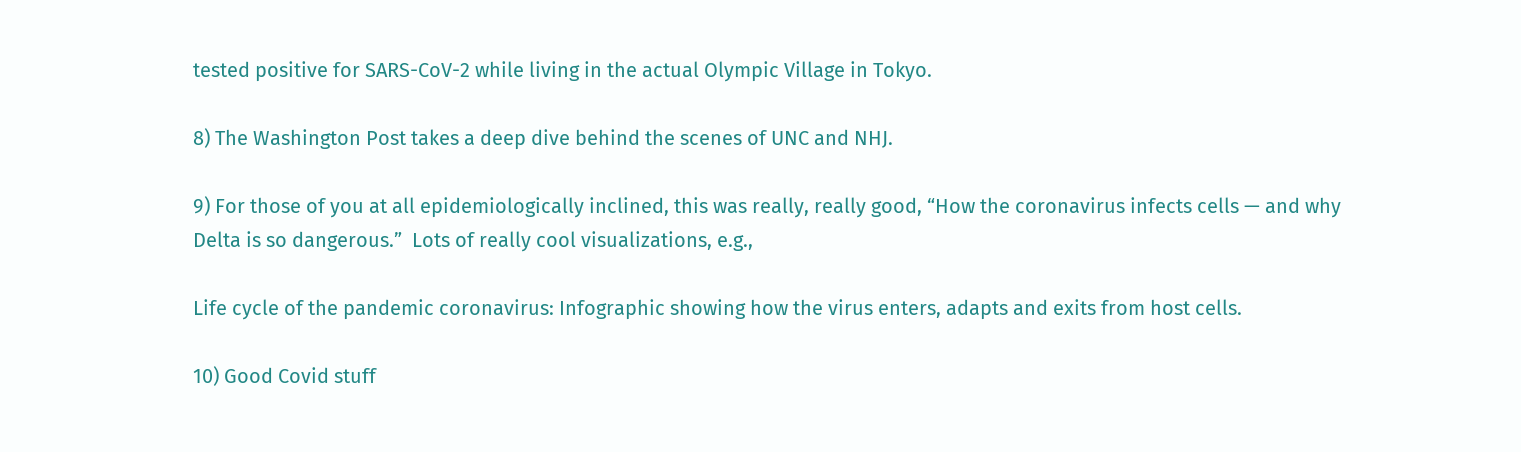tested positive for SARS-CoV-2 while living in the actual Olympic Village in Tokyo.

8) The Washington Post takes a deep dive behind the scenes of UNC and NHJ.

9) For those of you at all epidemiologically inclined, this was really, really good, “How the coronavirus infects cells — and why Delta is so dangerous.”  Lots of really cool visualizations, e.g.,

Life cycle of the pandemic coronavirus: Infographic showing how the virus enters, adapts and exits from host cells.

10) Good Covid stuff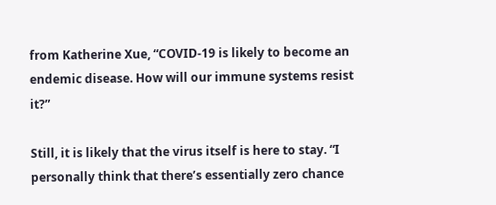from Katherine Xue, “COVID-19 is likely to become an endemic disease. How will our immune systems resist it?”

Still, it is likely that the virus itself is here to stay. “I personally think that there’s essentially zero chance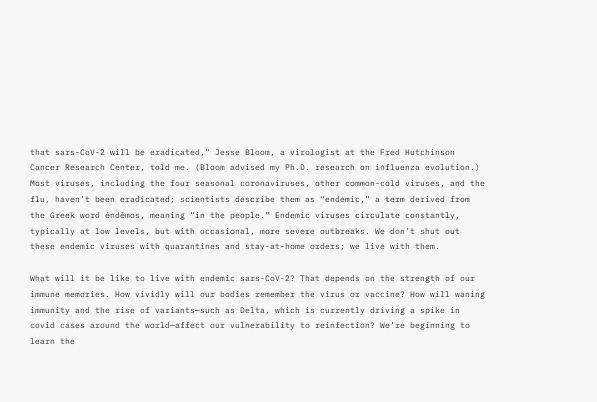that sars-CoV-2 will be eradicated,” Jesse Bloom, a virologist at the Fred Hutchinson Cancer Research Center, told me. (Bloom advised my Ph.D. research on influenza evolution.) Most viruses, including the four seasonal coronaviruses, other common-cold viruses, and the flu, haven’t been eradicated; scientists describe them as “endemic,” a term derived from the Greek word éndēmos, meaning “in the people.” Endemic viruses circulate constantly, typically at low levels, but with occasional, more severe outbreaks. We don’t shut out these endemic viruses with quarantines and stay-at-home orders; we live with them.

What will it be like to live with endemic sars-CoV-2? That depends on the strength of our immune memories. How vividly will our bodies remember the virus or vaccine? How will waning immunity and the rise of variants—such as Delta, which is currently driving a spike in covid cases around the world—affect our vulnerability to reinfection? We’re beginning to learn the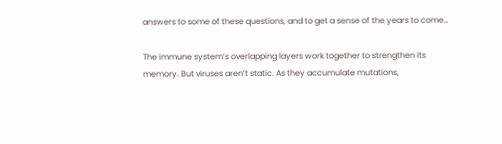answers to some of these questions, and to get a sense of the years to come…

The immune system’s overlapping layers work together to strengthen its memory. But viruses aren’t static. As they accumulate mutations,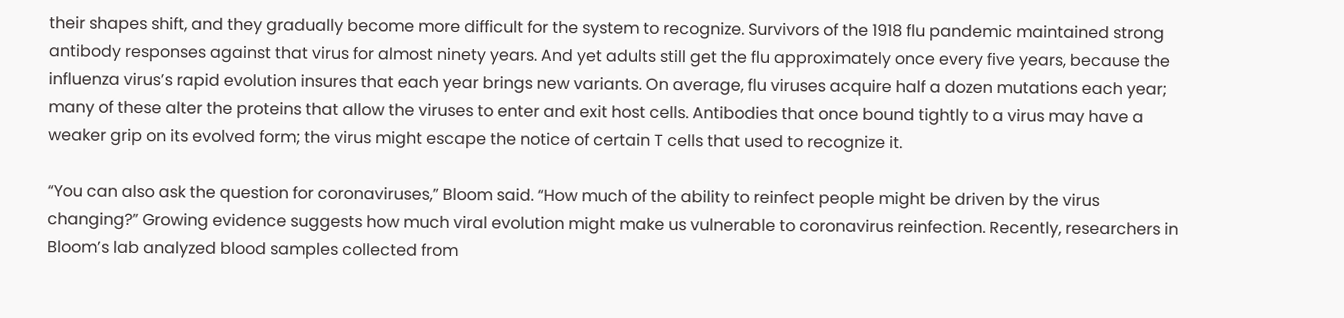their shapes shift, and they gradually become more difficult for the system to recognize. Survivors of the 1918 flu pandemic maintained strong antibody responses against that virus for almost ninety years. And yet adults still get the flu approximately once every five years, because the influenza virus’s rapid evolution insures that each year brings new variants. On average, flu viruses acquire half a dozen mutations each year; many of these alter the proteins that allow the viruses to enter and exit host cells. Antibodies that once bound tightly to a virus may have a weaker grip on its evolved form; the virus might escape the notice of certain T cells that used to recognize it.

“You can also ask the question for coronaviruses,” Bloom said. “How much of the ability to reinfect people might be driven by the virus changing?” Growing evidence suggests how much viral evolution might make us vulnerable to coronavirus reinfection. Recently, researchers in Bloom’s lab analyzed blood samples collected from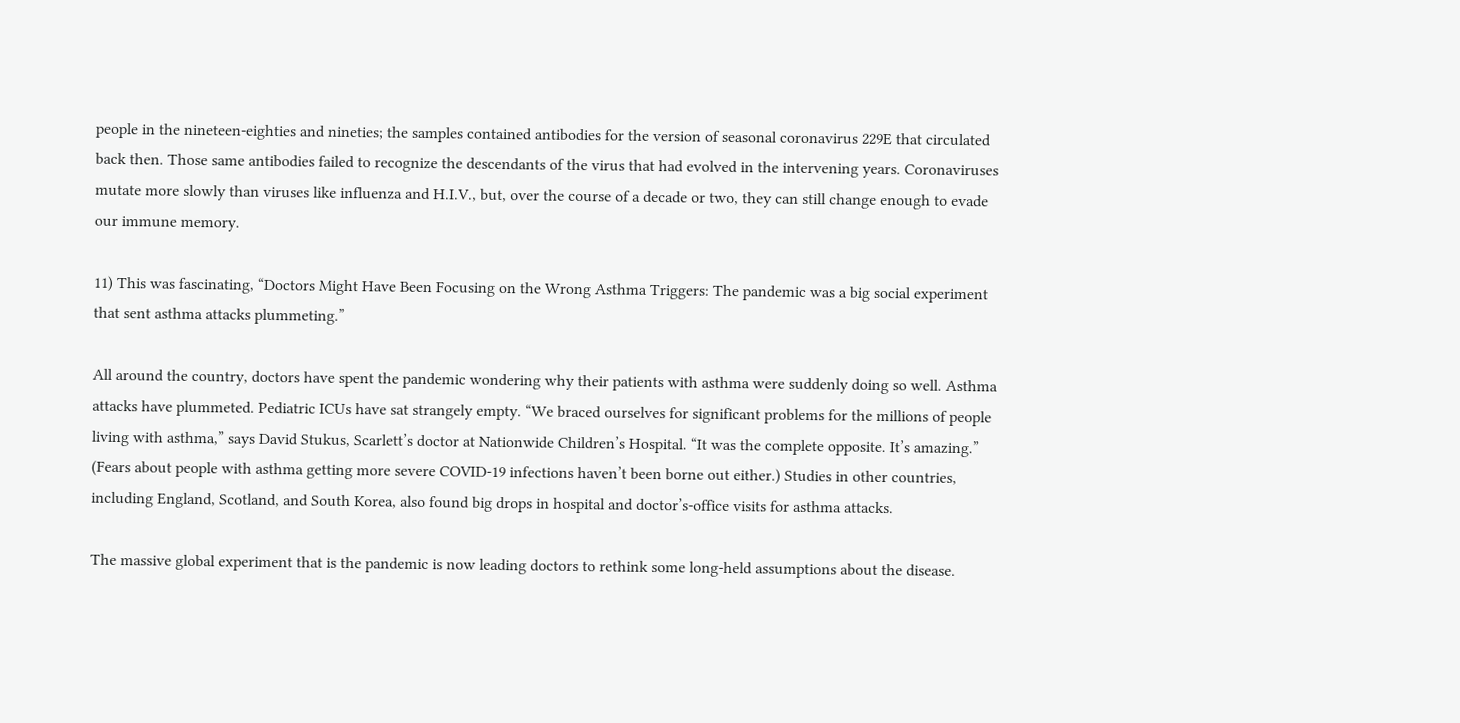people in the nineteen-eighties and nineties; the samples contained antibodies for the version of seasonal coronavirus 229E that circulated back then. Those same antibodies failed to recognize the descendants of the virus that had evolved in the intervening years. Coronaviruses mutate more slowly than viruses like influenza and H.I.V., but, over the course of a decade or two, they can still change enough to evade our immune memory.

11) This was fascinating, “Doctors Might Have Been Focusing on the Wrong Asthma Triggers: The pandemic was a big social experiment that sent asthma attacks plummeting.”

All around the country, doctors have spent the pandemic wondering why their patients with asthma were suddenly doing so well. Asthma attacks have plummeted. Pediatric ICUs have sat strangely empty. “We braced ourselves for significant problems for the millions of people living with asthma,” says David Stukus, Scarlett’s doctor at Nationwide Children’s Hospital. “It was the complete opposite. It’s amazing.” (Fears about people with asthma getting more severe COVID-19 infections haven’t been borne out either.) Studies in other countries, including England, Scotland, and South Korea, also found big drops in hospital and doctor’s-office visits for asthma attacks.

The massive global experiment that is the pandemic is now leading doctors to rethink some long-held assumptions about the disease.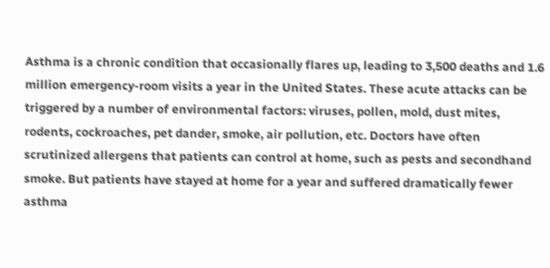Asthma is a chronic condition that occasionally flares up, leading to 3,500 deaths and 1.6 million emergency-room visits a year in the United States. These acute attacks can be triggered by a number of environmental factors: viruses, pollen, mold, dust mites, rodents, cockroaches, pet dander, smoke, air pollution, etc. Doctors have often scrutinized allergens that patients can control at home, such as pests and secondhand smoke. But patients have stayed at home for a year and suffered dramatically fewer asthma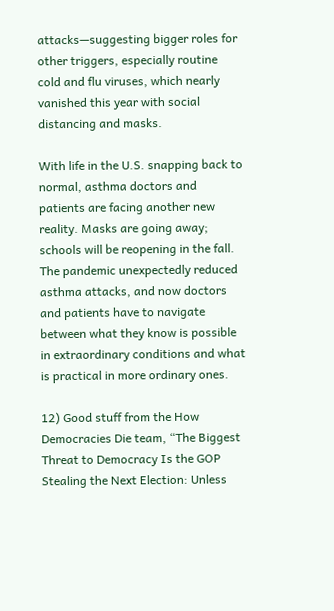attacks—suggesting bigger roles for other triggers, especially routine cold and flu viruses, which nearly vanished this year with social distancing and masks.

With life in the U.S. snapping back to normal, asthma doctors and patients are facing another new reality. Masks are going away; schools will be reopening in the fall. The pandemic unexpectedly reduced asthma attacks, and now doctors and patients have to navigate between what they know is possible in extraordinary conditions and what is practical in more ordinary ones.

12) Good stuff from the How Democracies Die team, “The Biggest Threat to Democracy Is the GOP Stealing the Next Election: Unless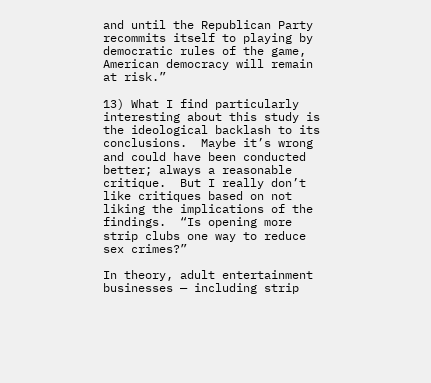and until the Republican Party recommits itself to playing by democratic rules of the game, American democracy will remain at risk.”

13) What I find particularly interesting about this study is the ideological backlash to its conclusions.  Maybe it’s wrong and could have been conducted better; always a reasonable critique.  But I really don’t like critiques based on not liking the implications of the findings.  “Is opening more strip clubs one way to reduce sex crimes?”

In theory, adult entertainment businesses — including strip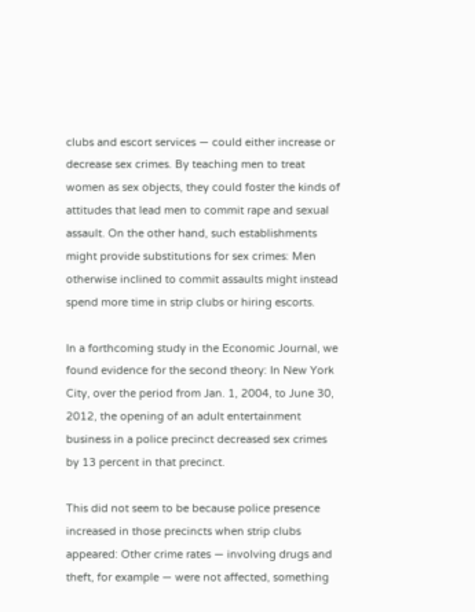clubs and escort services — could either increase or decrease sex crimes. By teaching men to treat women as sex objects, they could foster the kinds of attitudes that lead men to commit rape and sexual assault. On the other hand, such establishments might provide substitutions for sex crimes: Men otherwise inclined to commit assaults might instead spend more time in strip clubs or hiring escorts.

In a forthcoming study in the Economic Journal, we found evidence for the second theory: In New York City, over the period from Jan. 1, 2004, to June 30, 2012, the opening of an adult entertainment business in a police precinct decreased sex crimes by 13 percent in that precinct.

This did not seem to be because police presence increased in those precincts when strip clubs appeared: Other crime rates — involving drugs and theft, for example — were not affected, something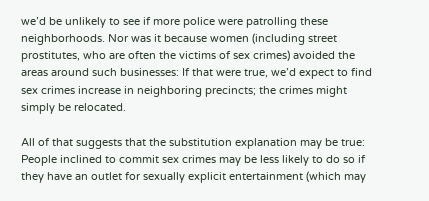we’d be unlikely to see if more police were patrolling these neighborhoods. Nor was it because women (including street prostitutes, who are often the victims of sex crimes) avoided the areas around such businesses: If that were true, we’d expect to find sex crimes increase in neighboring precincts; the crimes might simply be relocated.

All of that suggests that the substitution explanation may be true: People inclined to commit sex crimes may be less likely to do so if they have an outlet for sexually explicit entertainment (which may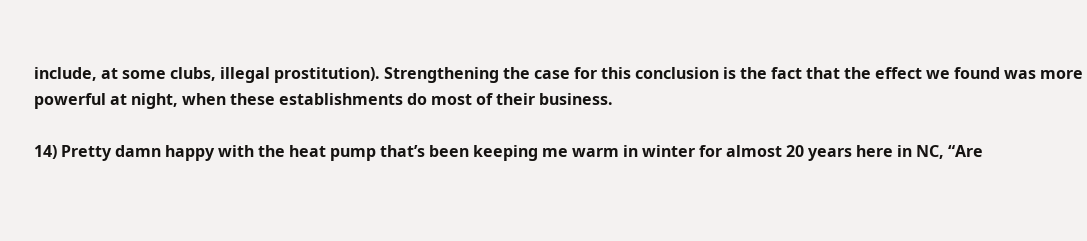include, at some clubs, illegal prostitution). Strengthening the case for this conclusion is the fact that the effect we found was more powerful at night, when these establishments do most of their business.

14) Pretty damn happy with the heat pump that’s been keeping me warm in winter for almost 20 years here in NC, “Are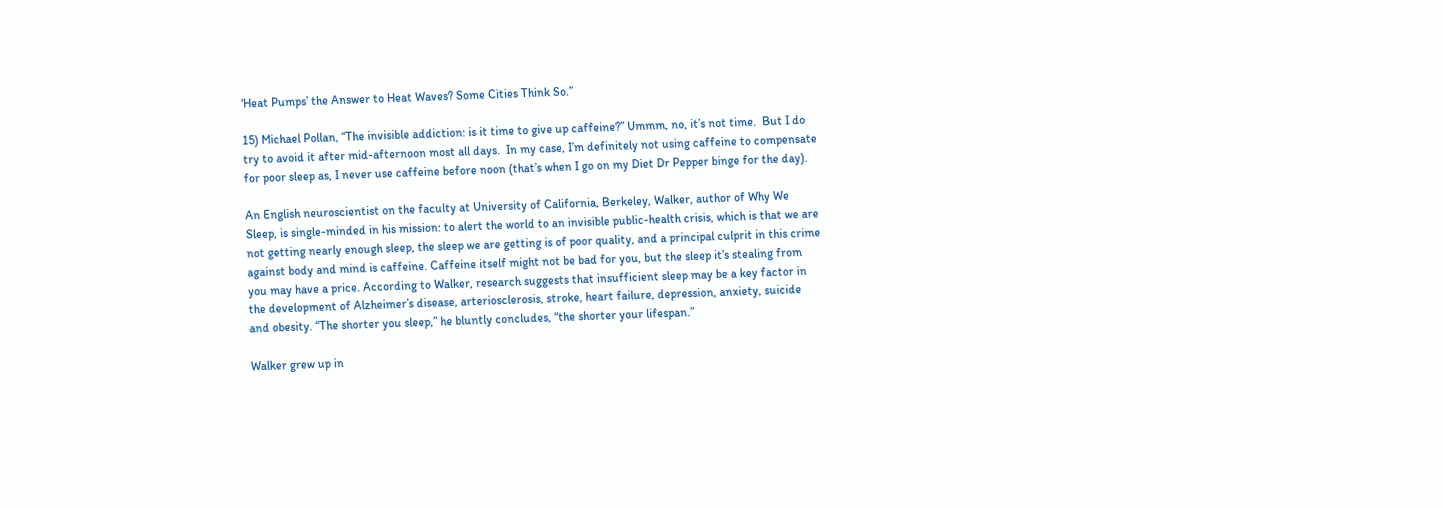‘Heat Pumps’ the Answer to Heat Waves? Some Cities Think So.”

15) Michael Pollan, “The invisible addiction: is it time to give up caffeine?” Ummm, no, it’s not time.  But I do try to avoid it after mid-afternoon most all days.  In my case, I’m definitely not using caffeine to compensate for poor sleep as, I never use caffeine before noon (that’s when I go on my Diet Dr Pepper binge for the day).

An English neuroscientist on the faculty at University of California, Berkeley, Walker, author of Why We Sleep, is single-minded in his mission: to alert the world to an invisible public-health crisis, which is that we are not getting nearly enough sleep, the sleep we are getting is of poor quality, and a principal culprit in this crime against body and mind is caffeine. Caffeine itself might not be bad for you, but the sleep it’s stealing from you may have a price. According to Walker, research suggests that insufficient sleep may be a key factor in the development of Alzheimer’s disease, arteriosclerosis, stroke, heart failure, depression, anxiety, suicide and obesity. “The shorter you sleep,” he bluntly concludes, “the shorter your lifespan.”

Walker grew up in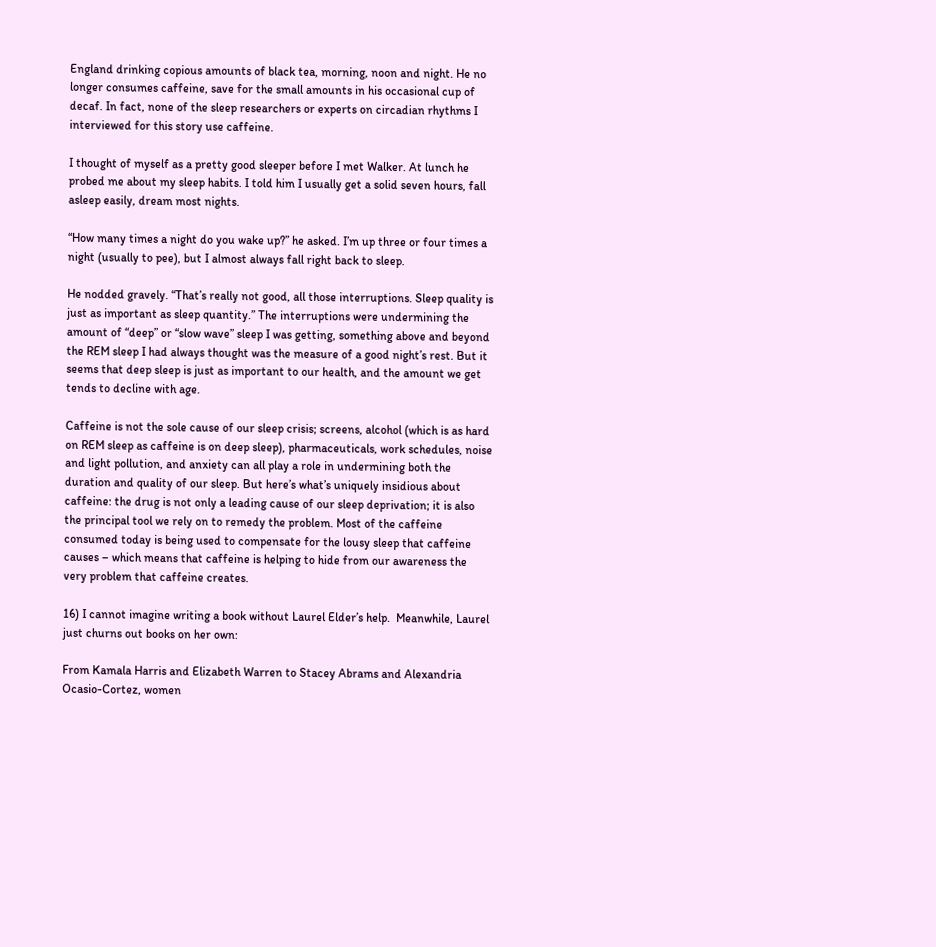England drinking copious amounts of black tea, morning, noon and night. He no longer consumes caffeine, save for the small amounts in his occasional cup of decaf. In fact, none of the sleep researchers or experts on circadian rhythms I interviewed for this story use caffeine.

I thought of myself as a pretty good sleeper before I met Walker. At lunch he probed me about my sleep habits. I told him I usually get a solid seven hours, fall asleep easily, dream most nights.

“How many times a night do you wake up?” he asked. I’m up three or four times a night (usually to pee), but I almost always fall right back to sleep.

He nodded gravely. “That’s really not good, all those interruptions. Sleep quality is just as important as sleep quantity.” The interruptions were undermining the amount of “deep” or “slow wave” sleep I was getting, something above and beyond the REM sleep I had always thought was the measure of a good night’s rest. But it seems that deep sleep is just as important to our health, and the amount we get tends to decline with age.

Caffeine is not the sole cause of our sleep crisis; screens, alcohol (which is as hard on REM sleep as caffeine is on deep sleep), pharmaceuticals, work schedules, noise and light pollution, and anxiety can all play a role in undermining both the duration and quality of our sleep. But here’s what’s uniquely insidious about caffeine: the drug is not only a leading cause of our sleep deprivation; it is also the principal tool we rely on to remedy the problem. Most of the caffeine consumed today is being used to compensate for the lousy sleep that caffeine causes – which means that caffeine is helping to hide from our awareness the very problem that caffeine creates.

16) I cannot imagine writing a book without Laurel Elder’s help.  Meanwhile, Laurel just churns out books on her own:

From Kamala Harris and Elizabeth Warren to Stacey Abrams and Alexandria Ocasio-Cortez, women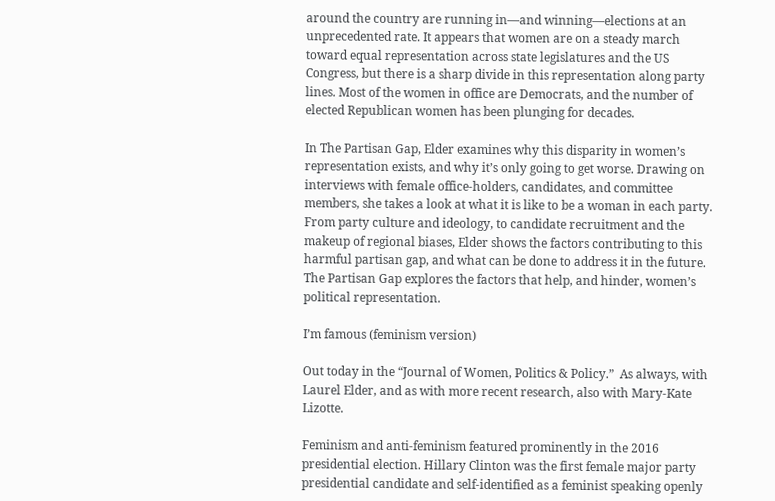around the country are running in—and winning—elections at an unprecedented rate. It appears that women are on a steady march toward equal representation across state legislatures and the US Congress, but there is a sharp divide in this representation along party lines. Most of the women in office are Democrats, and the number of elected Republican women has been plunging for decades.

In The Partisan Gap, Elder examines why this disparity in women’s representation exists, and why it’s only going to get worse. Drawing on interviews with female office-holders, candidates, and committee members, she takes a look at what it is like to be a woman in each party. From party culture and ideology, to candidate recruitment and the makeup of regional biases, Elder shows the factors contributing to this harmful partisan gap, and what can be done to address it in the future. The Partisan Gap explores the factors that help, and hinder, women’s political representation.

I’m famous (feminism version)

Out today in the “Journal of Women, Politics & Policy.”  As always, with Laurel Elder, and as with more recent research, also with Mary-Kate Lizotte.

Feminism and anti-feminism featured prominently in the 2016 presidential election. Hillary Clinton was the first female major party presidential candidate and self-identified as a feminist speaking openly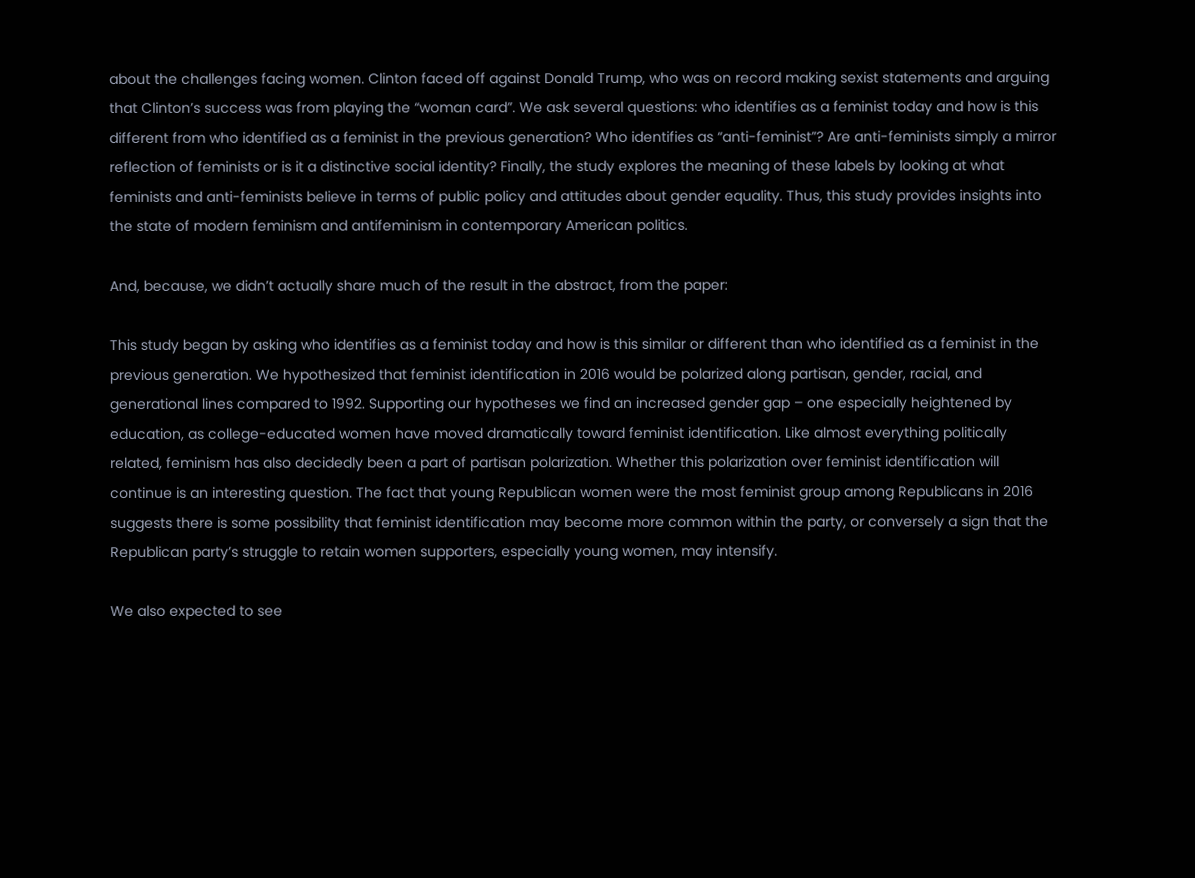about the challenges facing women. Clinton faced off against Donald Trump, who was on record making sexist statements and arguing that Clinton’s success was from playing the “woman card”. We ask several questions: who identifies as a feminist today and how is this different from who identified as a feminist in the previous generation? Who identifies as “anti-feminist”? Are anti-feminists simply a mirror reflection of feminists or is it a distinctive social identity? Finally, the study explores the meaning of these labels by looking at what feminists and anti-feminists believe in terms of public policy and attitudes about gender equality. Thus, this study provides insights into the state of modern feminism and antifeminism in contemporary American politics.

And, because, we didn’t actually share much of the result in the abstract, from the paper:

This study began by asking who identifies as a feminist today and how is this similar or different than who identified as a feminist in the previous generation. We hypothesized that feminist identification in 2016 would be polarized along partisan, gender, racial, and generational lines compared to 1992. Supporting our hypotheses we find an increased gender gap – one especially heightened by education, as college-educated women have moved dramatically toward feminist identification. Like almost everything politically related, feminism has also decidedly been a part of partisan polarization. Whether this polarization over feminist identification will continue is an interesting question. The fact that young Republican women were the most feminist group among Republicans in 2016 suggests there is some possibility that feminist identification may become more common within the party, or conversely a sign that the Republican party’s struggle to retain women supporters, especially young women, may intensify.

We also expected to see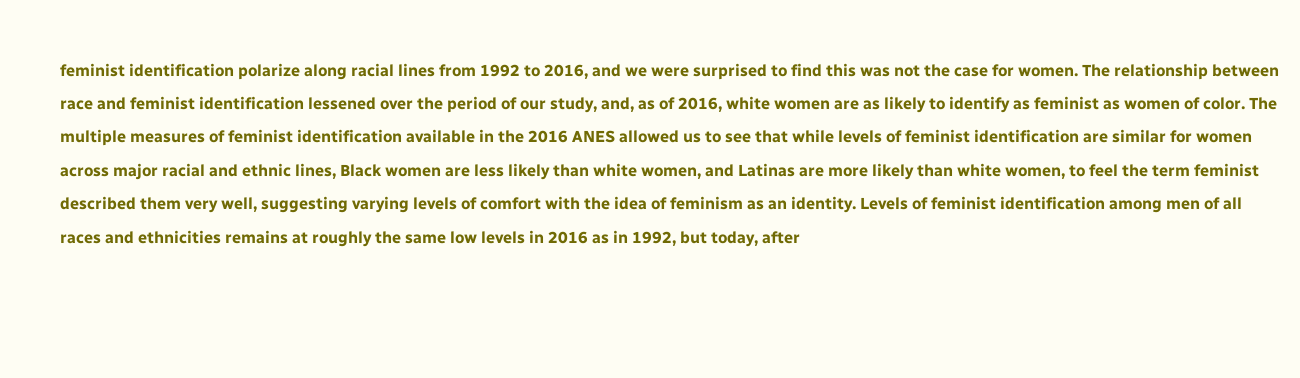feminist identification polarize along racial lines from 1992 to 2016, and we were surprised to find this was not the case for women. The relationship between race and feminist identification lessened over the period of our study, and, as of 2016, white women are as likely to identify as feminist as women of color. The multiple measures of feminist identification available in the 2016 ANES allowed us to see that while levels of feminist identification are similar for women across major racial and ethnic lines, Black women are less likely than white women, and Latinas are more likely than white women, to feel the term feminist described them very well, suggesting varying levels of comfort with the idea of feminism as an identity. Levels of feminist identification among men of all races and ethnicities remains at roughly the same low levels in 2016 as in 1992, but today, after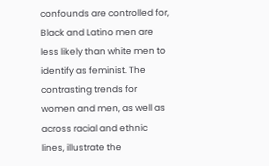confounds are controlled for, Black and Latino men are less likely than white men to identify as feminist. The contrasting trends for women and men, as well as across racial and ethnic lines, illustrate the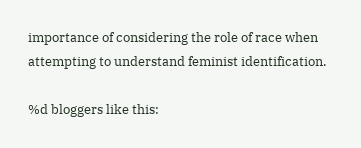importance of considering the role of race when attempting to understand feminist identification.

%d bloggers like this: